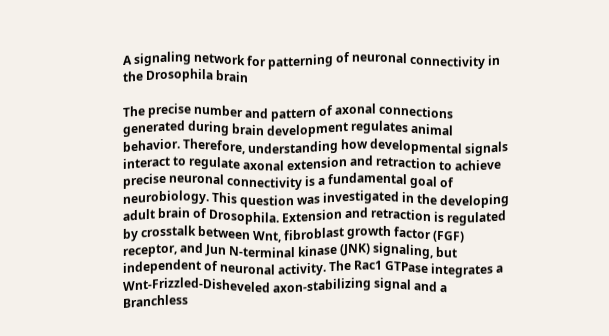A signaling network for patterning of neuronal connectivity in the Drosophila brain

The precise number and pattern of axonal connections generated during brain development regulates animal behavior. Therefore, understanding how developmental signals interact to regulate axonal extension and retraction to achieve precise neuronal connectivity is a fundamental goal of neurobiology. This question was investigated in the developing adult brain of Drosophila. Extension and retraction is regulated by crosstalk between Wnt, fibroblast growth factor (FGF) receptor, and Jun N-terminal kinase (JNK) signaling, but independent of neuronal activity. The Rac1 GTPase integrates a Wnt-Frizzled-Disheveled axon-stabilizing signal and a Branchless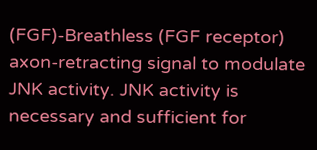(FGF)-Breathless (FGF receptor) axon-retracting signal to modulate JNK activity. JNK activity is necessary and sufficient for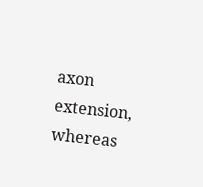axon extension, whereas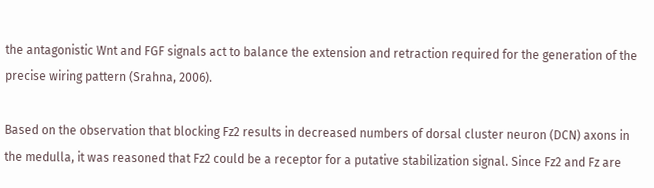the antagonistic Wnt and FGF signals act to balance the extension and retraction required for the generation of the precise wiring pattern (Srahna, 2006).

Based on the observation that blocking Fz2 results in decreased numbers of dorsal cluster neuron (DCN) axons in the medulla, it was reasoned that Fz2 could be a receptor for a putative stabilization signal. Since Fz2 and Fz are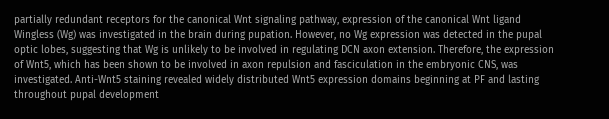partially redundant receptors for the canonical Wnt signaling pathway, expression of the canonical Wnt ligand Wingless (Wg) was investigated in the brain during pupation. However, no Wg expression was detected in the pupal optic lobes, suggesting that Wg is unlikely to be involved in regulating DCN axon extension. Therefore, the expression of Wnt5, which has been shown to be involved in axon repulsion and fasciculation in the embryonic CNS, was investigated. Anti-Wnt5 staining revealed widely distributed Wnt5 expression domains beginning at PF and lasting throughout pupal development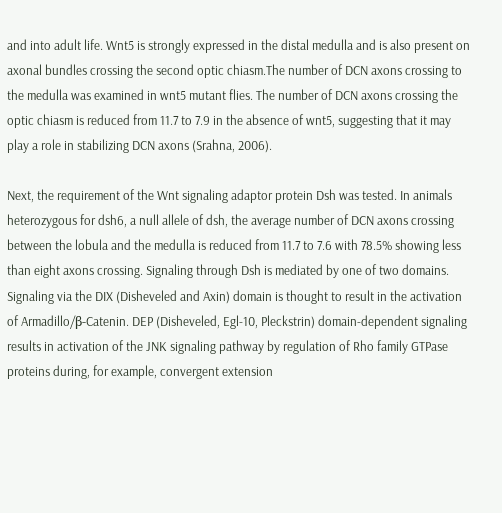and into adult life. Wnt5 is strongly expressed in the distal medulla and is also present on axonal bundles crossing the second optic chiasm.The number of DCN axons crossing to the medulla was examined in wnt5 mutant flies. The number of DCN axons crossing the optic chiasm is reduced from 11.7 to 7.9 in the absence of wnt5, suggesting that it may play a role in stabilizing DCN axons (Srahna, 2006).

Next, the requirement of the Wnt signaling adaptor protein Dsh was tested. In animals heterozygous for dsh6, a null allele of dsh, the average number of DCN axons crossing between the lobula and the medulla is reduced from 11.7 to 7.6 with 78.5% showing less than eight axons crossing. Signaling through Dsh is mediated by one of two domains. Signaling via the DIX (Disheveled and Axin) domain is thought to result in the activation of Armadillo/β-Catenin. DEP (Disheveled, Egl-10, Pleckstrin) domain-dependent signaling results in activation of the JNK signaling pathway by regulation of Rho family GTPase proteins during, for example, convergent extension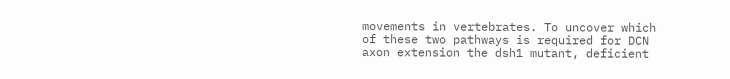movements in vertebrates. To uncover which of these two pathways is required for DCN axon extension the dsh1 mutant, deficient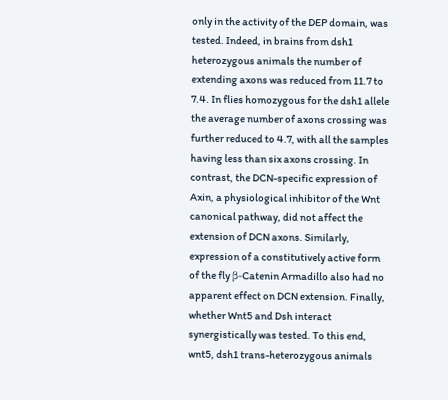only in the activity of the DEP domain, was tested. Indeed, in brains from dsh1 heterozygous animals the number of extending axons was reduced from 11.7 to 7.4. In flies homozygous for the dsh1 allele the average number of axons crossing was further reduced to 4.7, with all the samples having less than six axons crossing. In contrast, the DCN-specific expression of Axin, a physiological inhibitor of the Wnt canonical pathway, did not affect the extension of DCN axons. Similarly, expression of a constitutively active form of the fly β-Catenin Armadillo also had no apparent effect on DCN extension. Finally, whether Wnt5 and Dsh interact synergistically was tested. To this end, wnt5, dsh1 trans-heterozygous animals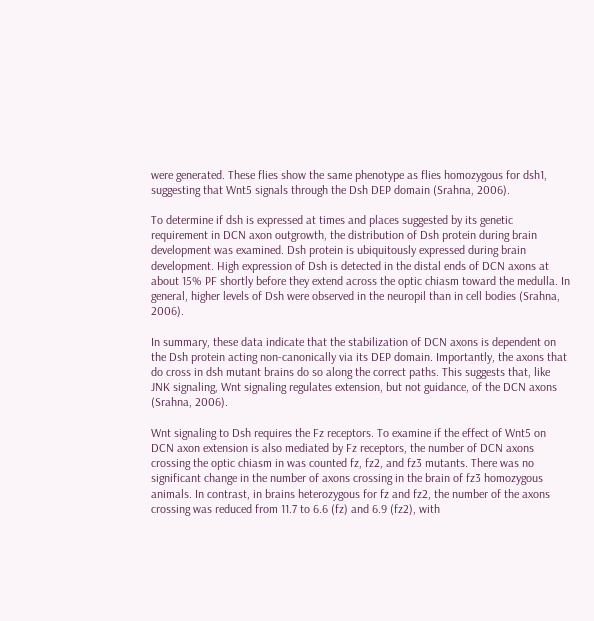were generated. These flies show the same phenotype as flies homozygous for dsh1, suggesting that Wnt5 signals through the Dsh DEP domain (Srahna, 2006).

To determine if dsh is expressed at times and places suggested by its genetic requirement in DCN axon outgrowth, the distribution of Dsh protein during brain development was examined. Dsh protein is ubiquitously expressed during brain development. High expression of Dsh is detected in the distal ends of DCN axons at about 15% PF shortly before they extend across the optic chiasm toward the medulla. In general, higher levels of Dsh were observed in the neuropil than in cell bodies (Srahna, 2006).

In summary, these data indicate that the stabilization of DCN axons is dependent on the Dsh protein acting non-canonically via its DEP domain. Importantly, the axons that do cross in dsh mutant brains do so along the correct paths. This suggests that, like JNK signaling, Wnt signaling regulates extension, but not guidance, of the DCN axons (Srahna, 2006).

Wnt signaling to Dsh requires the Fz receptors. To examine if the effect of Wnt5 on DCN axon extension is also mediated by Fz receptors, the number of DCN axons crossing the optic chiasm in was counted fz, fz2, and fz3 mutants. There was no significant change in the number of axons crossing in the brain of fz3 homozygous animals. In contrast, in brains heterozygous for fz and fz2, the number of the axons crossing was reduced from 11.7 to 6.6 (fz) and 6.9 (fz2), with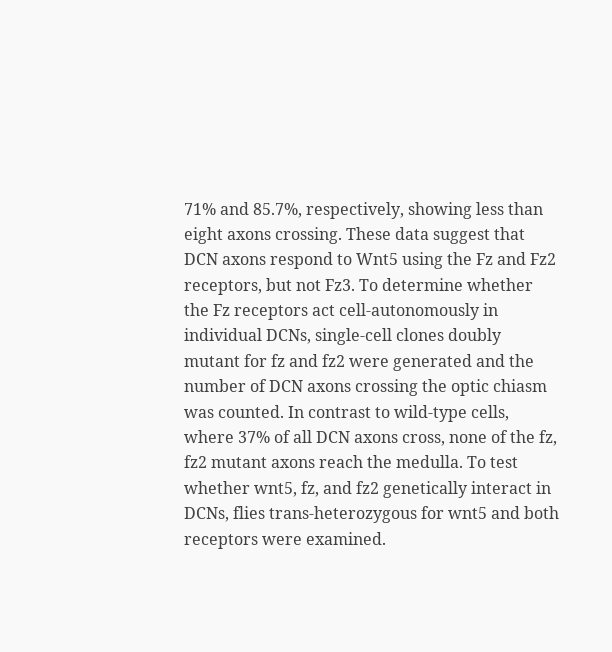71% and 85.7%, respectively, showing less than eight axons crossing. These data suggest that DCN axons respond to Wnt5 using the Fz and Fz2 receptors, but not Fz3. To determine whether the Fz receptors act cell-autonomously in individual DCNs, single-cell clones doubly mutant for fz and fz2 were generated and the number of DCN axons crossing the optic chiasm was counted. In contrast to wild-type cells, where 37% of all DCN axons cross, none of the fz, fz2 mutant axons reach the medulla. To test whether wnt5, fz, and fz2 genetically interact in DCNs, flies trans-heterozygous for wnt5 and both receptors were examined.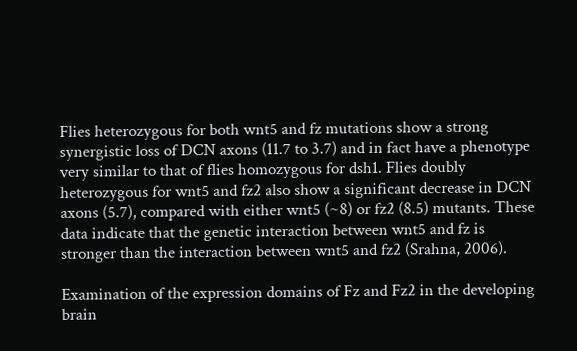Flies heterozygous for both wnt5 and fz mutations show a strong synergistic loss of DCN axons (11.7 to 3.7) and in fact have a phenotype very similar to that of flies homozygous for dsh1. Flies doubly heterozygous for wnt5 and fz2 also show a significant decrease in DCN axons (5.7), compared with either wnt5 (~8) or fz2 (8.5) mutants. These data indicate that the genetic interaction between wnt5 and fz is stronger than the interaction between wnt5 and fz2 (Srahna, 2006).

Examination of the expression domains of Fz and Fz2 in the developing brain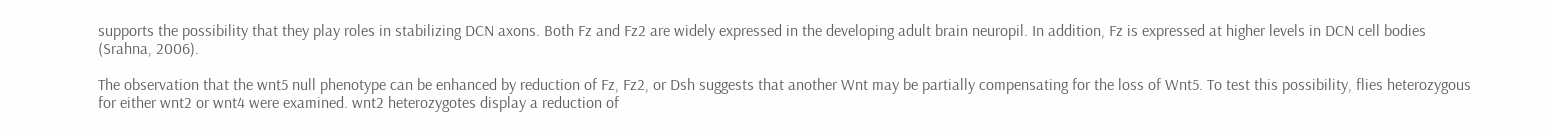supports the possibility that they play roles in stabilizing DCN axons. Both Fz and Fz2 are widely expressed in the developing adult brain neuropil. In addition, Fz is expressed at higher levels in DCN cell bodies (Srahna, 2006).

The observation that the wnt5 null phenotype can be enhanced by reduction of Fz, Fz2, or Dsh suggests that another Wnt may be partially compensating for the loss of Wnt5. To test this possibility, flies heterozygous for either wnt2 or wnt4 were examined. wnt2 heterozygotes display a reduction of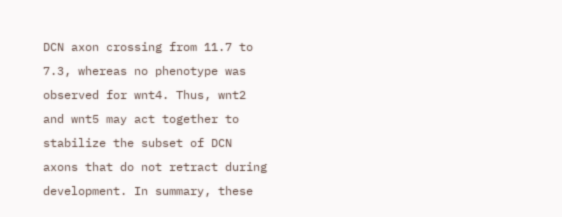DCN axon crossing from 11.7 to 7.3, whereas no phenotype was observed for wnt4. Thus, wnt2 and wnt5 may act together to stabilize the subset of DCN axons that do not retract during development. In summary, these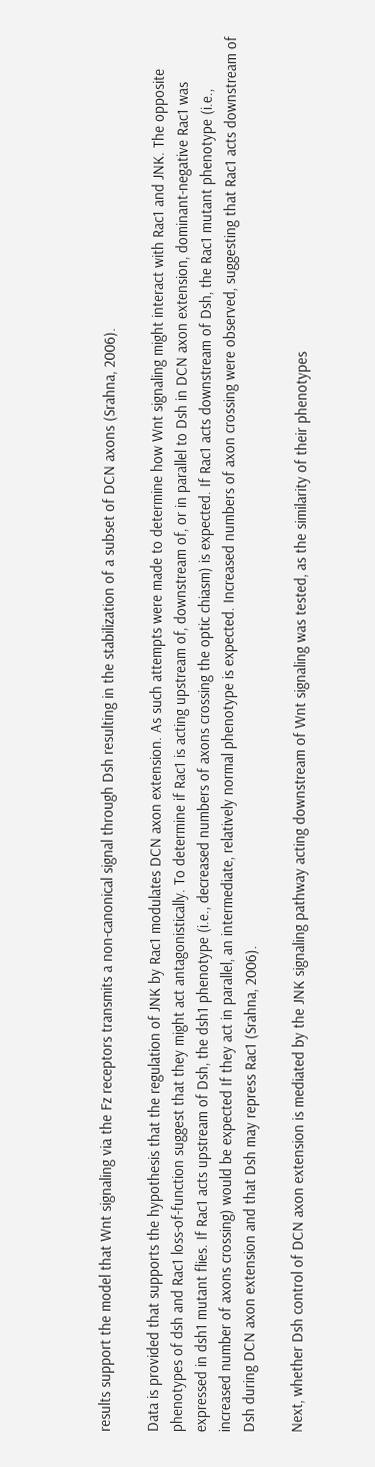results support the model that Wnt signaling via the Fz receptors transmits a non-canonical signal through Dsh resulting in the stabilization of a subset of DCN axons (Srahna, 2006).

Data is provided that supports the hypothesis that the regulation of JNK by Rac1 modulates DCN axon extension. As such attempts were made to determine how Wnt signaling might interact with Rac1 and JNK. The opposite phenotypes of dsh and Rac1 loss-of-function suggest that they might act antagonistically. To determine if Rac1 is acting upstream of, downstream of, or in parallel to Dsh in DCN axon extension, dominant-negative Rac1 was expressed in dsh1 mutant flies. If Rac1 acts upstream of Dsh, the dsh1 phenotype (i.e., decreased numbers of axons crossing the optic chiasm) is expected. If Rac1 acts downstream of Dsh, the Rac1 mutant phenotype (i.e., increased number of axons crossing) would be expected If they act in parallel, an intermediate, relatively normal phenotype is expected. Increased numbers of axon crossing were observed, suggesting that Rac1 acts downstream of Dsh during DCN axon extension and that Dsh may repress Rac1 (Srahna, 2006).

Next, whether Dsh control of DCN axon extension is mediated by the JNK signaling pathway acting downstream of Wnt signaling was tested, as the similarity of their phenotypes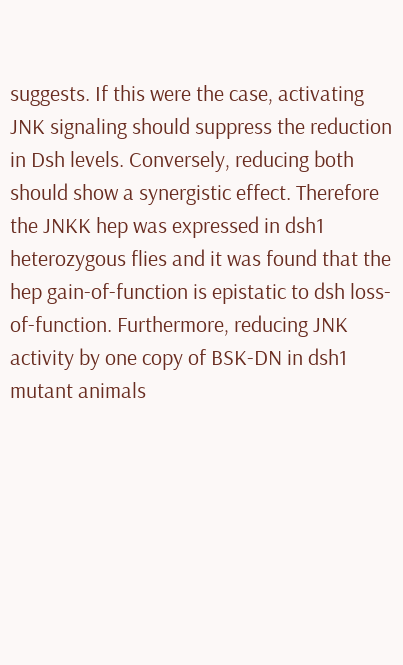suggests. If this were the case, activating JNK signaling should suppress the reduction in Dsh levels. Conversely, reducing both should show a synergistic effect. Therefore the JNKK hep was expressed in dsh1 heterozygous flies and it was found that the hep gain-of-function is epistatic to dsh loss-of-function. Furthermore, reducing JNK activity by one copy of BSK-DN in dsh1 mutant animals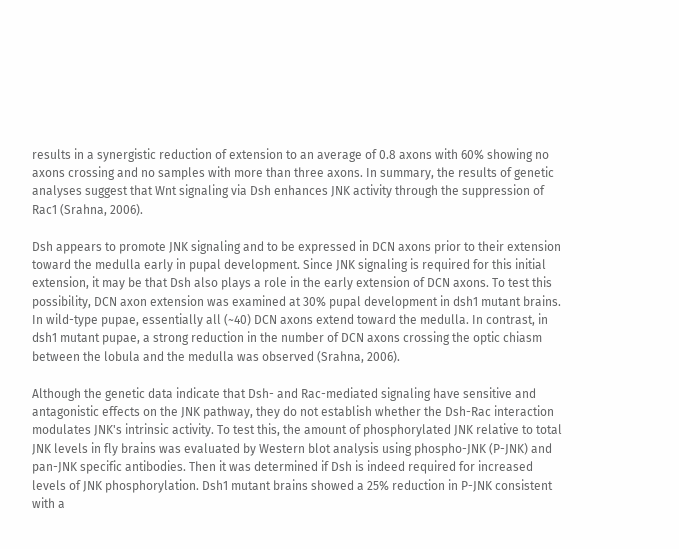results in a synergistic reduction of extension to an average of 0.8 axons with 60% showing no axons crossing and no samples with more than three axons. In summary, the results of genetic analyses suggest that Wnt signaling via Dsh enhances JNK activity through the suppression of Rac1 (Srahna, 2006).

Dsh appears to promote JNK signaling and to be expressed in DCN axons prior to their extension toward the medulla early in pupal development. Since JNK signaling is required for this initial extension, it may be that Dsh also plays a role in the early extension of DCN axons. To test this possibility, DCN axon extension was examined at 30% pupal development in dsh1 mutant brains. In wild-type pupae, essentially all (~40) DCN axons extend toward the medulla. In contrast, in dsh1 mutant pupae, a strong reduction in the number of DCN axons crossing the optic chiasm between the lobula and the medulla was observed (Srahna, 2006).

Although the genetic data indicate that Dsh- and Rac-mediated signaling have sensitive and antagonistic effects on the JNK pathway, they do not establish whether the Dsh-Rac interaction modulates JNK's intrinsic activity. To test this, the amount of phosphorylated JNK relative to total JNK levels in fly brains was evaluated by Western blot analysis using phospho-JNK (P-JNK) and pan-JNK specific antibodies. Then it was determined if Dsh is indeed required for increased levels of JNK phosphorylation. Dsh1 mutant brains showed a 25% reduction in P-JNK consistent with a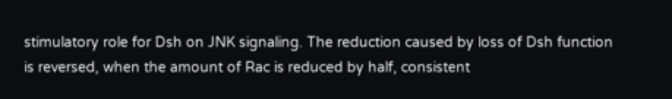stimulatory role for Dsh on JNK signaling. The reduction caused by loss of Dsh function is reversed, when the amount of Rac is reduced by half, consistent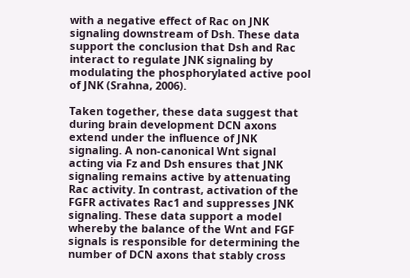with a negative effect of Rac on JNK signaling downstream of Dsh. These data support the conclusion that Dsh and Rac interact to regulate JNK signaling by modulating the phosphorylated active pool of JNK (Srahna, 2006).

Taken together, these data suggest that during brain development DCN axons extend under the influence of JNK signaling. A non-canonical Wnt signal acting via Fz and Dsh ensures that JNK signaling remains active by attenuating Rac activity. In contrast, activation of the FGFR activates Rac1 and suppresses JNK signaling. These data support a model whereby the balance of the Wnt and FGF signals is responsible for determining the number of DCN axons that stably cross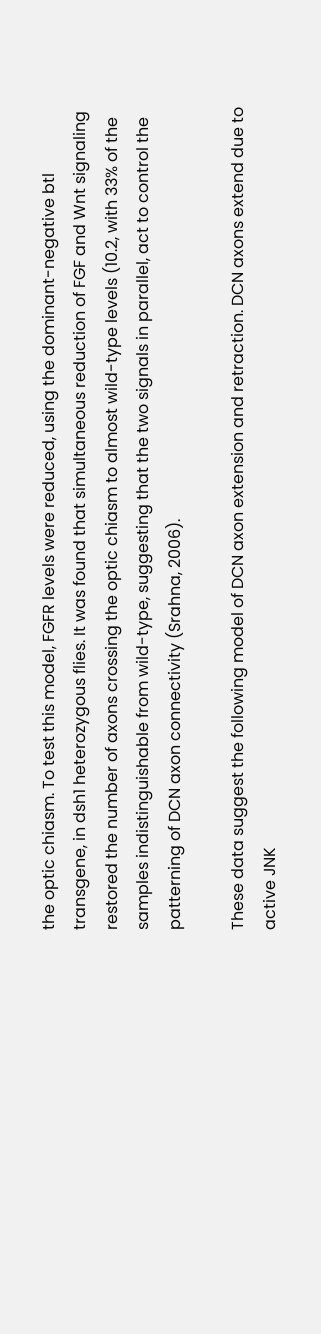the optic chiasm. To test this model, FGFR levels were reduced, using the dominant-negative btl transgene, in dsh1 heterozygous flies. It was found that simultaneous reduction of FGF and Wnt signaling restored the number of axons crossing the optic chiasm to almost wild-type levels (10.2, with 33% of the samples indistinguishable from wild-type, suggesting that the two signals in parallel, act to control the patterning of DCN axon connectivity (Srahna, 2006).

These data suggest the following model of DCN axon extension and retraction. DCN axons extend due to active JNK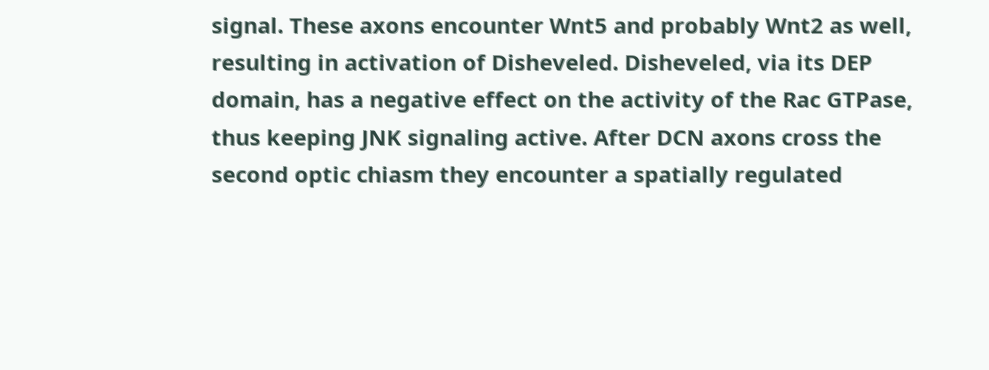signal. These axons encounter Wnt5 and probably Wnt2 as well, resulting in activation of Disheveled. Disheveled, via its DEP domain, has a negative effect on the activity of the Rac GTPase, thus keeping JNK signaling active. After DCN axons cross the second optic chiasm they encounter a spatially regulated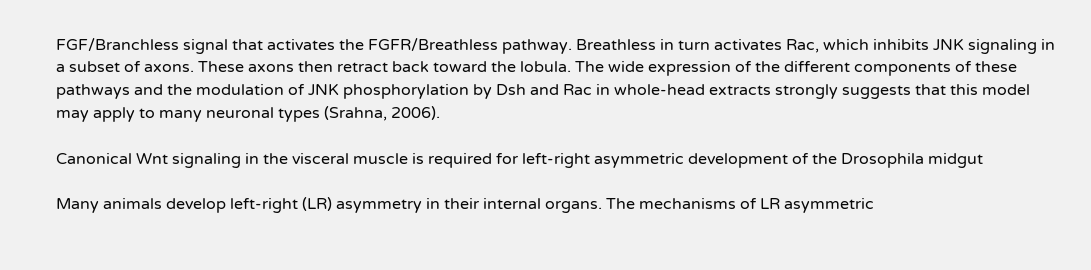FGF/Branchless signal that activates the FGFR/Breathless pathway. Breathless in turn activates Rac, which inhibits JNK signaling in a subset of axons. These axons then retract back toward the lobula. The wide expression of the different components of these pathways and the modulation of JNK phosphorylation by Dsh and Rac in whole-head extracts strongly suggests that this model may apply to many neuronal types (Srahna, 2006).

Canonical Wnt signaling in the visceral muscle is required for left-right asymmetric development of the Drosophila midgut

Many animals develop left-right (LR) asymmetry in their internal organs. The mechanisms of LR asymmetric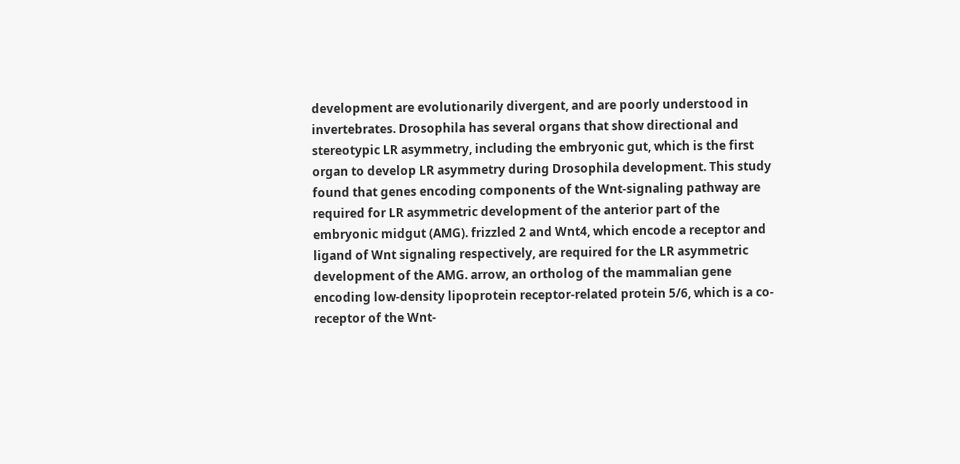development are evolutionarily divergent, and are poorly understood in invertebrates. Drosophila has several organs that show directional and stereotypic LR asymmetry, including the embryonic gut, which is the first organ to develop LR asymmetry during Drosophila development. This study found that genes encoding components of the Wnt-signaling pathway are required for LR asymmetric development of the anterior part of the embryonic midgut (AMG). frizzled 2 and Wnt4, which encode a receptor and ligand of Wnt signaling respectively, are required for the LR asymmetric development of the AMG. arrow, an ortholog of the mammalian gene encoding low-density lipoprotein receptor-related protein 5/6, which is a co-receptor of the Wnt-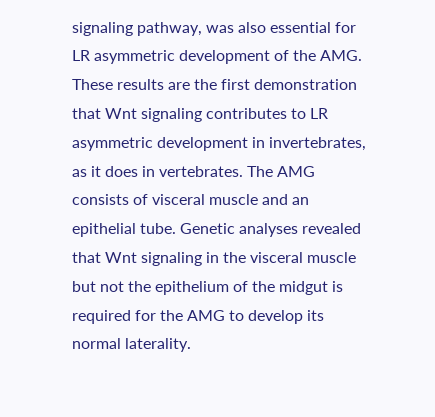signaling pathway, was also essential for LR asymmetric development of the AMG. These results are the first demonstration that Wnt signaling contributes to LR asymmetric development in invertebrates, as it does in vertebrates. The AMG consists of visceral muscle and an epithelial tube. Genetic analyses revealed that Wnt signaling in the visceral muscle but not the epithelium of the midgut is required for the AMG to develop its normal laterality.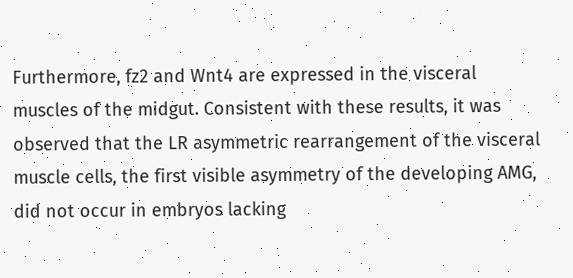Furthermore, fz2 and Wnt4 are expressed in the visceral muscles of the midgut. Consistent with these results, it was observed that the LR asymmetric rearrangement of the visceral muscle cells, the first visible asymmetry of the developing AMG, did not occur in embryos lacking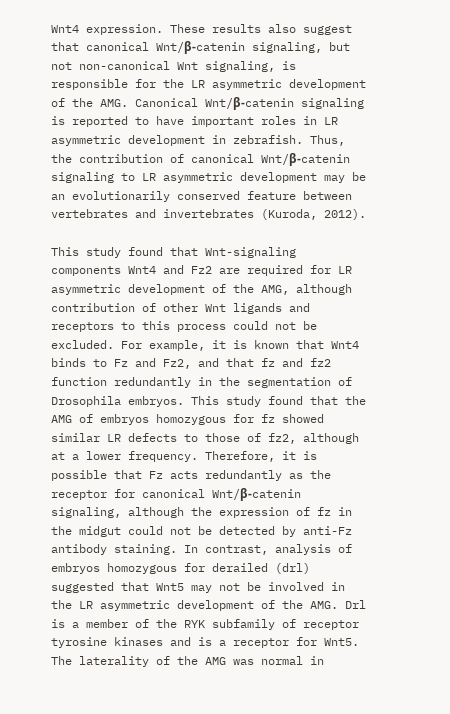Wnt4 expression. These results also suggest that canonical Wnt/β-catenin signaling, but not non-canonical Wnt signaling, is responsible for the LR asymmetric development of the AMG. Canonical Wnt/β-catenin signaling is reported to have important roles in LR asymmetric development in zebrafish. Thus, the contribution of canonical Wnt/β-catenin signaling to LR asymmetric development may be an evolutionarily conserved feature between vertebrates and invertebrates (Kuroda, 2012).

This study found that Wnt-signaling components Wnt4 and Fz2 are required for LR asymmetric development of the AMG, although contribution of other Wnt ligands and receptors to this process could not be excluded. For example, it is known that Wnt4 binds to Fz and Fz2, and that fz and fz2 function redundantly in the segmentation of Drosophila embryos. This study found that the AMG of embryos homozygous for fz showed similar LR defects to those of fz2, although at a lower frequency. Therefore, it is possible that Fz acts redundantly as the receptor for canonical Wnt/β-catenin signaling, although the expression of fz in the midgut could not be detected by anti-Fz antibody staining. In contrast, analysis of embryos homozygous for derailed (drl) suggested that Wnt5 may not be involved in the LR asymmetric development of the AMG. Drl is a member of the RYK subfamily of receptor tyrosine kinases and is a receptor for Wnt5. The laterality of the AMG was normal in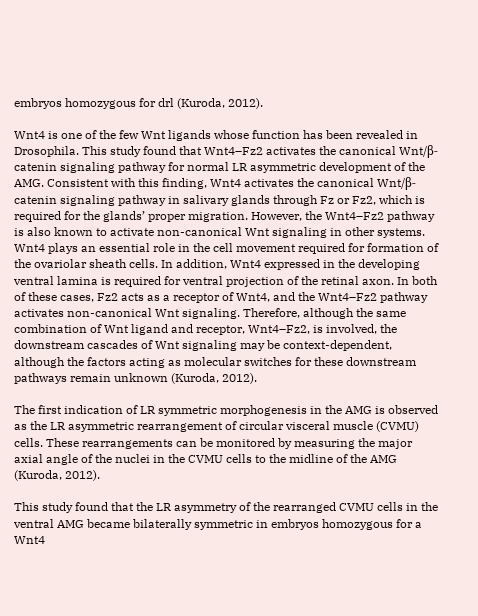embryos homozygous for drl (Kuroda, 2012).

Wnt4 is one of the few Wnt ligands whose function has been revealed in Drosophila. This study found that Wnt4–Fz2 activates the canonical Wnt/β-catenin signaling pathway for normal LR asymmetric development of the AMG. Consistent with this finding, Wnt4 activates the canonical Wnt/β-catenin signaling pathway in salivary glands through Fz or Fz2, which is required for the glands’ proper migration. However, the Wnt4–Fz2 pathway is also known to activate non-canonical Wnt signaling in other systems. Wnt4 plays an essential role in the cell movement required for formation of the ovariolar sheath cells. In addition, Wnt4 expressed in the developing ventral lamina is required for ventral projection of the retinal axon. In both of these cases, Fz2 acts as a receptor of Wnt4, and the Wnt4–Fz2 pathway activates non-canonical Wnt signaling. Therefore, although the same combination of Wnt ligand and receptor, Wnt4–Fz2, is involved, the downstream cascades of Wnt signaling may be context-dependent, although the factors acting as molecular switches for these downstream pathways remain unknown (Kuroda, 2012).

The first indication of LR symmetric morphogenesis in the AMG is observed as the LR asymmetric rearrangement of circular visceral muscle (CVMU) cells. These rearrangements can be monitored by measuring the major axial angle of the nuclei in the CVMU cells to the midline of the AMG (Kuroda, 2012).

This study found that the LR asymmetry of the rearranged CVMU cells in the ventral AMG became bilaterally symmetric in embryos homozygous for a Wnt4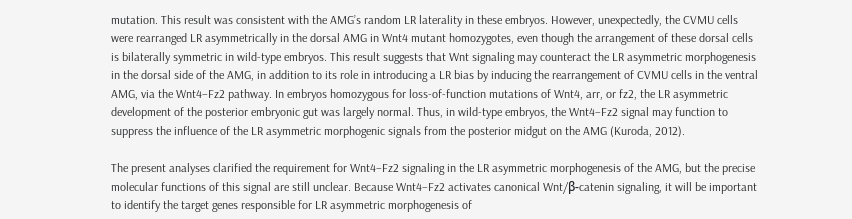mutation. This result was consistent with the AMG’s random LR laterality in these embryos. However, unexpectedly, the CVMU cells were rearranged LR asymmetrically in the dorsal AMG in Wnt4 mutant homozygotes, even though the arrangement of these dorsal cells is bilaterally symmetric in wild-type embryos. This result suggests that Wnt signaling may counteract the LR asymmetric morphogenesis in the dorsal side of the AMG, in addition to its role in introducing a LR bias by inducing the rearrangement of CVMU cells in the ventral AMG, via the Wnt4–Fz2 pathway. In embryos homozygous for loss-of-function mutations of Wnt4, arr, or fz2, the LR asymmetric development of the posterior embryonic gut was largely normal. Thus, in wild-type embryos, the Wnt4–Fz2 signal may function to suppress the influence of the LR asymmetric morphogenic signals from the posterior midgut on the AMG (Kuroda, 2012).

The present analyses clarified the requirement for Wnt4–Fz2 signaling in the LR asymmetric morphogenesis of the AMG, but the precise molecular functions of this signal are still unclear. Because Wnt4–Fz2 activates canonical Wnt/β-catenin signaling, it will be important to identify the target genes responsible for LR asymmetric morphogenesis of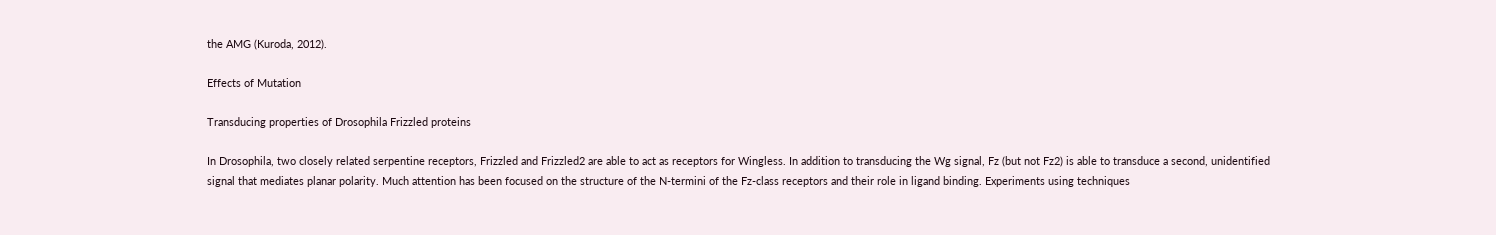the AMG (Kuroda, 2012).

Effects of Mutation

Transducing properties of Drosophila Frizzled proteins

In Drosophila, two closely related serpentine receptors, Frizzled and Frizzled2 are able to act as receptors for Wingless. In addition to transducing the Wg signal, Fz (but not Fz2) is able to transduce a second, unidentified signal that mediates planar polarity. Much attention has been focused on the structure of the N-termini of the Fz-class receptors and their role in ligand binding. Experiments using techniques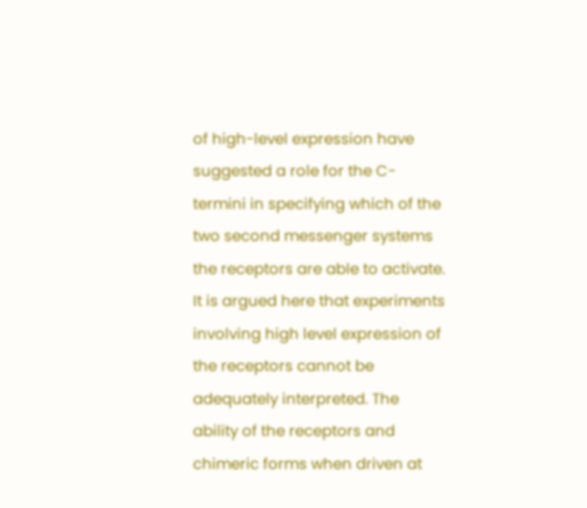of high-level expression have suggested a role for the C-termini in specifying which of the two second messenger systems the receptors are able to activate. It is argued here that experiments involving high level expression of the receptors cannot be adequately interpreted. The ability of the receptors and chimeric forms when driven at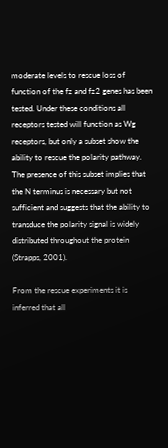moderate levels to rescue loss of function of the fz and fz2 genes has been tested. Under these conditions all receptors tested will function as Wg receptors, but only a subset show the ability to rescue the polarity pathway. The presence of this subset implies that the N terminus is necessary but not sufficient and suggests that the ability to transduce the polarity signal is widely distributed throughout the protein (Strapps, 2001).

From the rescue experiments it is inferred that all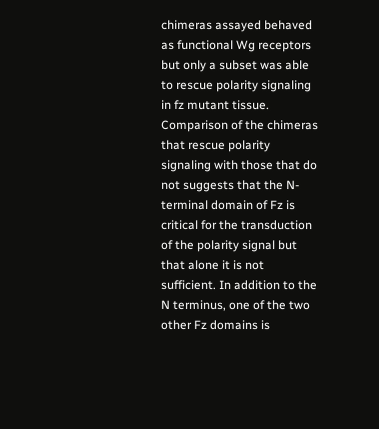chimeras assayed behaved as functional Wg receptors but only a subset was able to rescue polarity signaling in fz mutant tissue. Comparison of the chimeras that rescue polarity signaling with those that do not suggests that the N-terminal domain of Fz is critical for the transduction of the polarity signal but that alone it is not sufficient. In addition to the N terminus, one of the two other Fz domains is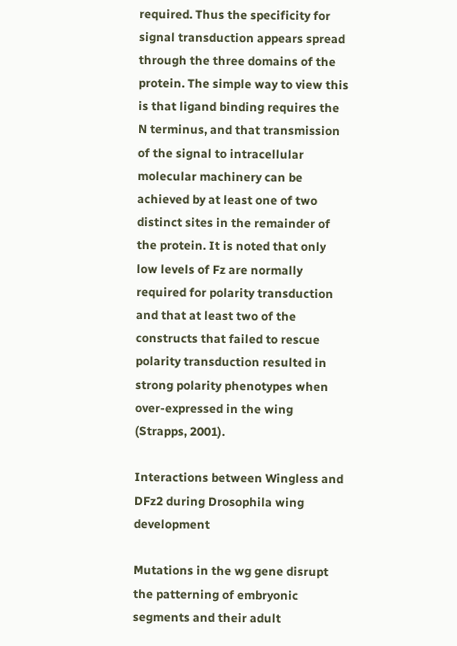required. Thus the specificity for signal transduction appears spread through the three domains of the protein. The simple way to view this is that ligand binding requires the N terminus, and that transmission of the signal to intracellular molecular machinery can be achieved by at least one of two distinct sites in the remainder of the protein. It is noted that only low levels of Fz are normally required for polarity transduction and that at least two of the constructs that failed to rescue polarity transduction resulted in strong polarity phenotypes when over-expressed in the wing (Strapps, 2001).

Interactions between Wingless and DFz2 during Drosophila wing development

Mutations in the wg gene disrupt the patterning of embryonic segments and their adult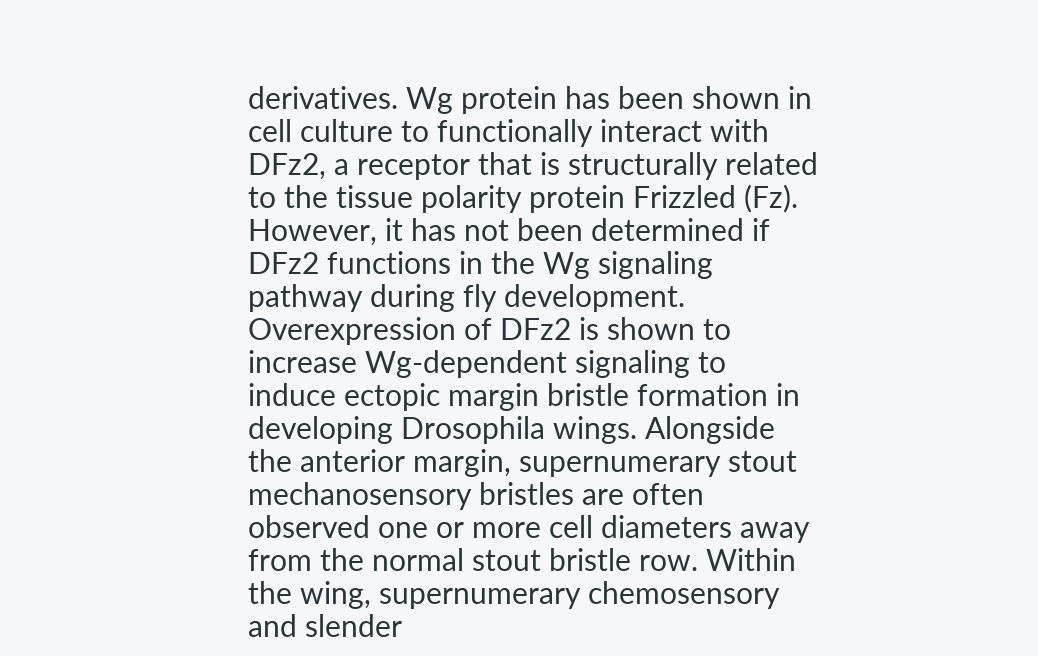derivatives. Wg protein has been shown in cell culture to functionally interact with DFz2, a receptor that is structurally related to the tissue polarity protein Frizzled (Fz). However, it has not been determined if DFz2 functions in the Wg signaling pathway during fly development. Overexpression of DFz2 is shown to increase Wg-dependent signaling to induce ectopic margin bristle formation in developing Drosophila wings. Alongside the anterior margin, supernumerary stout mechanosensory bristles are often observed one or more cell diameters away from the normal stout bristle row. Within the wing, supernumerary chemosensory and slender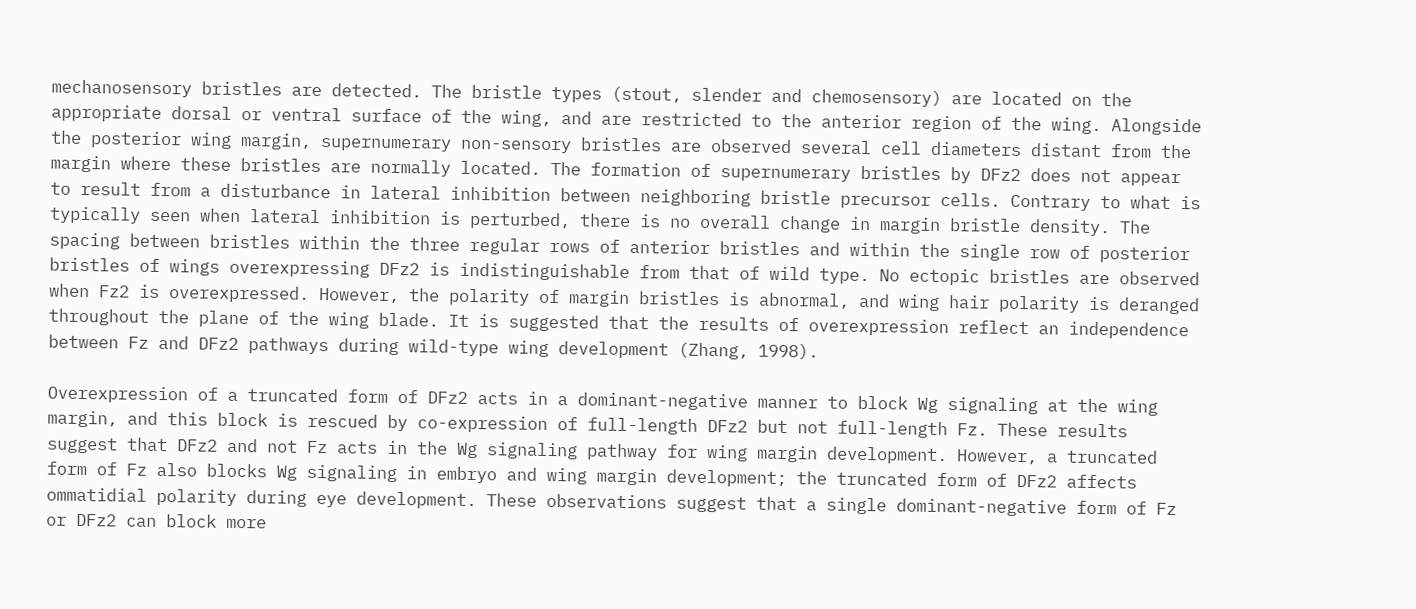mechanosensory bristles are detected. The bristle types (stout, slender and chemosensory) are located on the appropriate dorsal or ventral surface of the wing, and are restricted to the anterior region of the wing. Alongside the posterior wing margin, supernumerary non-sensory bristles are observed several cell diameters distant from the margin where these bristles are normally located. The formation of supernumerary bristles by DFz2 does not appear to result from a disturbance in lateral inhibition between neighboring bristle precursor cells. Contrary to what is typically seen when lateral inhibition is perturbed, there is no overall change in margin bristle density. The spacing between bristles within the three regular rows of anterior bristles and within the single row of posterior bristles of wings overexpressing DFz2 is indistinguishable from that of wild type. No ectopic bristles are observed when Fz2 is overexpressed. However, the polarity of margin bristles is abnormal, and wing hair polarity is deranged throughout the plane of the wing blade. It is suggested that the results of overexpression reflect an independence between Fz and DFz2 pathways during wild-type wing development (Zhang, 1998).

Overexpression of a truncated form of DFz2 acts in a dominant-negative manner to block Wg signaling at the wing margin, and this block is rescued by co-expression of full-length DFz2 but not full-length Fz. These results suggest that DFz2 and not Fz acts in the Wg signaling pathway for wing margin development. However, a truncated form of Fz also blocks Wg signaling in embryo and wing margin development; the truncated form of DFz2 affects ommatidial polarity during eye development. These observations suggest that a single dominant-negative form of Fz or DFz2 can block more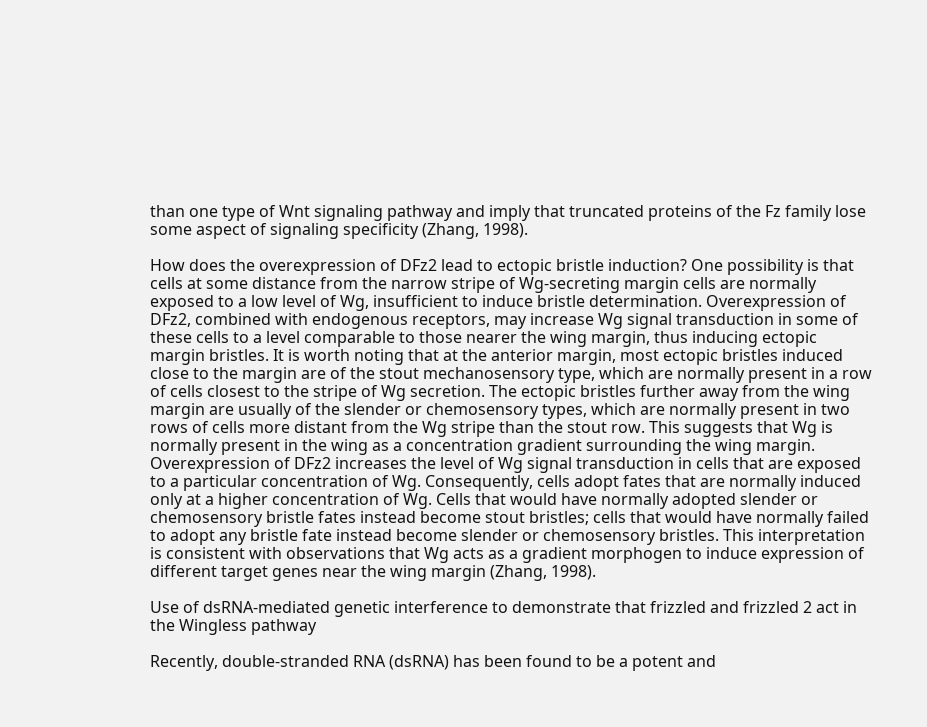than one type of Wnt signaling pathway and imply that truncated proteins of the Fz family lose some aspect of signaling specificity (Zhang, 1998).

How does the overexpression of DFz2 lead to ectopic bristle induction? One possibility is that cells at some distance from the narrow stripe of Wg-secreting margin cells are normally exposed to a low level of Wg, insufficient to induce bristle determination. Overexpression of DFz2, combined with endogenous receptors, may increase Wg signal transduction in some of these cells to a level comparable to those nearer the wing margin, thus inducing ectopic margin bristles. It is worth noting that at the anterior margin, most ectopic bristles induced close to the margin are of the stout mechanosensory type, which are normally present in a row of cells closest to the stripe of Wg secretion. The ectopic bristles further away from the wing margin are usually of the slender or chemosensory types, which are normally present in two rows of cells more distant from the Wg stripe than the stout row. This suggests that Wg is normally present in the wing as a concentration gradient surrounding the wing margin. Overexpression of DFz2 increases the level of Wg signal transduction in cells that are exposed to a particular concentration of Wg. Consequently, cells adopt fates that are normally induced only at a higher concentration of Wg. Cells that would have normally adopted slender or chemosensory bristle fates instead become stout bristles; cells that would have normally failed to adopt any bristle fate instead become slender or chemosensory bristles. This interpretation is consistent with observations that Wg acts as a gradient morphogen to induce expression of different target genes near the wing margin (Zhang, 1998).

Use of dsRNA-mediated genetic interference to demonstrate that frizzled and frizzled 2 act in the Wingless pathway

Recently, double-stranded RNA (dsRNA) has been found to be a potent and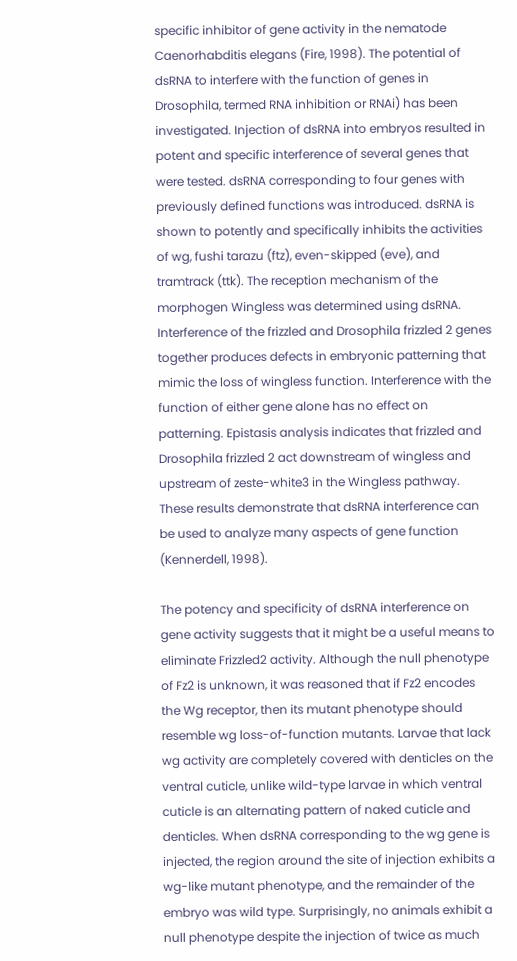specific inhibitor of gene activity in the nematode Caenorhabditis elegans (Fire, 1998). The potential of dsRNA to interfere with the function of genes in Drosophila, termed RNA inhibition or RNAi) has been investigated. Injection of dsRNA into embryos resulted in potent and specific interference of several genes that were tested. dsRNA corresponding to four genes with previously defined functions was introduced. dsRNA is shown to potently and specifically inhibits the activities of wg, fushi tarazu (ftz), even-skipped (eve), and tramtrack (ttk). The reception mechanism of the morphogen Wingless was determined using dsRNA. Interference of the frizzled and Drosophila frizzled 2 genes together produces defects in embryonic patterning that mimic the loss of wingless function. Interference with the function of either gene alone has no effect on patterning. Epistasis analysis indicates that frizzled and Drosophila frizzled 2 act downstream of wingless and upstream of zeste-white3 in the Wingless pathway. These results demonstrate that dsRNA interference can be used to analyze many aspects of gene function (Kennerdell, 1998).

The potency and specificity of dsRNA interference on gene activity suggests that it might be a useful means to eliminate Frizzled2 activity. Although the null phenotype of Fz2 is unknown, it was reasoned that if Fz2 encodes the Wg receptor, then its mutant phenotype should resemble wg loss-of-function mutants. Larvae that lack wg activity are completely covered with denticles on the ventral cuticle, unlike wild-type larvae in which ventral cuticle is an alternating pattern of naked cuticle and denticles. When dsRNA corresponding to the wg gene is injected, the region around the site of injection exhibits a wg-like mutant phenotype, and the remainder of the embryo was wild type. Surprisingly, no animals exhibit a null phenotype despite the injection of twice as much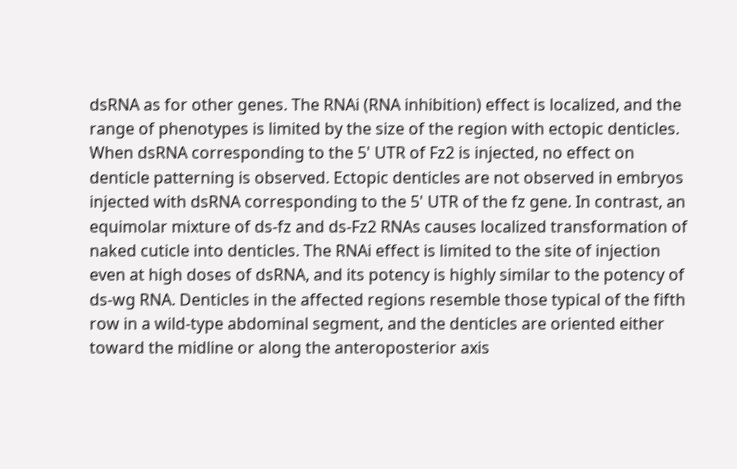dsRNA as for other genes. The RNAi (RNA inhibition) effect is localized, and the range of phenotypes is limited by the size of the region with ectopic denticles. When dsRNA corresponding to the 5' UTR of Fz2 is injected, no effect on denticle patterning is observed. Ectopic denticles are not observed in embryos injected with dsRNA corresponding to the 5' UTR of the fz gene. In contrast, an equimolar mixture of ds-fz and ds-Fz2 RNAs causes localized transformation of naked cuticle into denticles. The RNAi effect is limited to the site of injection even at high doses of dsRNA, and its potency is highly similar to the potency of ds-wg RNA. Denticles in the affected regions resemble those typical of the fifth row in a wild-type abdominal segment, and the denticles are oriented either toward the midline or along the anteroposterior axis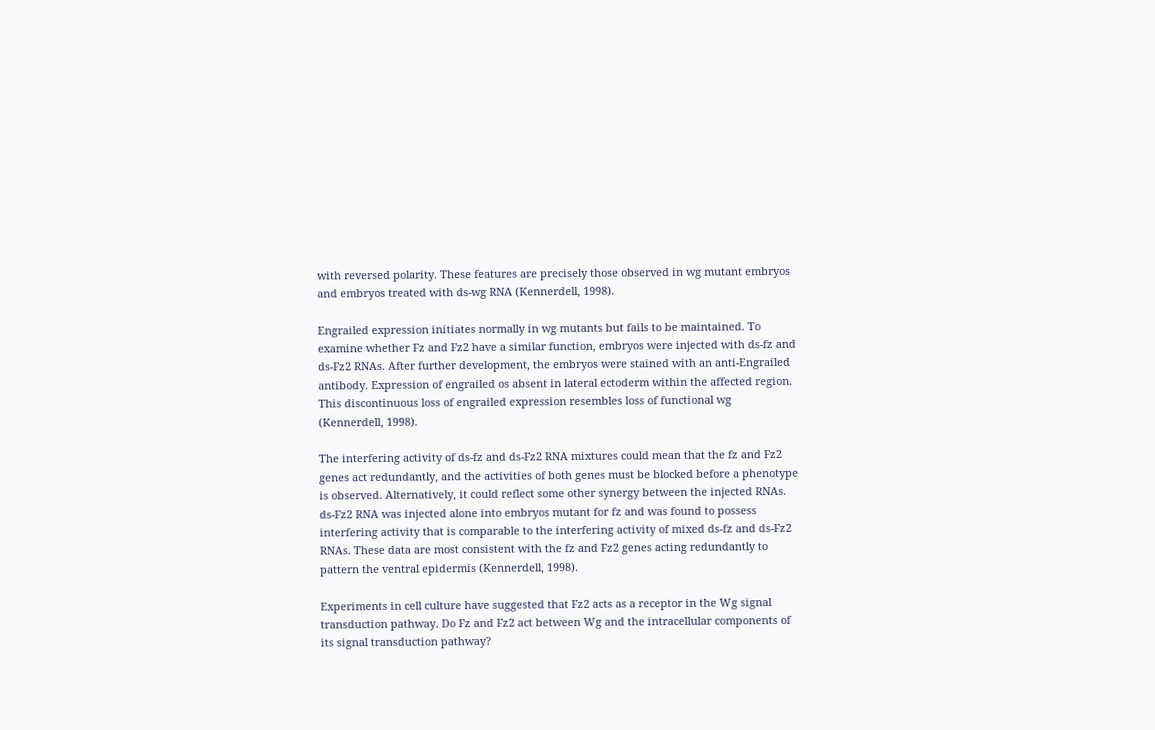with reversed polarity. These features are precisely those observed in wg mutant embryos and embryos treated with ds-wg RNA (Kennerdell, 1998).

Engrailed expression initiates normally in wg mutants but fails to be maintained. To examine whether Fz and Fz2 have a similar function, embryos were injected with ds-fz and ds-Fz2 RNAs. After further development, the embryos were stained with an anti-Engrailed antibody. Expression of engrailed os absent in lateral ectoderm within the affected region. This discontinuous loss of engrailed expression resembles loss of functional wg (Kennerdell, 1998).

The interfering activity of ds-fz and ds-Fz2 RNA mixtures could mean that the fz and Fz2 genes act redundantly, and the activities of both genes must be blocked before a phenotype is observed. Alternatively, it could reflect some other synergy between the injected RNAs. ds-Fz2 RNA was injected alone into embryos mutant for fz and was found to possess interfering activity that is comparable to the interfering activity of mixed ds-fz and ds-Fz2 RNAs. These data are most consistent with the fz and Fz2 genes acting redundantly to pattern the ventral epidermis (Kennerdell, 1998).

Experiments in cell culture have suggested that Fz2 acts as a receptor in the Wg signal transduction pathway. Do Fz and Fz2 act between Wg and the intracellular components of its signal transduction pathway?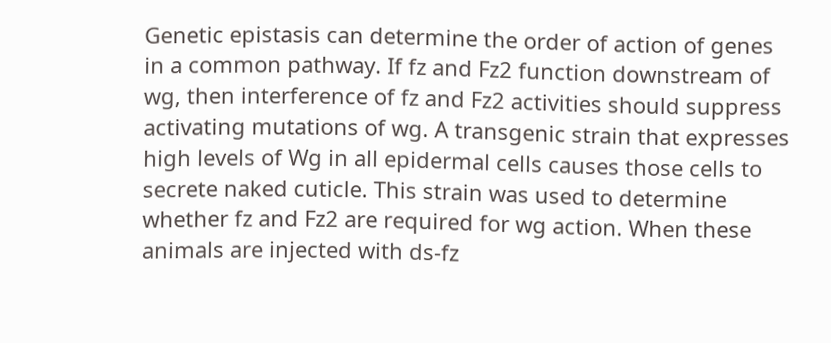Genetic epistasis can determine the order of action of genes in a common pathway. If fz and Fz2 function downstream of wg, then interference of fz and Fz2 activities should suppress activating mutations of wg. A transgenic strain that expresses high levels of Wg in all epidermal cells causes those cells to secrete naked cuticle. This strain was used to determine whether fz and Fz2 are required for wg action. When these animals are injected with ds-fz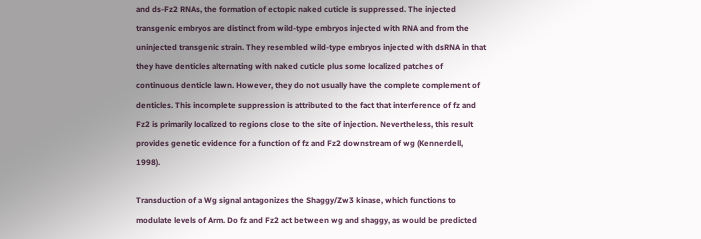and ds-Fz2 RNAs, the formation of ectopic naked cuticle is suppressed. The injected transgenic embryos are distinct from wild-type embryos injected with RNA and from the uninjected transgenic strain. They resembled wild-type embryos injected with dsRNA in that they have denticles alternating with naked cuticle plus some localized patches of continuous denticle lawn. However, they do not usually have the complete complement of denticles. This incomplete suppression is attributed to the fact that interference of fz and Fz2 is primarily localized to regions close to the site of injection. Nevertheless, this result provides genetic evidence for a function of fz and Fz2 downstream of wg (Kennerdell, 1998).

Transduction of a Wg signal antagonizes the Shaggy/Zw3 kinase, which functions to modulate levels of Arm. Do fz and Fz2 act between wg and shaggy, as would be predicted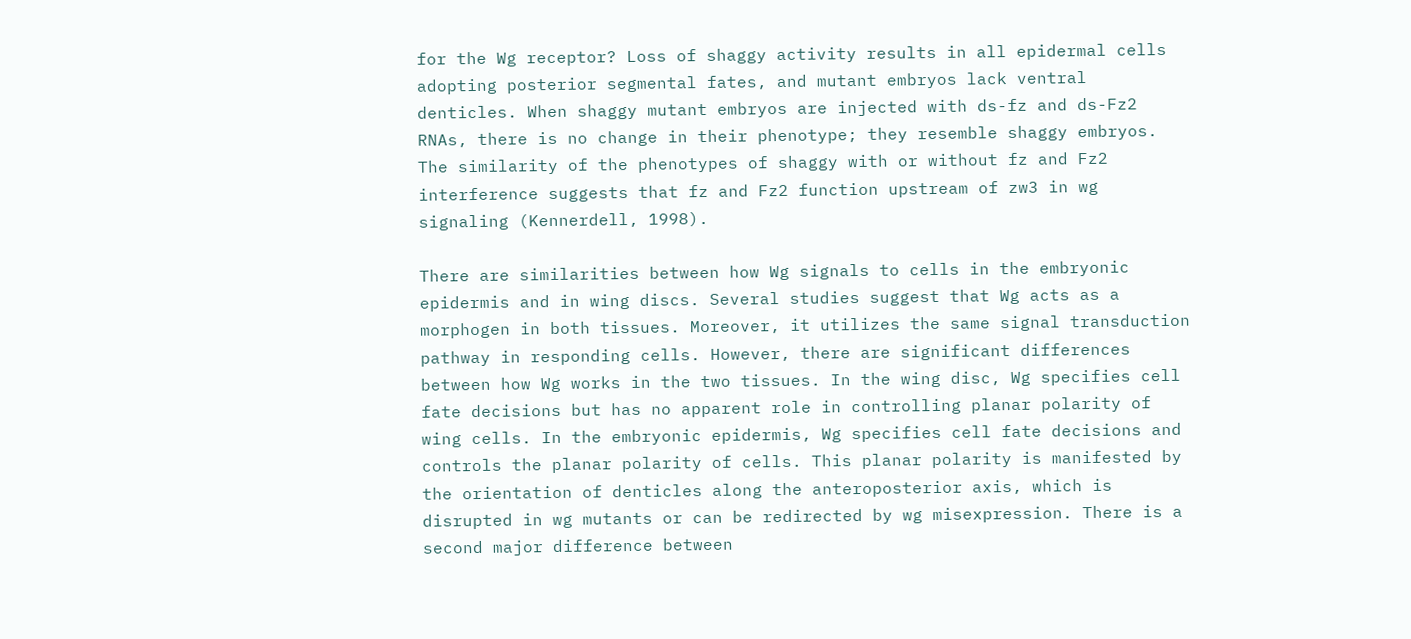for the Wg receptor? Loss of shaggy activity results in all epidermal cells adopting posterior segmental fates, and mutant embryos lack ventral denticles. When shaggy mutant embryos are injected with ds-fz and ds-Fz2 RNAs, there is no change in their phenotype; they resemble shaggy embryos. The similarity of the phenotypes of shaggy with or without fz and Fz2 interference suggests that fz and Fz2 function upstream of zw3 in wg signaling (Kennerdell, 1998).

There are similarities between how Wg signals to cells in the embryonic epidermis and in wing discs. Several studies suggest that Wg acts as a morphogen in both tissues. Moreover, it utilizes the same signal transduction pathway in responding cells. However, there are significant differences between how Wg works in the two tissues. In the wing disc, Wg specifies cell fate decisions but has no apparent role in controlling planar polarity of wing cells. In the embryonic epidermis, Wg specifies cell fate decisions and controls the planar polarity of cells. This planar polarity is manifested by the orientation of denticles along the anteroposterior axis, which is disrupted in wg mutants or can be redirected by wg misexpression. There is a second major difference between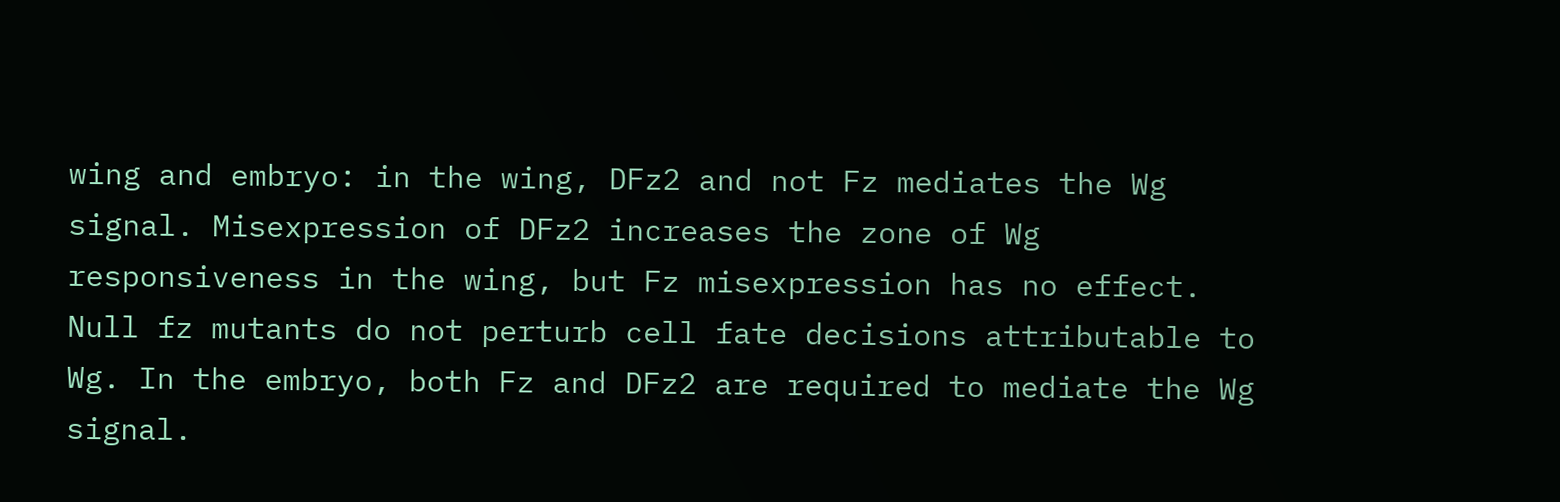wing and embryo: in the wing, DFz2 and not Fz mediates the Wg signal. Misexpression of DFz2 increases the zone of Wg responsiveness in the wing, but Fz misexpression has no effect. Null fz mutants do not perturb cell fate decisions attributable to Wg. In the embryo, both Fz and DFz2 are required to mediate the Wg signal.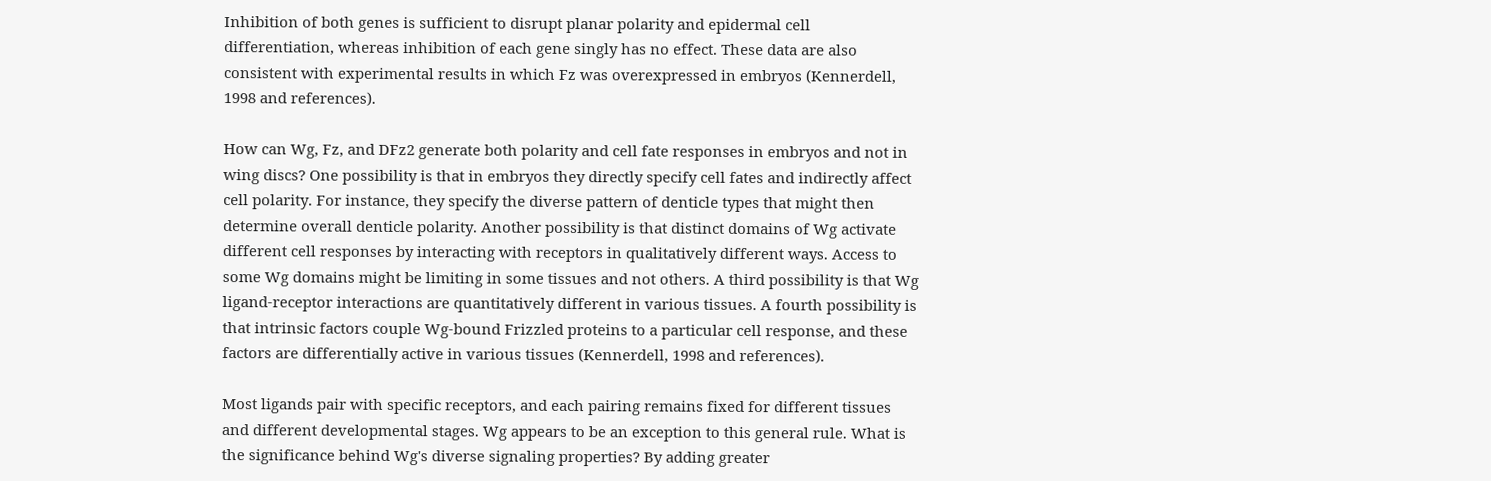Inhibition of both genes is sufficient to disrupt planar polarity and epidermal cell differentiation, whereas inhibition of each gene singly has no effect. These data are also consistent with experimental results in which Fz was overexpressed in embryos (Kennerdell, 1998 and references).

How can Wg, Fz, and DFz2 generate both polarity and cell fate responses in embryos and not in wing discs? One possibility is that in embryos they directly specify cell fates and indirectly affect cell polarity. For instance, they specify the diverse pattern of denticle types that might then determine overall denticle polarity. Another possibility is that distinct domains of Wg activate different cell responses by interacting with receptors in qualitatively different ways. Access to some Wg domains might be limiting in some tissues and not others. A third possibility is that Wg ligand-receptor interactions are quantitatively different in various tissues. A fourth possibility is that intrinsic factors couple Wg-bound Frizzled proteins to a particular cell response, and these factors are differentially active in various tissues (Kennerdell, 1998 and references).

Most ligands pair with specific receptors, and each pairing remains fixed for different tissues and different developmental stages. Wg appears to be an exception to this general rule. What is the significance behind Wg's diverse signaling properties? By adding greater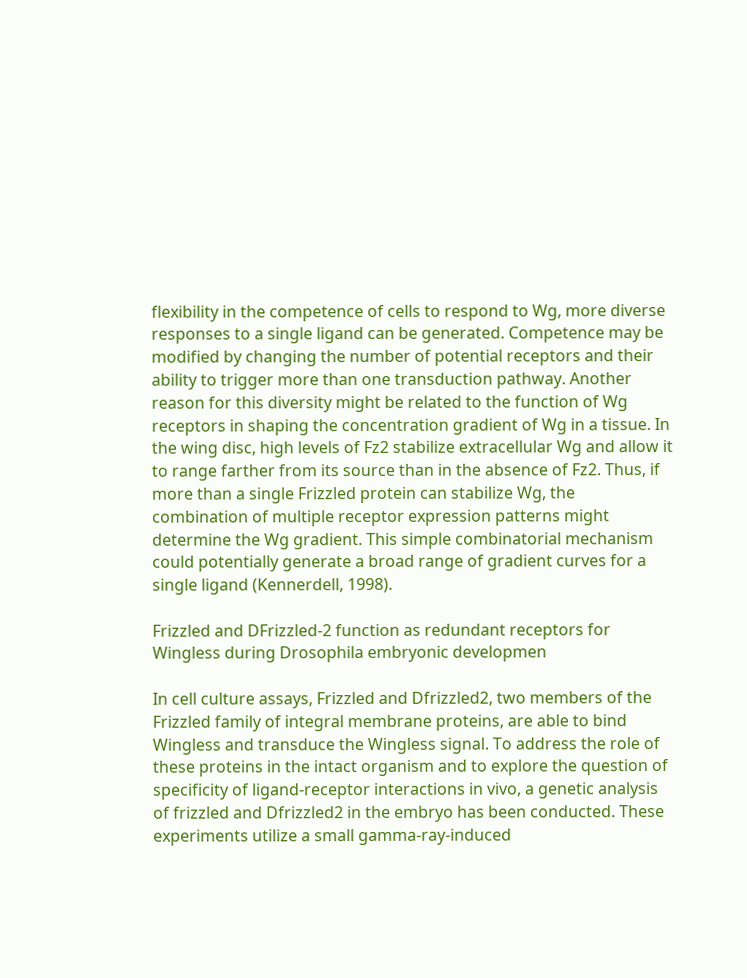flexibility in the competence of cells to respond to Wg, more diverse responses to a single ligand can be generated. Competence may be modified by changing the number of potential receptors and their ability to trigger more than one transduction pathway. Another reason for this diversity might be related to the function of Wg receptors in shaping the concentration gradient of Wg in a tissue. In the wing disc, high levels of Fz2 stabilize extracellular Wg and allow it to range farther from its source than in the absence of Fz2. Thus, if more than a single Frizzled protein can stabilize Wg, the combination of multiple receptor expression patterns might determine the Wg gradient. This simple combinatorial mechanism could potentially generate a broad range of gradient curves for a single ligand (Kennerdell, 1998).

Frizzled and DFrizzled-2 function as redundant receptors for Wingless during Drosophila embryonic developmen

In cell culture assays, Frizzled and Dfrizzled2, two members of the Frizzled family of integral membrane proteins, are able to bind Wingless and transduce the Wingless signal. To address the role of these proteins in the intact organism and to explore the question of specificity of ligand-receptor interactions in vivo, a genetic analysis of frizzled and Dfrizzled2 in the embryo has been conducted. These experiments utilize a small gamma-ray-induced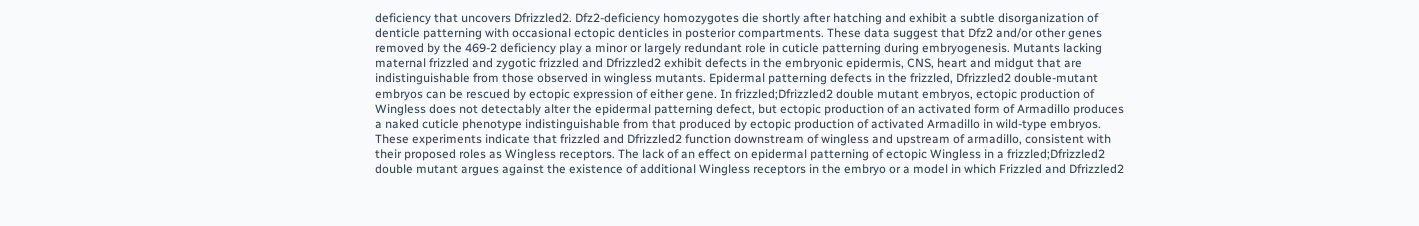deficiency that uncovers Dfrizzled2. Dfz2-deficiency homozygotes die shortly after hatching and exhibit a subtle disorganization of denticle patterning with occasional ectopic denticles in posterior compartments. These data suggest that Dfz2 and/or other genes removed by the 469-2 deficiency play a minor or largely redundant role in cuticle patterning during embryogenesis. Mutants lacking maternal frizzled and zygotic frizzled and Dfrizzled2 exhibit defects in the embryonic epidermis, CNS, heart and midgut that are indistinguishable from those observed in wingless mutants. Epidermal patterning defects in the frizzled, Dfrizzled2 double-mutant embryos can be rescued by ectopic expression of either gene. In frizzled;Dfrizzled2 double mutant embryos, ectopic production of Wingless does not detectably alter the epidermal patterning defect, but ectopic production of an activated form of Armadillo produces a naked cuticle phenotype indistinguishable from that produced by ectopic production of activated Armadillo in wild-type embryos. These experiments indicate that frizzled and Dfrizzled2 function downstream of wingless and upstream of armadillo, consistent with their proposed roles as Wingless receptors. The lack of an effect on epidermal patterning of ectopic Wingless in a frizzled;Dfrizzled2 double mutant argues against the existence of additional Wingless receptors in the embryo or a model in which Frizzled and Dfrizzled2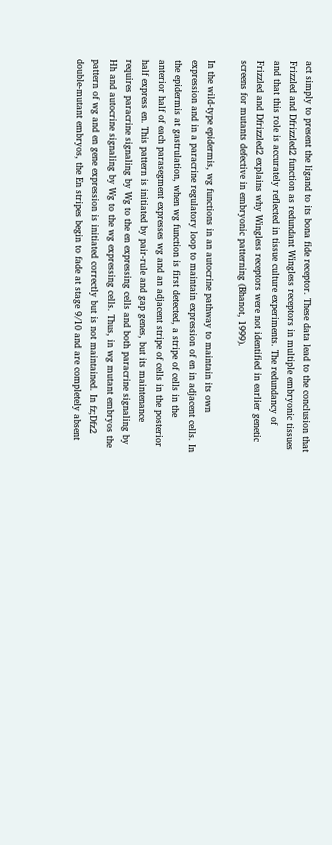act simply to present the ligand to its bona fide receptor. These data lead to the conclusion that Frizzled and Dfrizzled2 function as redundant Wingless receptors in multiple embryonic tissues and that this role is accurately reflected in tissue culture experiments. The redundancy of Frizzled and Dfrizzled2 explains why Wingless receptors were not identified in earlier genetic screens for mutants defective in embryonic patterning (Bhanot, 1999).

In the wild-type epidermis, wg functions in an autocrine pathway to maintain its own expression and in a paracrine regulatory loop to maintain expression of en in adjacent cells. In the epidermis at gastrulation, when wg function is first detected, a stripe of cells in the anterior half of each parasegment expresses wg and an adjacent stripe of cells in the posterior half express en. This pattern is initiated by pair-rule and gap genes, but its maintenance requires paracrine signaling by Wg to the en expressing cells and both paracrine signaling by Hh and autocrine signaling by Wg to the wg expressing cells. Thus, in wg mutant embryos the pattern of wg and en gene expression is initiated correctly but is not maintained. In fz;Dfz2 double-mutant embryos, the En stripes begin to fade at stage 9/10 and are completely absent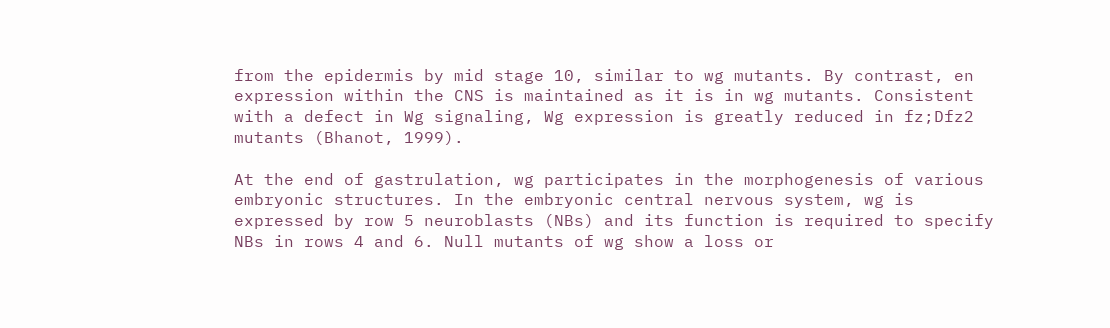from the epidermis by mid stage 10, similar to wg mutants. By contrast, en expression within the CNS is maintained as it is in wg mutants. Consistent with a defect in Wg signaling, Wg expression is greatly reduced in fz;Dfz2 mutants (Bhanot, 1999).

At the end of gastrulation, wg participates in the morphogenesis of various embryonic structures. In the embryonic central nervous system, wg is expressed by row 5 neuroblasts (NBs) and its function is required to specify NBs in rows 4 and 6. Null mutants of wg show a loss or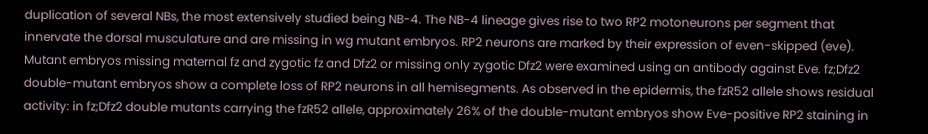duplication of several NBs, the most extensively studied being NB-4. The NB-4 lineage gives rise to two RP2 motoneurons per segment that innervate the dorsal musculature and are missing in wg mutant embryos. RP2 neurons are marked by their expression of even-skipped (eve). Mutant embryos missing maternal fz and zygotic fz and Dfz2 or missing only zygotic Dfz2 were examined using an antibody against Eve. fz;Dfz2 double-mutant embryos show a complete loss of RP2 neurons in all hemisegments. As observed in the epidermis, the fzR52 allele shows residual activity: in fz;Dfz2 double mutants carrying the fzR52 allele, approximately 26% of the double-mutant embryos show Eve-positive RP2 staining in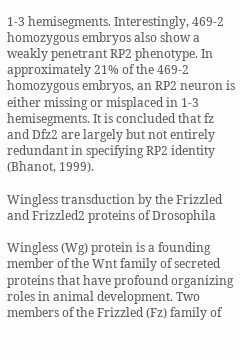1-3 hemisegments. Interestingly, 469-2 homozygous embryos also show a weakly penetrant RP2 phenotype. In approximately 21% of the 469-2 homozygous embryos, an RP2 neuron is either missing or misplaced in 1-3 hemisegments. It is concluded that fz and Dfz2 are largely but not entirely redundant in specifying RP2 identity (Bhanot, 1999).

Wingless transduction by the Frizzled and Frizzled2 proteins of Drosophila

Wingless (Wg) protein is a founding member of the Wnt family of secreted proteins that have profound organizing roles in animal development. Two members of the Frizzled (Fz) family of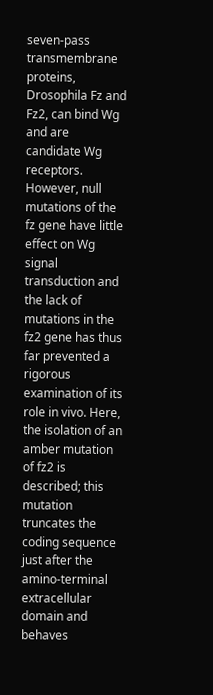seven-pass transmembrane proteins, Drosophila Fz and Fz2, can bind Wg and are candidate Wg receptors. However, null mutations of the fz gene have little effect on Wg signal transduction and the lack of mutations in the fz2 gene has thus far prevented a rigorous examination of its role in vivo. Here, the isolation of an amber mutation of fz2 is described; this mutation truncates the coding sequence just after the amino-terminal extracellular domain and behaves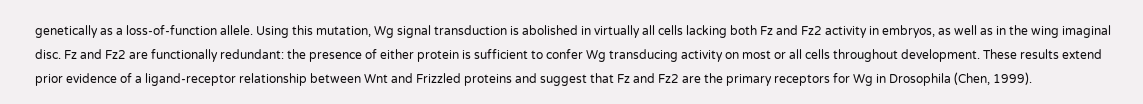genetically as a loss-of-function allele. Using this mutation, Wg signal transduction is abolished in virtually all cells lacking both Fz and Fz2 activity in embryos, as well as in the wing imaginal disc. Fz and Fz2 are functionally redundant: the presence of either protein is sufficient to confer Wg transducing activity on most or all cells throughout development. These results extend prior evidence of a ligand-receptor relationship between Wnt and Frizzled proteins and suggest that Fz and Fz2 are the primary receptors for Wg in Drosophila (Chen, 1999).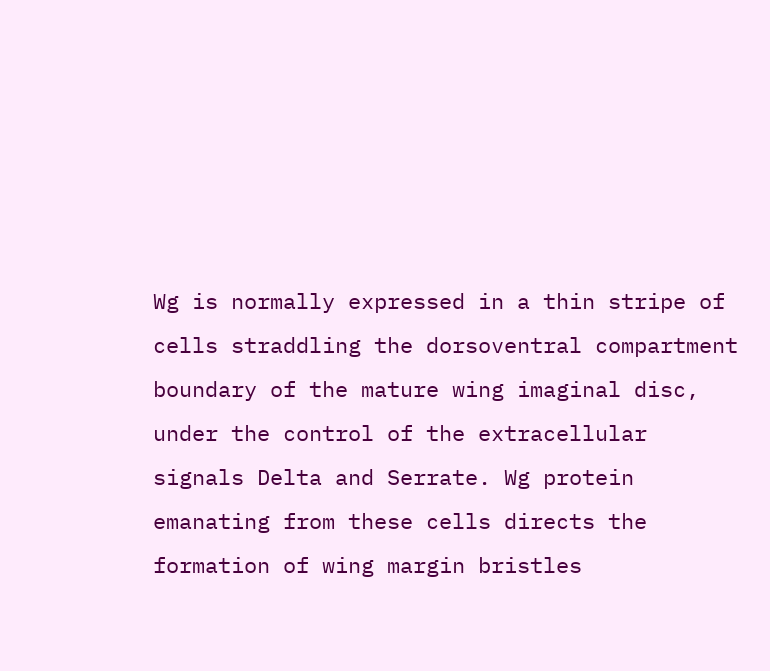Wg is normally expressed in a thin stripe of cells straddling the dorsoventral compartment boundary of the mature wing imaginal disc, under the control of the extracellular signals Delta and Serrate. Wg protein emanating from these cells directs the formation of wing margin bristles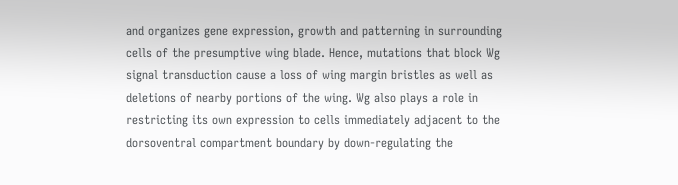and organizes gene expression, growth and patterning in surrounding cells of the presumptive wing blade. Hence, mutations that block Wg signal transduction cause a loss of wing margin bristles as well as deletions of nearby portions of the wing. Wg also plays a role in restricting its own expression to cells immediately adjacent to the dorsoventral compartment boundary by down-regulating the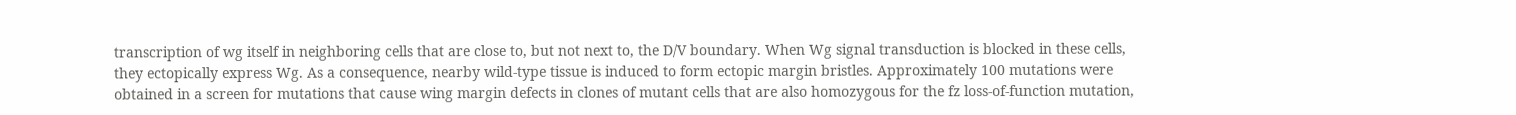transcription of wg itself in neighboring cells that are close to, but not next to, the D/V boundary. When Wg signal transduction is blocked in these cells, they ectopically express Wg. As a consequence, nearby wild-type tissue is induced to form ectopic margin bristles. Approximately 100 mutations were obtained in a screen for mutations that cause wing margin defects in clones of mutant cells that are also homozygous for the fz loss-of-function mutation,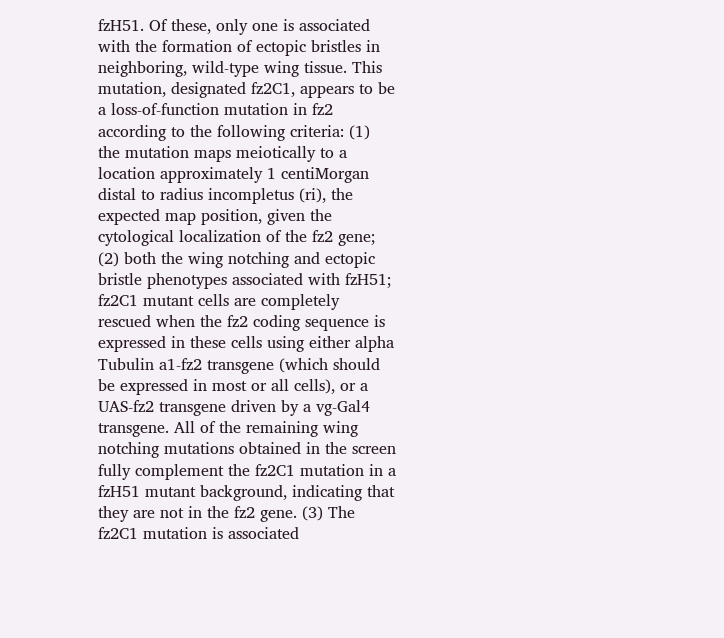fzH51. Of these, only one is associated with the formation of ectopic bristles in neighboring, wild-type wing tissue. This mutation, designated fz2C1, appears to be a loss-of-function mutation in fz2 according to the following criteria: (1) the mutation maps meiotically to a location approximately 1 centiMorgan distal to radius incompletus (ri), the expected map position, given the cytological localization of the fz2 gene; (2) both the wing notching and ectopic bristle phenotypes associated with fzH51; fz2C1 mutant cells are completely rescued when the fz2 coding sequence is expressed in these cells using either alpha Tubulin a1-fz2 transgene (which should be expressed in most or all cells), or a UAS-fz2 transgene driven by a vg-Gal4 transgene. All of the remaining wing notching mutations obtained in the screen fully complement the fz2C1 mutation in a fzH51 mutant background, indicating that they are not in the fz2 gene. (3) The fz2C1 mutation is associated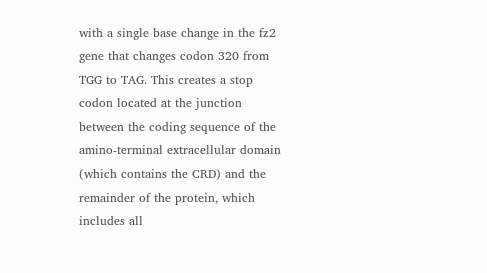with a single base change in the fz2 gene that changes codon 320 from TGG to TAG. This creates a stop codon located at the junction between the coding sequence of the amino-terminal extracellular domain (which contains the CRD) and the remainder of the protein, which includes all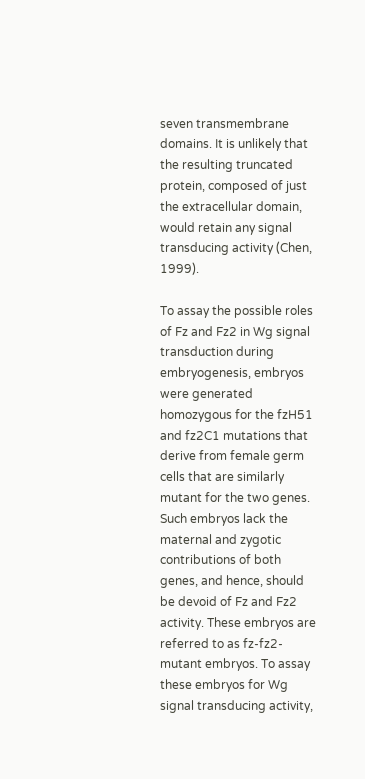seven transmembrane domains. It is unlikely that the resulting truncated protein, composed of just the extracellular domain, would retain any signal transducing activity (Chen, 1999).

To assay the possible roles of Fz and Fz2 in Wg signal transduction during embryogenesis, embryos were generated homozygous for the fzH51 and fz2C1 mutations that derive from female germ cells that are similarly mutant for the two genes. Such embryos lack the maternal and zygotic contributions of both genes, and hence, should be devoid of Fz and Fz2 activity. These embryos are referred to as fz-fz2- mutant embryos. To assay these embryos for Wg signal transducing activity,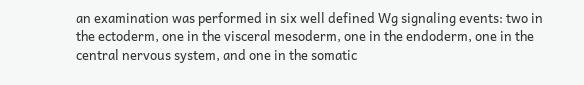an examination was performed in six well defined Wg signaling events: two in the ectoderm, one in the visceral mesoderm, one in the endoderm, one in the central nervous system, and one in the somatic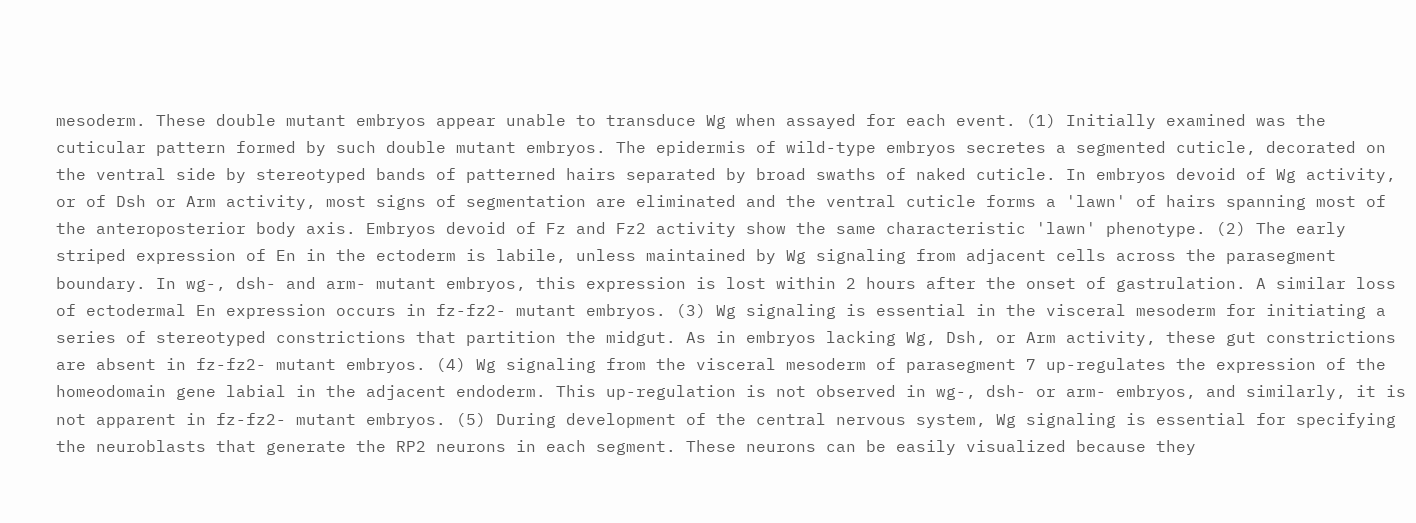mesoderm. These double mutant embryos appear unable to transduce Wg when assayed for each event. (1) Initially examined was the cuticular pattern formed by such double mutant embryos. The epidermis of wild-type embryos secretes a segmented cuticle, decorated on the ventral side by stereotyped bands of patterned hairs separated by broad swaths of naked cuticle. In embryos devoid of Wg activity, or of Dsh or Arm activity, most signs of segmentation are eliminated and the ventral cuticle forms a 'lawn' of hairs spanning most of the anteroposterior body axis. Embryos devoid of Fz and Fz2 activity show the same characteristic 'lawn' phenotype. (2) The early striped expression of En in the ectoderm is labile, unless maintained by Wg signaling from adjacent cells across the parasegment boundary. In wg-, dsh- and arm- mutant embryos, this expression is lost within 2 hours after the onset of gastrulation. A similar loss of ectodermal En expression occurs in fz-fz2- mutant embryos. (3) Wg signaling is essential in the visceral mesoderm for initiating a series of stereotyped constrictions that partition the midgut. As in embryos lacking Wg, Dsh, or Arm activity, these gut constrictions are absent in fz-fz2- mutant embryos. (4) Wg signaling from the visceral mesoderm of parasegment 7 up-regulates the expression of the homeodomain gene labial in the adjacent endoderm. This up-regulation is not observed in wg-, dsh- or arm- embryos, and similarly, it is not apparent in fz-fz2- mutant embryos. (5) During development of the central nervous system, Wg signaling is essential for specifying the neuroblasts that generate the RP2 neurons in each segment. These neurons can be easily visualized because they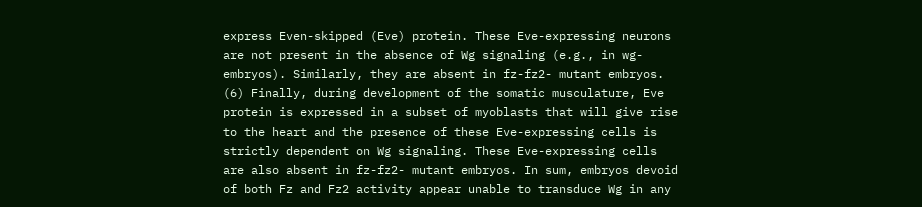express Even-skipped (Eve) protein. These Eve-expressing neurons are not present in the absence of Wg signaling (e.g., in wg- embryos). Similarly, they are absent in fz-fz2- mutant embryos. (6) Finally, during development of the somatic musculature, Eve protein is expressed in a subset of myoblasts that will give rise to the heart and the presence of these Eve-expressing cells is strictly dependent on Wg signaling. These Eve-expressing cells are also absent in fz-fz2- mutant embryos. In sum, embryos devoid of both Fz and Fz2 activity appear unable to transduce Wg in any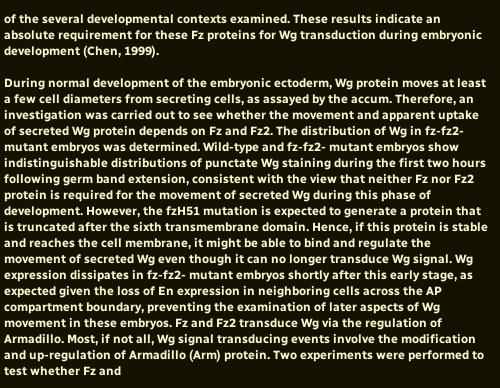of the several developmental contexts examined. These results indicate an absolute requirement for these Fz proteins for Wg transduction during embryonic development (Chen, 1999).

During normal development of the embryonic ectoderm, Wg protein moves at least a few cell diameters from secreting cells, as assayed by the accum. Therefore, an investigation was carried out to see whether the movement and apparent uptake of secreted Wg protein depends on Fz and Fz2. The distribution of Wg in fz-fz2- mutant embryos was determined. Wild-type and fz-fz2- mutant embryos show indistinguishable distributions of punctate Wg staining during the first two hours following germ band extension, consistent with the view that neither Fz nor Fz2 protein is required for the movement of secreted Wg during this phase of development. However, the fzH51 mutation is expected to generate a protein that is truncated after the sixth transmembrane domain. Hence, if this protein is stable and reaches the cell membrane, it might be able to bind and regulate the movement of secreted Wg even though it can no longer transduce Wg signal. Wg expression dissipates in fz-fz2- mutant embryos shortly after this early stage, as expected given the loss of En expression in neighboring cells across the AP compartment boundary, preventing the examination of later aspects of Wg movement in these embryos. Fz and Fz2 transduce Wg via the regulation of Armadillo. Most, if not all, Wg signal transducing events involve the modification and up-regulation of Armadillo (Arm) protein. Two experiments were performed to test whether Fz and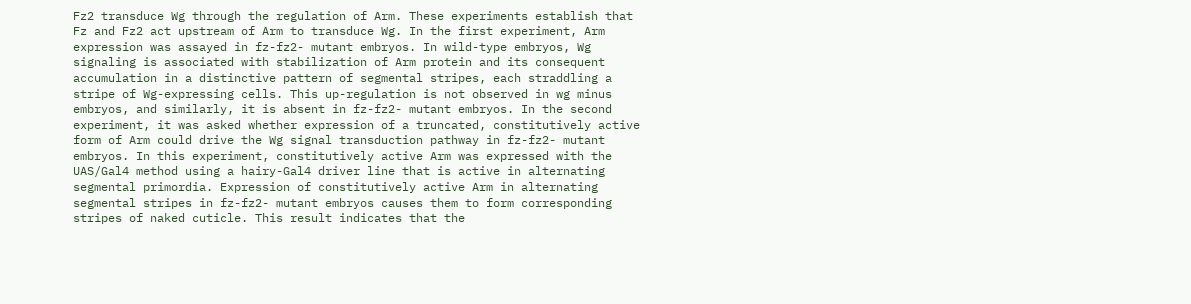Fz2 transduce Wg through the regulation of Arm. These experiments establish that Fz and Fz2 act upstream of Arm to transduce Wg. In the first experiment, Arm expression was assayed in fz-fz2- mutant embryos. In wild-type embryos, Wg signaling is associated with stabilization of Arm protein and its consequent accumulation in a distinctive pattern of segmental stripes, each straddling a stripe of Wg-expressing cells. This up-regulation is not observed in wg minus embryos, and similarly, it is absent in fz-fz2- mutant embryos. In the second experiment, it was asked whether expression of a truncated, constitutively active form of Arm could drive the Wg signal transduction pathway in fz-fz2- mutant embryos. In this experiment, constitutively active Arm was expressed with the UAS/Gal4 method using a hairy-Gal4 driver line that is active in alternating segmental primordia. Expression of constitutively active Arm in alternating segmental stripes in fz-fz2- mutant embryos causes them to form corresponding stripes of naked cuticle. This result indicates that the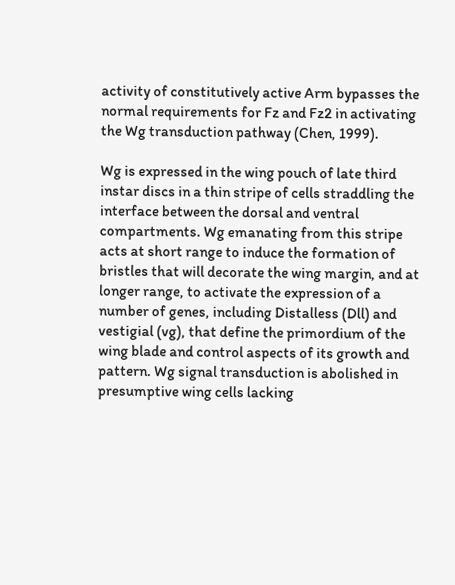activity of constitutively active Arm bypasses the normal requirements for Fz and Fz2 in activating the Wg transduction pathway (Chen, 1999).

Wg is expressed in the wing pouch of late third instar discs in a thin stripe of cells straddling the interface between the dorsal and ventral compartments. Wg emanating from this stripe acts at short range to induce the formation of bristles that will decorate the wing margin, and at longer range, to activate the expression of a number of genes, including Distalless (Dll) and vestigial (vg), that define the primordium of the wing blade and control aspects of its growth and pattern. Wg signal transduction is abolished in presumptive wing cells lacking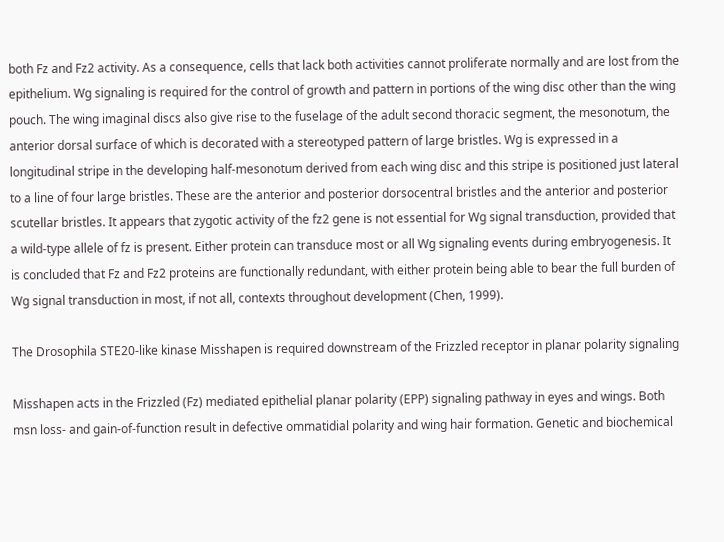both Fz and Fz2 activity. As a consequence, cells that lack both activities cannot proliferate normally and are lost from the epithelium. Wg signaling is required for the control of growth and pattern in portions of the wing disc other than the wing pouch. The wing imaginal discs also give rise to the fuselage of the adult second thoracic segment, the mesonotum, the anterior dorsal surface of which is decorated with a stereotyped pattern of large bristles. Wg is expressed in a longitudinal stripe in the developing half-mesonotum derived from each wing disc and this stripe is positioned just lateral to a line of four large bristles. These are the anterior and posterior dorsocentral bristles and the anterior and posterior scutellar bristles. It appears that zygotic activity of the fz2 gene is not essential for Wg signal transduction, provided that a wild-type allele of fz is present. Either protein can transduce most or all Wg signaling events during embryogenesis. It is concluded that Fz and Fz2 proteins are functionally redundant, with either protein being able to bear the full burden of Wg signal transduction in most, if not all, contexts throughout development (Chen, 1999).

The Drosophila STE20-like kinase Misshapen is required downstream of the Frizzled receptor in planar polarity signaling

Misshapen acts in the Frizzled (Fz) mediated epithelial planar polarity (EPP) signaling pathway in eyes and wings. Both msn loss- and gain-of-function result in defective ommatidial polarity and wing hair formation. Genetic and biochemical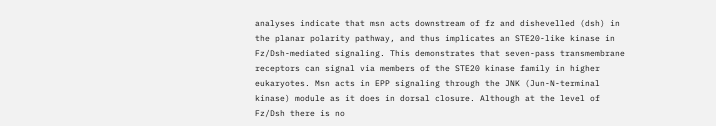analyses indicate that msn acts downstream of fz and dishevelled (dsh) in the planar polarity pathway, and thus implicates an STE20-like kinase in Fz/Dsh-mediated signaling. This demonstrates that seven-pass transmembrane receptors can signal via members of the STE20 kinase family in higher eukaryotes. Msn acts in EPP signaling through the JNK (Jun-N-terminal kinase) module as it does in dorsal closure. Although at the level of Fz/Dsh there is no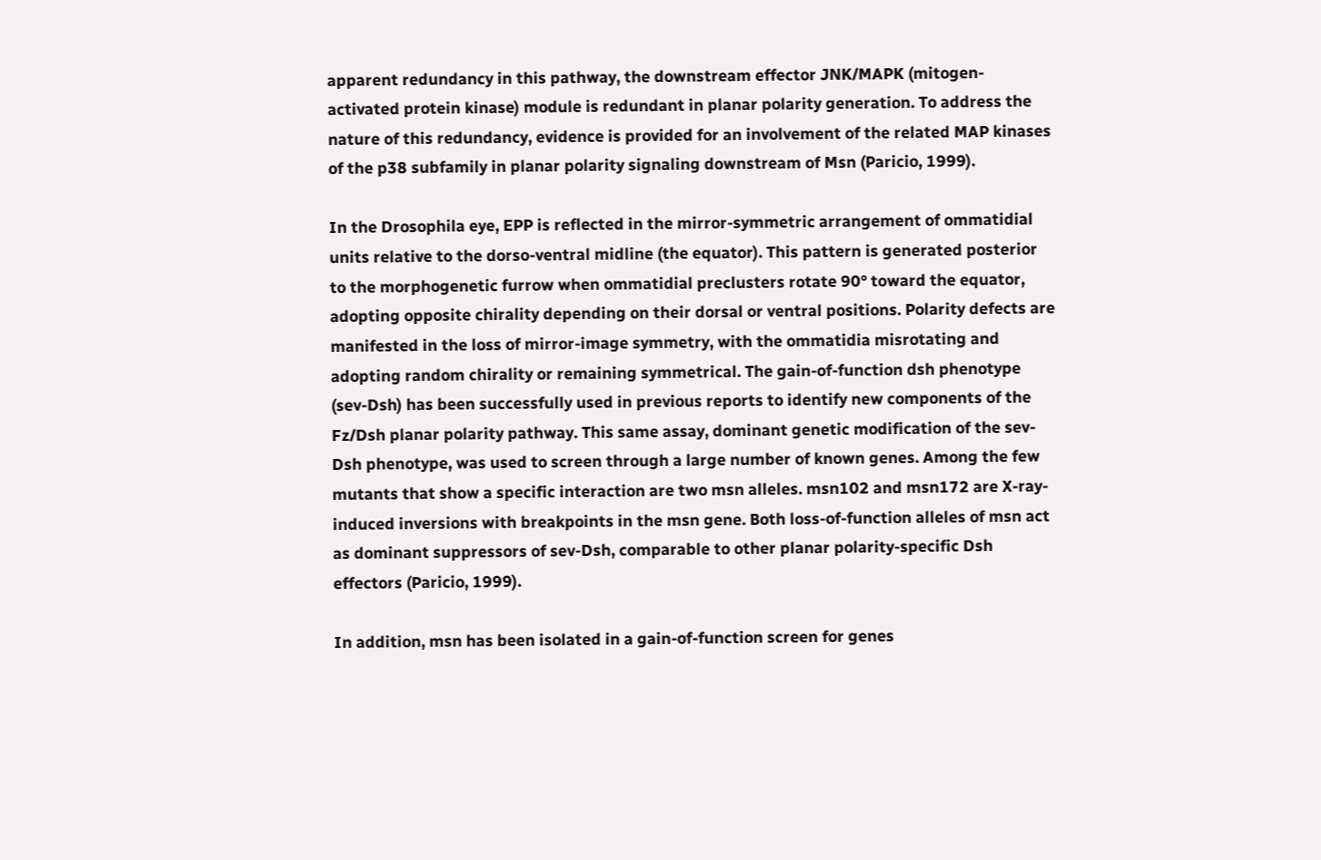apparent redundancy in this pathway, the downstream effector JNK/MAPK (mitogen-activated protein kinase) module is redundant in planar polarity generation. To address the nature of this redundancy, evidence is provided for an involvement of the related MAP kinases of the p38 subfamily in planar polarity signaling downstream of Msn (Paricio, 1999).

In the Drosophila eye, EPP is reflected in the mirror-symmetric arrangement of ommatidial units relative to the dorso-ventral midline (the equator). This pattern is generated posterior to the morphogenetic furrow when ommatidial preclusters rotate 90° toward the equator, adopting opposite chirality depending on their dorsal or ventral positions. Polarity defects are manifested in the loss of mirror-image symmetry, with the ommatidia misrotating and adopting random chirality or remaining symmetrical. The gain-of-function dsh phenotype (sev-Dsh) has been successfully used in previous reports to identify new components of the Fz/Dsh planar polarity pathway. This same assay, dominant genetic modification of the sev-Dsh phenotype, was used to screen through a large number of known genes. Among the few mutants that show a specific interaction are two msn alleles. msn102 and msn172 are X-ray-induced inversions with breakpoints in the msn gene. Both loss-of-function alleles of msn act as dominant suppressors of sev-Dsh, comparable to other planar polarity-specific Dsh effectors (Paricio, 1999).

In addition, msn has been isolated in a gain-of-function screen for genes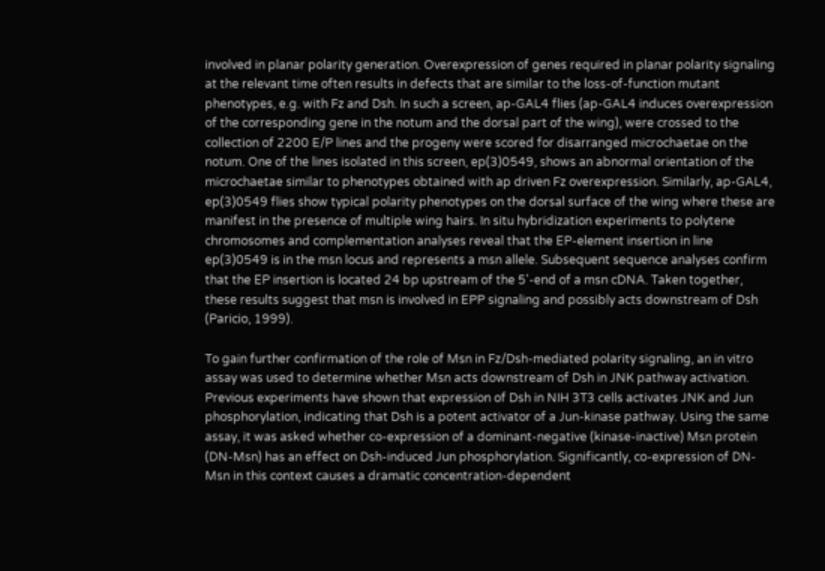involved in planar polarity generation. Overexpression of genes required in planar polarity signaling at the relevant time often results in defects that are similar to the loss-of-function mutant phenotypes, e.g. with Fz and Dsh. In such a screen, ap-GAL4 flies (ap-GAL4 induces overexpression of the corresponding gene in the notum and the dorsal part of the wing), were crossed to the collection of 2200 E/P lines and the progeny were scored for disarranged microchaetae on the notum. One of the lines isolated in this screen, ep(3)0549, shows an abnormal orientation of the microchaetae similar to phenotypes obtained with ap driven Fz overexpression. Similarly, ap-GAL4, ep(3)0549 flies show typical polarity phenotypes on the dorsal surface of the wing where these are manifest in the presence of multiple wing hairs. In situ hybridization experiments to polytene chromosomes and complementation analyses reveal that the EP-element insertion in line ep(3)0549 is in the msn locus and represents a msn allele. Subsequent sequence analyses confirm that the EP insertion is located 24 bp upstream of the 5'-end of a msn cDNA. Taken together, these results suggest that msn is involved in EPP signaling and possibly acts downstream of Dsh (Paricio, 1999).

To gain further confirmation of the role of Msn in Fz/Dsh-mediated polarity signaling, an in vitro assay was used to determine whether Msn acts downstream of Dsh in JNK pathway activation. Previous experiments have shown that expression of Dsh in NIH 3T3 cells activates JNK and Jun phosphorylation, indicating that Dsh is a potent activator of a Jun-kinase pathway. Using the same assay, it was asked whether co-expression of a dominant-negative (kinase-inactive) Msn protein (DN-Msn) has an effect on Dsh-induced Jun phosphorylation. Significantly, co-expression of DN-Msn in this context causes a dramatic concentration-dependent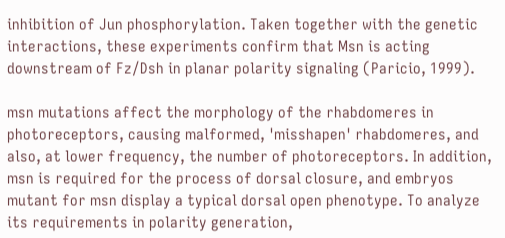inhibition of Jun phosphorylation. Taken together with the genetic interactions, these experiments confirm that Msn is acting downstream of Fz/Dsh in planar polarity signaling (Paricio, 1999).

msn mutations affect the morphology of the rhabdomeres in photoreceptors, causing malformed, 'misshapen' rhabdomeres, and also, at lower frequency, the number of photoreceptors. In addition, msn is required for the process of dorsal closure, and embryos mutant for msn display a typical dorsal open phenotype. To analyze its requirements in polarity generation,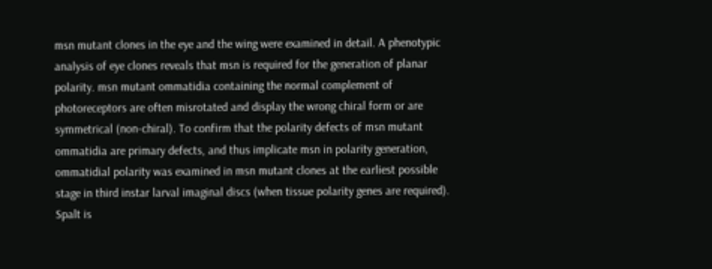msn mutant clones in the eye and the wing were examined in detail. A phenotypic analysis of eye clones reveals that msn is required for the generation of planar polarity. msn mutant ommatidia containing the normal complement of photoreceptors are often misrotated and display the wrong chiral form or are symmetrical (non-chiral). To confirm that the polarity defects of msn mutant ommatidia are primary defects, and thus implicate msn in polarity generation, ommatidial polarity was examined in msn mutant clones at the earliest possible stage in third instar larval imaginal discs (when tissue polarity genes are required). Spalt is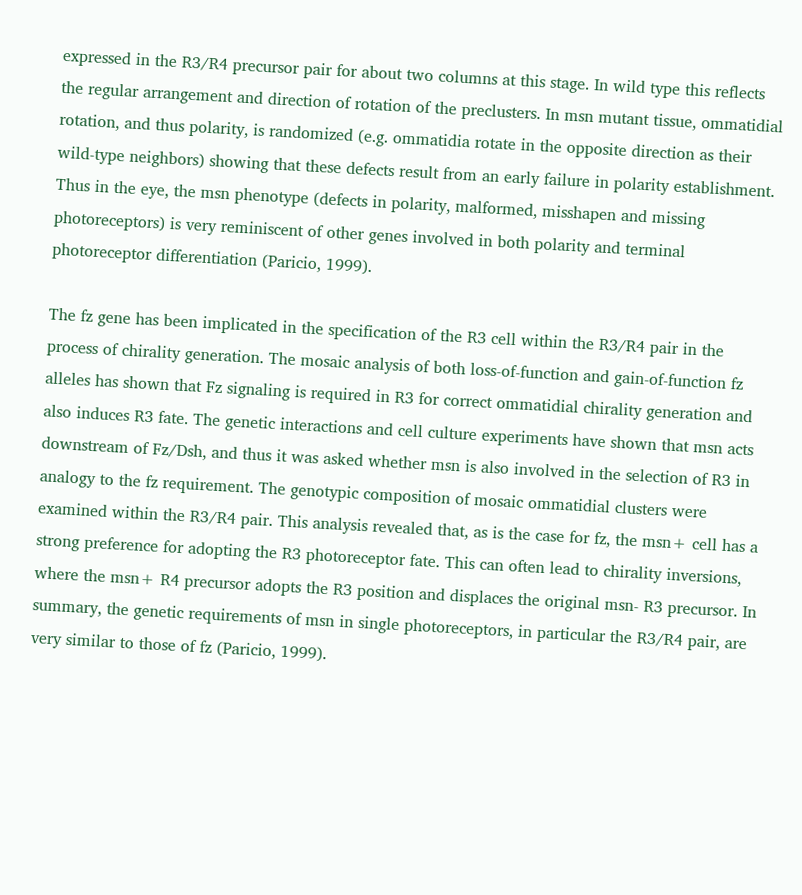expressed in the R3/R4 precursor pair for about two columns at this stage. In wild type this reflects the regular arrangement and direction of rotation of the preclusters. In msn mutant tissue, ommatidial rotation, and thus polarity, is randomized (e.g. ommatidia rotate in the opposite direction as their wild-type neighbors) showing that these defects result from an early failure in polarity establishment. Thus in the eye, the msn phenotype (defects in polarity, malformed, misshapen and missing photoreceptors) is very reminiscent of other genes involved in both polarity and terminal photoreceptor differentiation (Paricio, 1999).

The fz gene has been implicated in the specification of the R3 cell within the R3/R4 pair in the process of chirality generation. The mosaic analysis of both loss-of-function and gain-of-function fz alleles has shown that Fz signaling is required in R3 for correct ommatidial chirality generation and also induces R3 fate. The genetic interactions and cell culture experiments have shown that msn acts downstream of Fz/Dsh, and thus it was asked whether msn is also involved in the selection of R3 in analogy to the fz requirement. The genotypic composition of mosaic ommatidial clusters were examined within the R3/R4 pair. This analysis revealed that, as is the case for fz, the msn+ cell has a strong preference for adopting the R3 photoreceptor fate. This can often lead to chirality inversions, where the msn+ R4 precursor adopts the R3 position and displaces the original msn- R3 precursor. In summary, the genetic requirements of msn in single photoreceptors, in particular the R3/R4 pair, are very similar to those of fz (Paricio, 1999).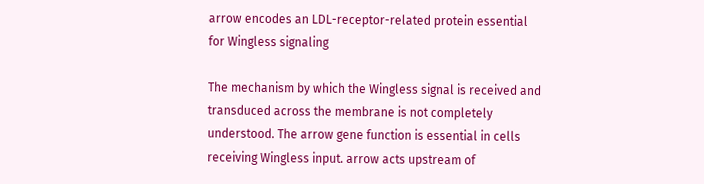arrow encodes an LDL-receptor-related protein essential for Wingless signaling

The mechanism by which the Wingless signal is received and transduced across the membrane is not completely understood. The arrow gene function is essential in cells receiving Wingless input. arrow acts upstream of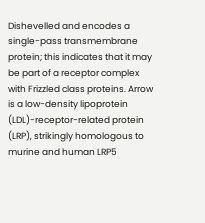Dishevelled and encodes a single-pass transmembrane protein; this indicates that it may be part of a receptor complex with Frizzled class proteins. Arrow is a low-density lipoprotein (LDL)-receptor-related protein (LRP), strikingly homologous to murine and human LRP5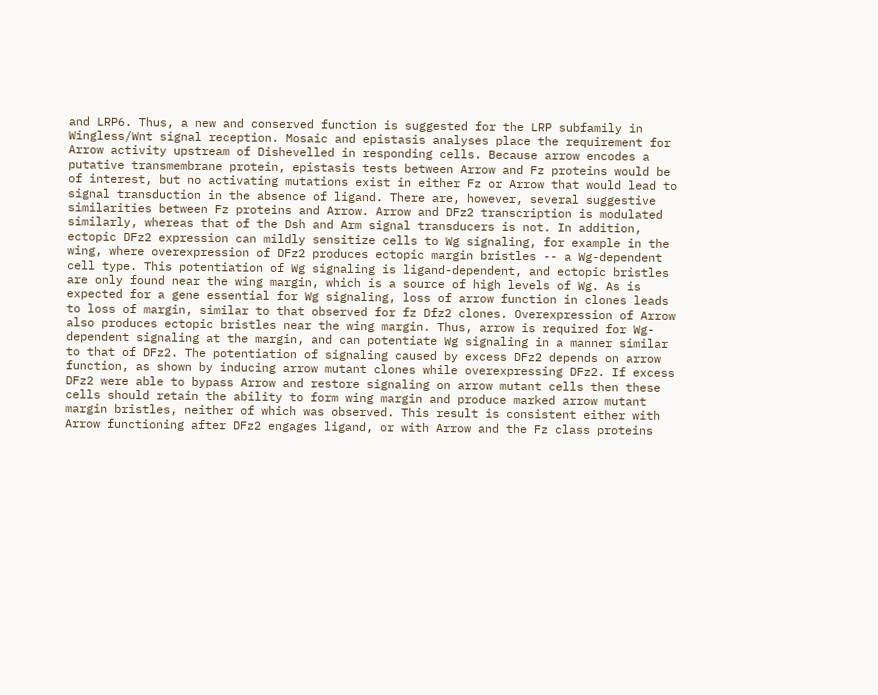and LRP6. Thus, a new and conserved function is suggested for the LRP subfamily in Wingless/Wnt signal reception. Mosaic and epistasis analyses place the requirement for Arrow activity upstream of Dishevelled in responding cells. Because arrow encodes a putative transmembrane protein, epistasis tests between Arrow and Fz proteins would be of interest, but no activating mutations exist in either Fz or Arrow that would lead to signal transduction in the absence of ligand. There are, however, several suggestive similarities between Fz proteins and Arrow. Arrow and DFz2 transcription is modulated similarly, whereas that of the Dsh and Arm signal transducers is not. In addition, ectopic DFz2 expression can mildly sensitize cells to Wg signaling, for example in the wing, where overexpression of DFz2 produces ectopic margin bristles -- a Wg-dependent cell type. This potentiation of Wg signaling is ligand-dependent, and ectopic bristles are only found near the wing margin, which is a source of high levels of Wg. As is expected for a gene essential for Wg signaling, loss of arrow function in clones leads to loss of margin, similar to that observed for fz Dfz2 clones. Overexpression of Arrow also produces ectopic bristles near the wing margin. Thus, arrow is required for Wg-dependent signaling at the margin, and can potentiate Wg signaling in a manner similar to that of DFz2. The potentiation of signaling caused by excess DFz2 depends on arrow function, as shown by inducing arrow mutant clones while overexpressing DFz2. If excess DFz2 were able to bypass Arrow and restore signaling on arrow mutant cells then these cells should retain the ability to form wing margin and produce marked arrow mutant margin bristles, neither of which was observed. This result is consistent either with Arrow functioning after DFz2 engages ligand, or with Arrow and the Fz class proteins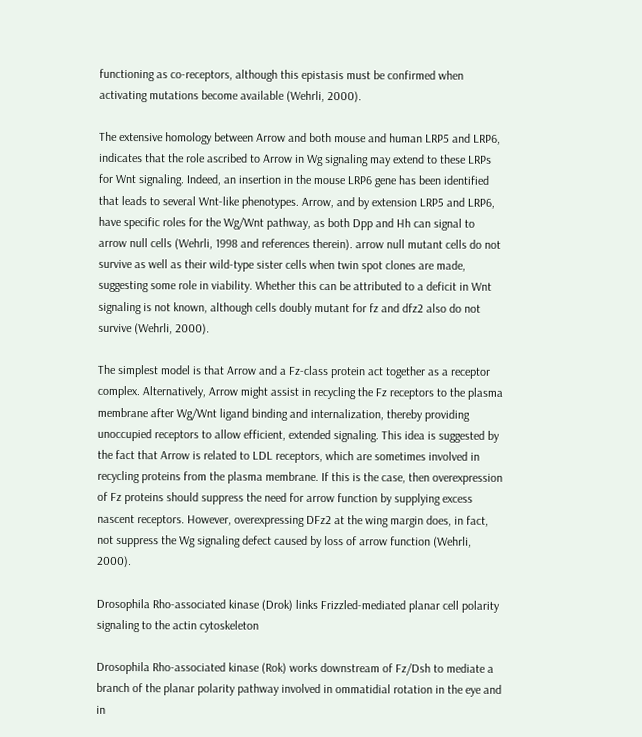functioning as co-receptors, although this epistasis must be confirmed when activating mutations become available (Wehrli, 2000).

The extensive homology between Arrow and both mouse and human LRP5 and LRP6, indicates that the role ascribed to Arrow in Wg signaling may extend to these LRPs for Wnt signaling. Indeed, an insertion in the mouse LRP6 gene has been identified that leads to several Wnt-like phenotypes. Arrow, and by extension LRP5 and LRP6, have specific roles for the Wg/Wnt pathway, as both Dpp and Hh can signal to arrow null cells (Wehrli, 1998 and references therein). arrow null mutant cells do not survive as well as their wild-type sister cells when twin spot clones are made, suggesting some role in viability. Whether this can be attributed to a deficit in Wnt signaling is not known, although cells doubly mutant for fz and dfz2 also do not survive (Wehrli, 2000).

The simplest model is that Arrow and a Fz-class protein act together as a receptor complex. Alternatively, Arrow might assist in recycling the Fz receptors to the plasma membrane after Wg/Wnt ligand binding and internalization, thereby providing unoccupied receptors to allow efficient, extended signaling. This idea is suggested by the fact that Arrow is related to LDL receptors, which are sometimes involved in recycling proteins from the plasma membrane. If this is the case, then overexpression of Fz proteins should suppress the need for arrow function by supplying excess nascent receptors. However, overexpressing DFz2 at the wing margin does, in fact, not suppress the Wg signaling defect caused by loss of arrow function (Wehrli, 2000).

Drosophila Rho-associated kinase (Drok) links Frizzled-mediated planar cell polarity signaling to the actin cytoskeleton

Drosophila Rho-associated kinase (Rok) works downstream of Fz/Dsh to mediate a branch of the planar polarity pathway involved in ommatidial rotation in the eye and in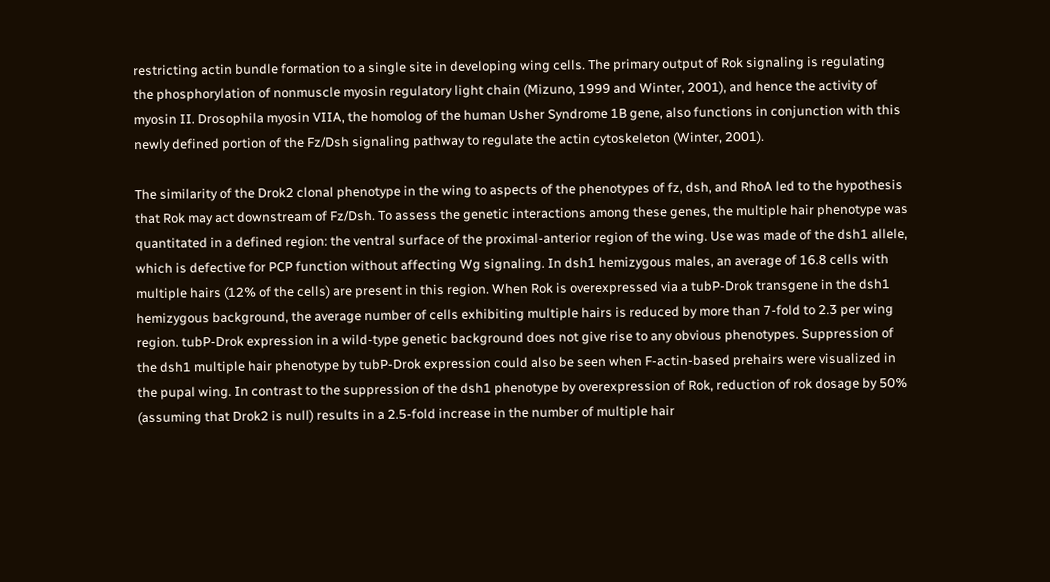restricting actin bundle formation to a single site in developing wing cells. The primary output of Rok signaling is regulating the phosphorylation of nonmuscle myosin regulatory light chain (Mizuno, 1999 and Winter, 2001), and hence the activity of myosin II. Drosophila myosin VIIA, the homolog of the human Usher Syndrome 1B gene, also functions in conjunction with this newly defined portion of the Fz/Dsh signaling pathway to regulate the actin cytoskeleton (Winter, 2001).

The similarity of the Drok2 clonal phenotype in the wing to aspects of the phenotypes of fz, dsh, and RhoA led to the hypothesis that Rok may act downstream of Fz/Dsh. To assess the genetic interactions among these genes, the multiple hair phenotype was quantitated in a defined region: the ventral surface of the proximal-anterior region of the wing. Use was made of the dsh1 allele, which is defective for PCP function without affecting Wg signaling. In dsh1 hemizygous males, an average of 16.8 cells with multiple hairs (12% of the cells) are present in this region. When Rok is overexpressed via a tubP-Drok transgene in the dsh1 hemizygous background, the average number of cells exhibiting multiple hairs is reduced by more than 7-fold to 2.3 per wing region. tubP-Drok expression in a wild-type genetic background does not give rise to any obvious phenotypes. Suppression of the dsh1 multiple hair phenotype by tubP-Drok expression could also be seen when F-actin-based prehairs were visualized in the pupal wing. In contrast to the suppression of the dsh1 phenotype by overexpression of Rok, reduction of rok dosage by 50% (assuming that Drok2 is null) results in a 2.5-fold increase in the number of multiple hair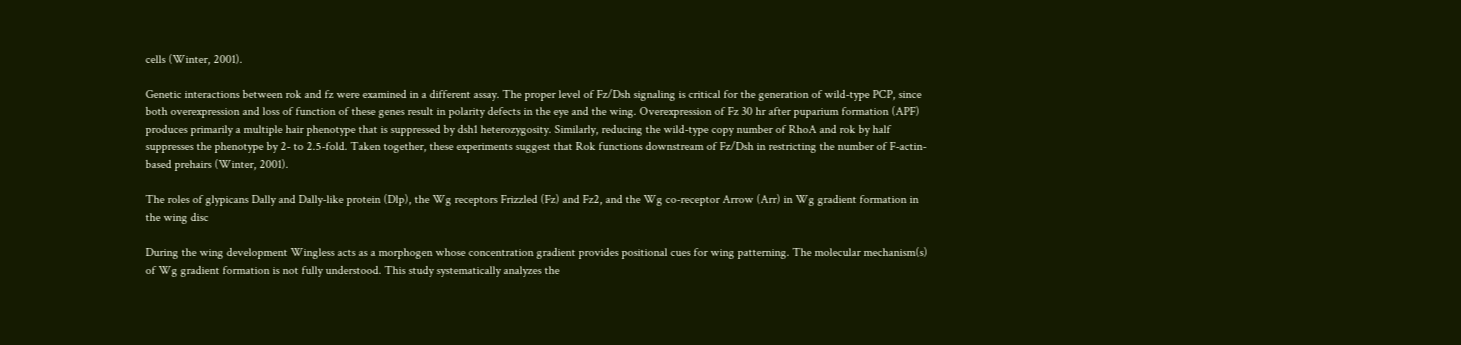cells (Winter, 2001).

Genetic interactions between rok and fz were examined in a different assay. The proper level of Fz/Dsh signaling is critical for the generation of wild-type PCP, since both overexpression and loss of function of these genes result in polarity defects in the eye and the wing. Overexpression of Fz 30 hr after puparium formation (APF) produces primarily a multiple hair phenotype that is suppressed by dsh1 heterozygosity. Similarly, reducing the wild-type copy number of RhoA and rok by half suppresses the phenotype by 2- to 2.5-fold. Taken together, these experiments suggest that Rok functions downstream of Fz/Dsh in restricting the number of F-actin-based prehairs (Winter, 2001).

The roles of glypicans Dally and Dally-like protein (Dlp), the Wg receptors Frizzled (Fz) and Fz2, and the Wg co-receptor Arrow (Arr) in Wg gradient formation in the wing disc

During the wing development Wingless acts as a morphogen whose concentration gradient provides positional cues for wing patterning. The molecular mechanism(s) of Wg gradient formation is not fully understood. This study systematically analyzes the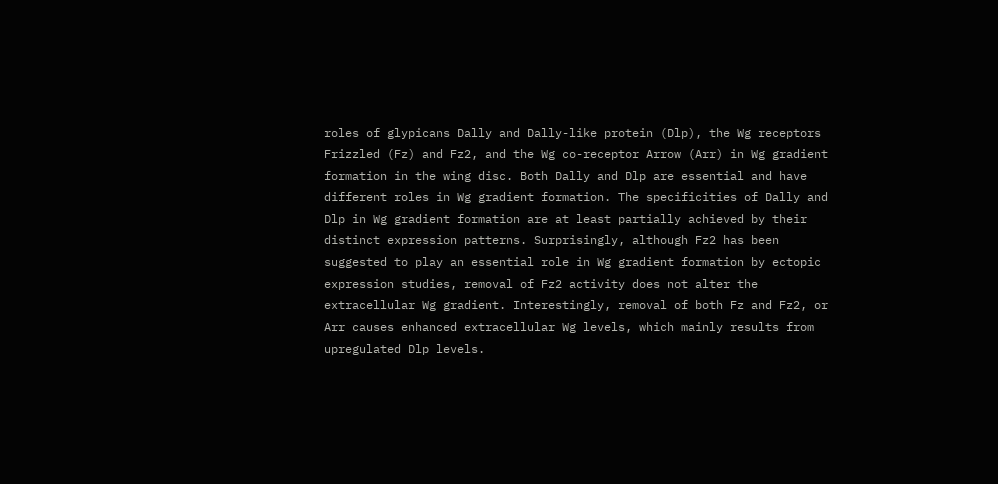roles of glypicans Dally and Dally-like protein (Dlp), the Wg receptors Frizzled (Fz) and Fz2, and the Wg co-receptor Arrow (Arr) in Wg gradient formation in the wing disc. Both Dally and Dlp are essential and have different roles in Wg gradient formation. The specificities of Dally and Dlp in Wg gradient formation are at least partially achieved by their distinct expression patterns. Surprisingly, although Fz2 has been suggested to play an essential role in Wg gradient formation by ectopic expression studies, removal of Fz2 activity does not alter the extracellular Wg gradient. Interestingly, removal of both Fz and Fz2, or Arr causes enhanced extracellular Wg levels, which mainly results from upregulated Dlp levels.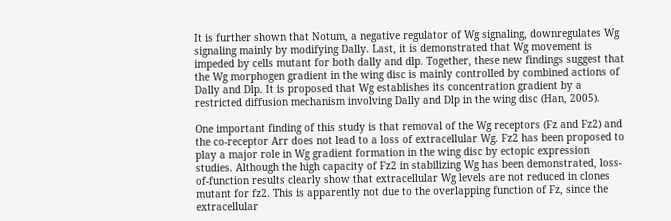It is further shown that Notum, a negative regulator of Wg signaling, downregulates Wg signaling mainly by modifying Dally. Last, it is demonstrated that Wg movement is impeded by cells mutant for both dally and dlp. Together, these new findings suggest that the Wg morphogen gradient in the wing disc is mainly controlled by combined actions of Dally and Dlp. It is proposed that Wg establishes its concentration gradient by a restricted diffusion mechanism involving Dally and Dlp in the wing disc (Han, 2005).

One important finding of this study is that removal of the Wg receptors (Fz and Fz2) and the co-receptor Arr does not lead to a loss of extracellular Wg. Fz2 has been proposed to play a major role in Wg gradient formation in the wing disc by ectopic expression studies. Although the high capacity of Fz2 in stabilizing Wg has been demonstrated, loss-of-function results clearly show that extracellular Wg levels are not reduced in clones mutant for fz2. This is apparently not due to the overlapping function of Fz, since the extracellular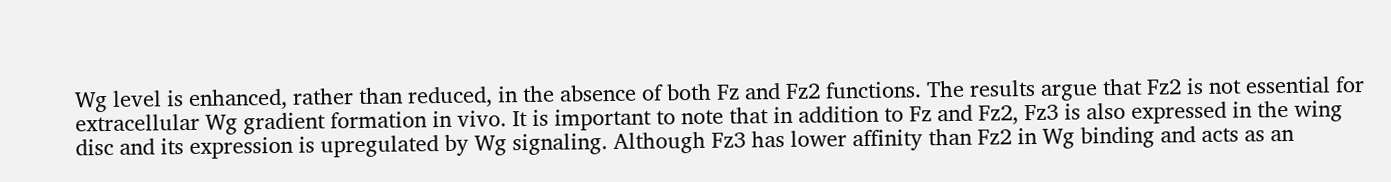Wg level is enhanced, rather than reduced, in the absence of both Fz and Fz2 functions. The results argue that Fz2 is not essential for extracellular Wg gradient formation in vivo. It is important to note that in addition to Fz and Fz2, Fz3 is also expressed in the wing disc and its expression is upregulated by Wg signaling. Although Fz3 has lower affinity than Fz2 in Wg binding and acts as an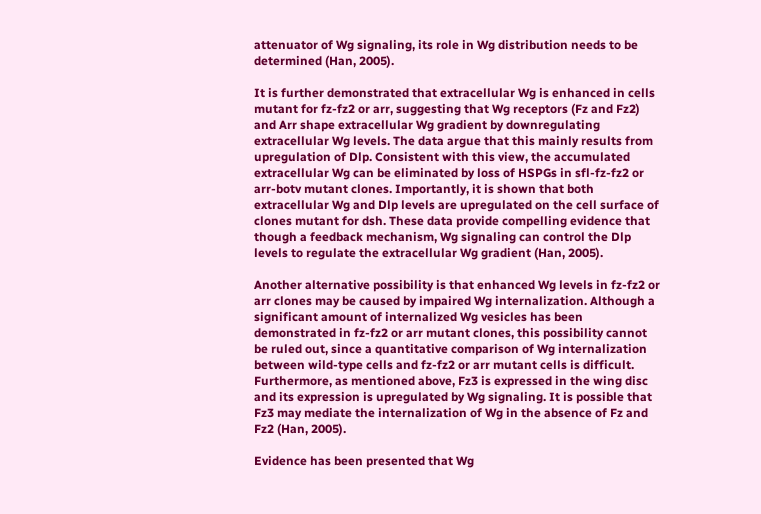attenuator of Wg signaling, its role in Wg distribution needs to be determined (Han, 2005).

It is further demonstrated that extracellular Wg is enhanced in cells mutant for fz-fz2 or arr, suggesting that Wg receptors (Fz and Fz2) and Arr shape extracellular Wg gradient by downregulating extracellular Wg levels. The data argue that this mainly results from upregulation of Dlp. Consistent with this view, the accumulated extracellular Wg can be eliminated by loss of HSPGs in sfl-fz-fz2 or arr-botv mutant clones. Importantly, it is shown that both extracellular Wg and Dlp levels are upregulated on the cell surface of clones mutant for dsh. These data provide compelling evidence that though a feedback mechanism, Wg signaling can control the Dlp levels to regulate the extracellular Wg gradient (Han, 2005).

Another alternative possibility is that enhanced Wg levels in fz-fz2 or arr clones may be caused by impaired Wg internalization. Although a significant amount of internalized Wg vesicles has been demonstrated in fz-fz2 or arr mutant clones, this possibility cannot be ruled out, since a quantitative comparison of Wg internalization between wild-type cells and fz-fz2 or arr mutant cells is difficult. Furthermore, as mentioned above, Fz3 is expressed in the wing disc and its expression is upregulated by Wg signaling. It is possible that Fz3 may mediate the internalization of Wg in the absence of Fz and Fz2 (Han, 2005).

Evidence has been presented that Wg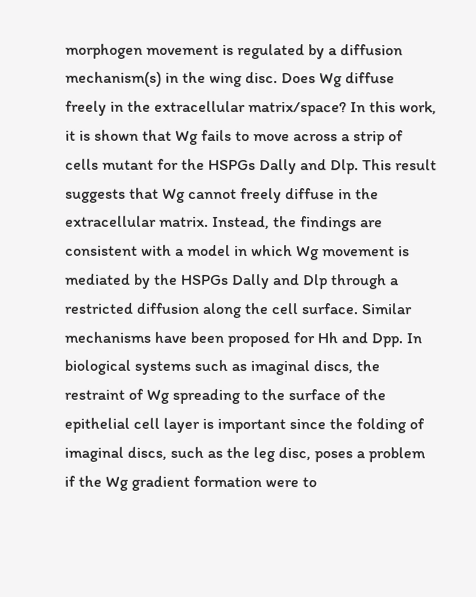morphogen movement is regulated by a diffusion mechanism(s) in the wing disc. Does Wg diffuse freely in the extracellular matrix/space? In this work, it is shown that Wg fails to move across a strip of cells mutant for the HSPGs Dally and Dlp. This result suggests that Wg cannot freely diffuse in the extracellular matrix. Instead, the findings are consistent with a model in which Wg movement is mediated by the HSPGs Dally and Dlp through a restricted diffusion along the cell surface. Similar mechanisms have been proposed for Hh and Dpp. In biological systems such as imaginal discs, the restraint of Wg spreading to the surface of the epithelial cell layer is important since the folding of imaginal discs, such as the leg disc, poses a problem if the Wg gradient formation were to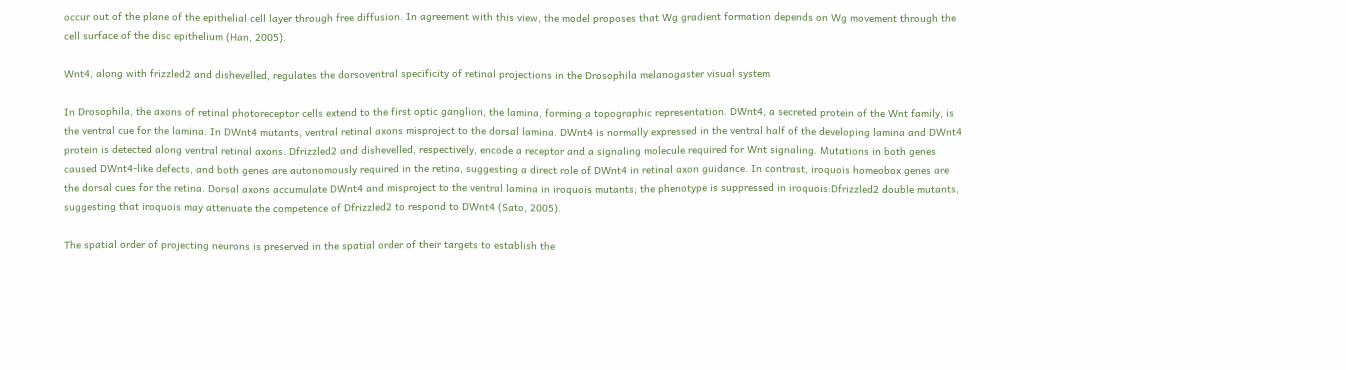occur out of the plane of the epithelial cell layer through free diffusion. In agreement with this view, the model proposes that Wg gradient formation depends on Wg movement through the cell surface of the disc epithelium (Han, 2005).

Wnt4, along with frizzled2 and dishevelled, regulates the dorsoventral specificity of retinal projections in the Drosophila melanogaster visual system

In Drosophila, the axons of retinal photoreceptor cells extend to the first optic ganglion, the lamina, forming a topographic representation. DWnt4, a secreted protein of the Wnt family, is the ventral cue for the lamina. In DWnt4 mutants, ventral retinal axons misproject to the dorsal lamina. DWnt4 is normally expressed in the ventral half of the developing lamina and DWnt4 protein is detected along ventral retinal axons. Dfrizzled2 and dishevelled, respectively, encode a receptor and a signaling molecule required for Wnt signaling. Mutations in both genes caused DWnt4-like defects, and both genes are autonomously required in the retina, suggesting a direct role of DWnt4 in retinal axon guidance. In contrast, iroquois homeobox genes are the dorsal cues for the retina. Dorsal axons accumulate DWnt4 and misproject to the ventral lamina in iroquois mutants; the phenotype is suppressed in iroquois:Dfrizzled2 double mutants, suggesting that iroquois may attenuate the competence of Dfrizzled2 to respond to DWnt4 (Sato, 2005).

The spatial order of projecting neurons is preserved in the spatial order of their targets to establish the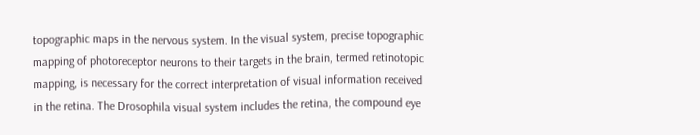topographic maps in the nervous system. In the visual system, precise topographic mapping of photoreceptor neurons to their targets in the brain, termed retinotopic mapping, is necessary for the correct interpretation of visual information received in the retina. The Drosophila visual system includes the retina, the compound eye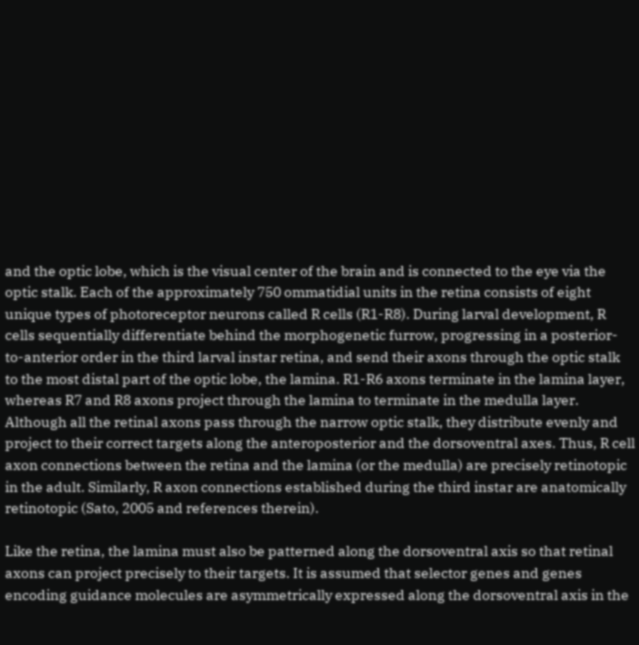and the optic lobe, which is the visual center of the brain and is connected to the eye via the optic stalk. Each of the approximately 750 ommatidial units in the retina consists of eight unique types of photoreceptor neurons called R cells (R1-R8). During larval development, R cells sequentially differentiate behind the morphogenetic furrow, progressing in a posterior-to-anterior order in the third larval instar retina, and send their axons through the optic stalk to the most distal part of the optic lobe, the lamina. R1-R6 axons terminate in the lamina layer, whereas R7 and R8 axons project through the lamina to terminate in the medulla layer. Although all the retinal axons pass through the narrow optic stalk, they distribute evenly and project to their correct targets along the anteroposterior and the dorsoventral axes. Thus, R cell axon connections between the retina and the lamina (or the medulla) are precisely retinotopic in the adult. Similarly, R axon connections established during the third instar are anatomically retinotopic (Sato, 2005 and references therein).

Like the retina, the lamina must also be patterned along the dorsoventral axis so that retinal axons can project precisely to their targets. It is assumed that selector genes and genes encoding guidance molecules are asymmetrically expressed along the dorsoventral axis in the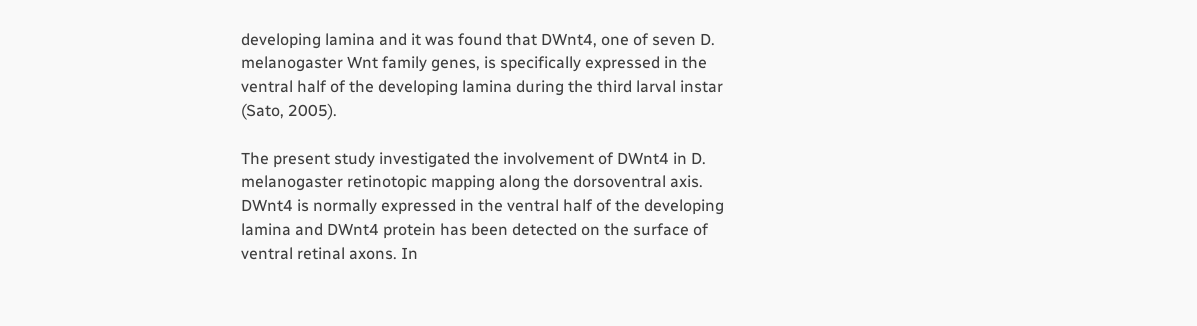developing lamina and it was found that DWnt4, one of seven D. melanogaster Wnt family genes, is specifically expressed in the ventral half of the developing lamina during the third larval instar (Sato, 2005).

The present study investigated the involvement of DWnt4 in D. melanogaster retinotopic mapping along the dorsoventral axis. DWnt4 is normally expressed in the ventral half of the developing lamina and DWnt4 protein has been detected on the surface of ventral retinal axons. In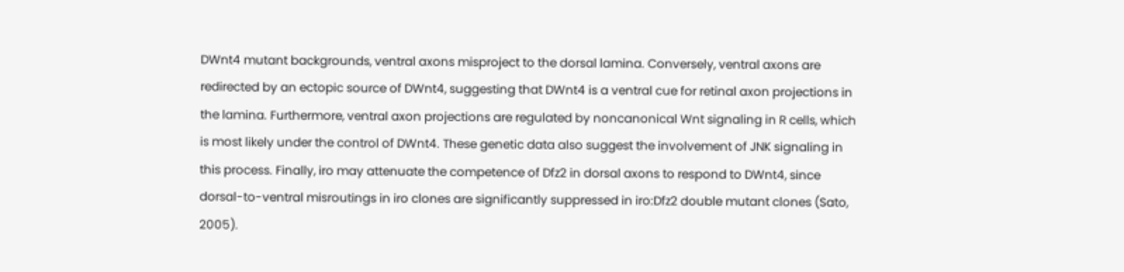DWnt4 mutant backgrounds, ventral axons misproject to the dorsal lamina. Conversely, ventral axons are redirected by an ectopic source of DWnt4, suggesting that DWnt4 is a ventral cue for retinal axon projections in the lamina. Furthermore, ventral axon projections are regulated by noncanonical Wnt signaling in R cells, which is most likely under the control of DWnt4. These genetic data also suggest the involvement of JNK signaling in this process. Finally, iro may attenuate the competence of Dfz2 in dorsal axons to respond to DWnt4, since dorsal-to-ventral misroutings in iro clones are significantly suppressed in iro:Dfz2 double mutant clones (Sato, 2005).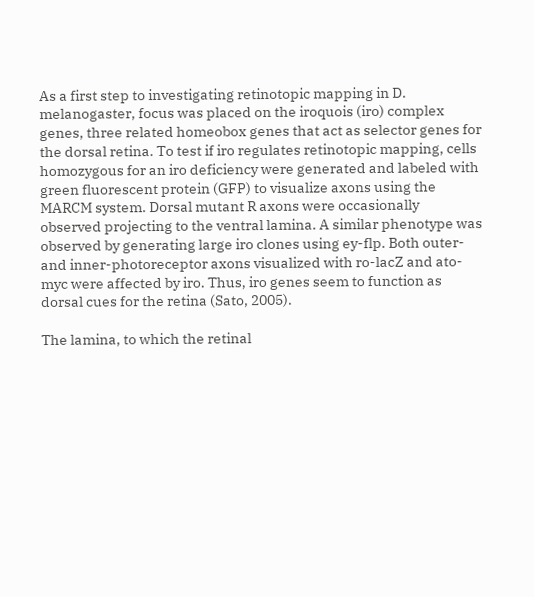As a first step to investigating retinotopic mapping in D. melanogaster, focus was placed on the iroquois (iro) complex genes, three related homeobox genes that act as selector genes for the dorsal retina. To test if iro regulates retinotopic mapping, cells homozygous for an iro deficiency were generated and labeled with green fluorescent protein (GFP) to visualize axons using the MARCM system. Dorsal mutant R axons were occasionally observed projecting to the ventral lamina. A similar phenotype was observed by generating large iro clones using ey-flp. Both outer- and inner-photoreceptor axons visualized with ro-lacZ and ato-myc were affected by iro. Thus, iro genes seem to function as dorsal cues for the retina (Sato, 2005).

The lamina, to which the retinal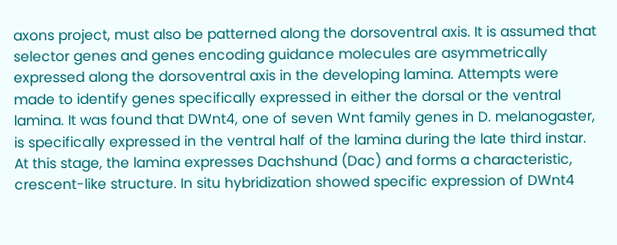axons project, must also be patterned along the dorsoventral axis. It is assumed that selector genes and genes encoding guidance molecules are asymmetrically expressed along the dorsoventral axis in the developing lamina. Attempts were made to identify genes specifically expressed in either the dorsal or the ventral lamina. It was found that DWnt4, one of seven Wnt family genes in D. melanogaster, is specifically expressed in the ventral half of the lamina during the late third instar. At this stage, the lamina expresses Dachshund (Dac) and forms a characteristic, crescent-like structure. In situ hybridization showed specific expression of DWnt4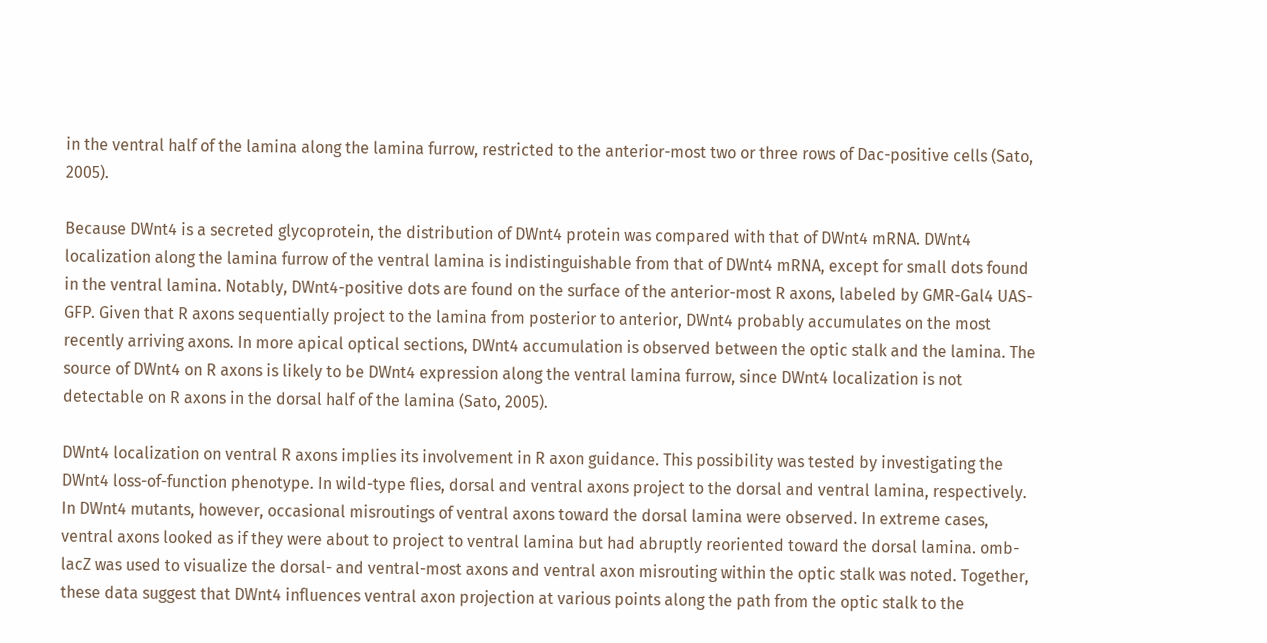in the ventral half of the lamina along the lamina furrow, restricted to the anterior-most two or three rows of Dac-positive cells (Sato, 2005).

Because DWnt4 is a secreted glycoprotein, the distribution of DWnt4 protein was compared with that of DWnt4 mRNA. DWnt4 localization along the lamina furrow of the ventral lamina is indistinguishable from that of DWnt4 mRNA, except for small dots found in the ventral lamina. Notably, DWnt4-positive dots are found on the surface of the anterior-most R axons, labeled by GMR-Gal4 UAS-GFP. Given that R axons sequentially project to the lamina from posterior to anterior, DWnt4 probably accumulates on the most recently arriving axons. In more apical optical sections, DWnt4 accumulation is observed between the optic stalk and the lamina. The source of DWnt4 on R axons is likely to be DWnt4 expression along the ventral lamina furrow, since DWnt4 localization is not detectable on R axons in the dorsal half of the lamina (Sato, 2005).

DWnt4 localization on ventral R axons implies its involvement in R axon guidance. This possibility was tested by investigating the DWnt4 loss-of-function phenotype. In wild-type flies, dorsal and ventral axons project to the dorsal and ventral lamina, respectively. In DWnt4 mutants, however, occasional misroutings of ventral axons toward the dorsal lamina were observed. In extreme cases, ventral axons looked as if they were about to project to ventral lamina but had abruptly reoriented toward the dorsal lamina. omb-lacZ was used to visualize the dorsal- and ventral-most axons and ventral axon misrouting within the optic stalk was noted. Together, these data suggest that DWnt4 influences ventral axon projection at various points along the path from the optic stalk to the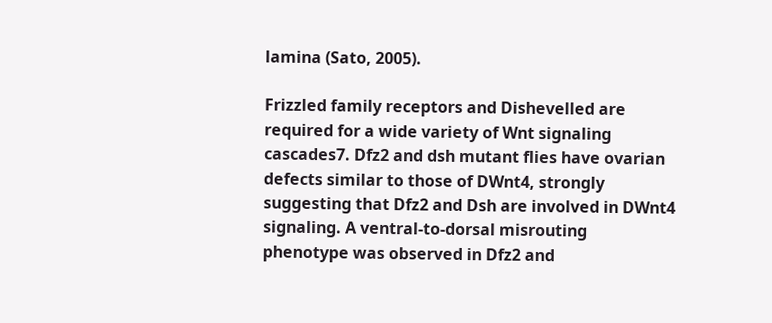lamina (Sato, 2005).

Frizzled family receptors and Dishevelled are required for a wide variety of Wnt signaling cascades7. Dfz2 and dsh mutant flies have ovarian defects similar to those of DWnt4, strongly suggesting that Dfz2 and Dsh are involved in DWnt4 signaling. A ventral-to-dorsal misrouting phenotype was observed in Dfz2 and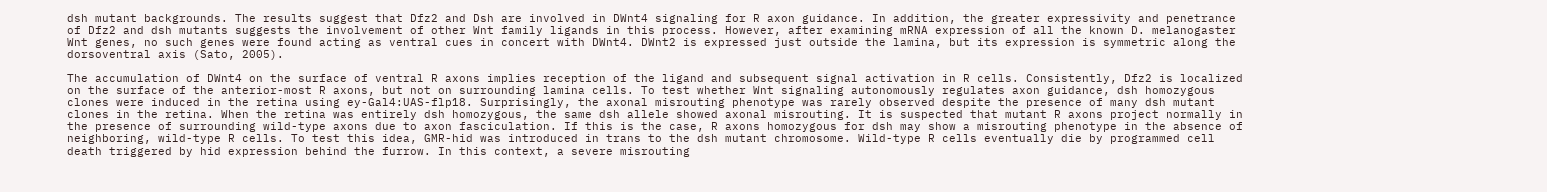dsh mutant backgrounds. The results suggest that Dfz2 and Dsh are involved in DWnt4 signaling for R axon guidance. In addition, the greater expressivity and penetrance of Dfz2 and dsh mutants suggests the involvement of other Wnt family ligands in this process. However, after examining mRNA expression of all the known D. melanogaster Wnt genes, no such genes were found acting as ventral cues in concert with DWnt4. DWnt2 is expressed just outside the lamina, but its expression is symmetric along the dorsoventral axis (Sato, 2005).

The accumulation of DWnt4 on the surface of ventral R axons implies reception of the ligand and subsequent signal activation in R cells. Consistently, Dfz2 is localized on the surface of the anterior-most R axons, but not on surrounding lamina cells. To test whether Wnt signaling autonomously regulates axon guidance, dsh homozygous clones were induced in the retina using ey-Gal4:UAS-flp18. Surprisingly, the axonal misrouting phenotype was rarely observed despite the presence of many dsh mutant clones in the retina. When the retina was entirely dsh homozygous, the same dsh allele showed axonal misrouting. It is suspected that mutant R axons project normally in the presence of surrounding wild-type axons due to axon fasciculation. If this is the case, R axons homozygous for dsh may show a misrouting phenotype in the absence of neighboring, wild-type R cells. To test this idea, GMR-hid was introduced in trans to the dsh mutant chromosome. Wild-type R cells eventually die by programmed cell death triggered by hid expression behind the furrow. In this context, a severe misrouting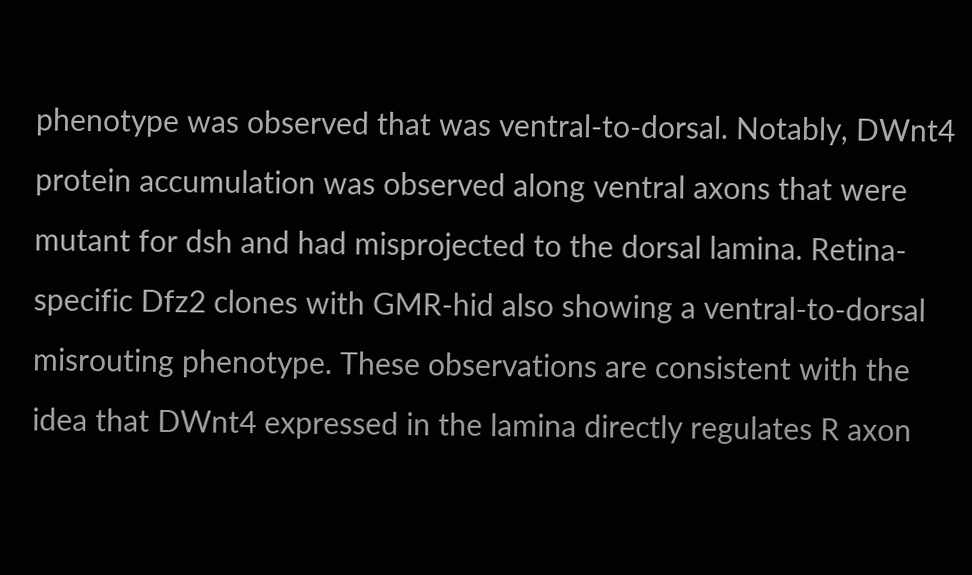phenotype was observed that was ventral-to-dorsal. Notably, DWnt4 protein accumulation was observed along ventral axons that were mutant for dsh and had misprojected to the dorsal lamina. Retina-specific Dfz2 clones with GMR-hid also showing a ventral-to-dorsal misrouting phenotype. These observations are consistent with the idea that DWnt4 expressed in the lamina directly regulates R axon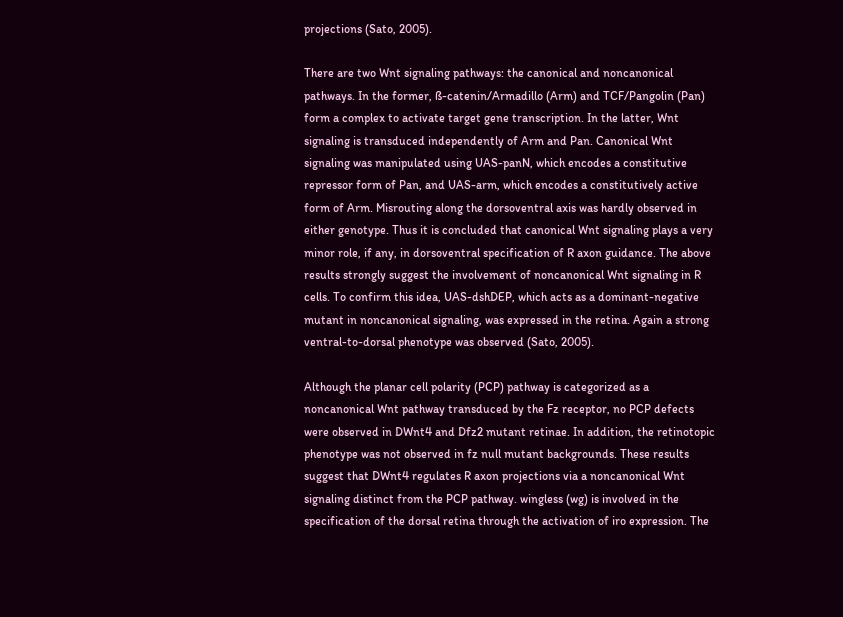projections (Sato, 2005).

There are two Wnt signaling pathways: the canonical and noncanonical pathways. In the former, ß-catenin/Armadillo (Arm) and TCF/Pangolin (Pan) form a complex to activate target gene transcription. In the latter, Wnt signaling is transduced independently of Arm and Pan. Canonical Wnt signaling was manipulated using UAS-panN, which encodes a constitutive repressor form of Pan, and UAS-arm, which encodes a constitutively active form of Arm. Misrouting along the dorsoventral axis was hardly observed in either genotype. Thus it is concluded that canonical Wnt signaling plays a very minor role, if any, in dorsoventral specification of R axon guidance. The above results strongly suggest the involvement of noncanonical Wnt signaling in R cells. To confirm this idea, UAS-dshDEP, which acts as a dominant-negative mutant in noncanonical signaling, was expressed in the retina. Again a strong ventral-to-dorsal phenotype was observed (Sato, 2005).

Although the planar cell polarity (PCP) pathway is categorized as a noncanonical Wnt pathway transduced by the Fz receptor, no PCP defects were observed in DWnt4 and Dfz2 mutant retinae. In addition, the retinotopic phenotype was not observed in fz null mutant backgrounds. These results suggest that DWnt4 regulates R axon projections via a noncanonical Wnt signaling distinct from the PCP pathway. wingless (wg) is involved in the specification of the dorsal retina through the activation of iro expression. The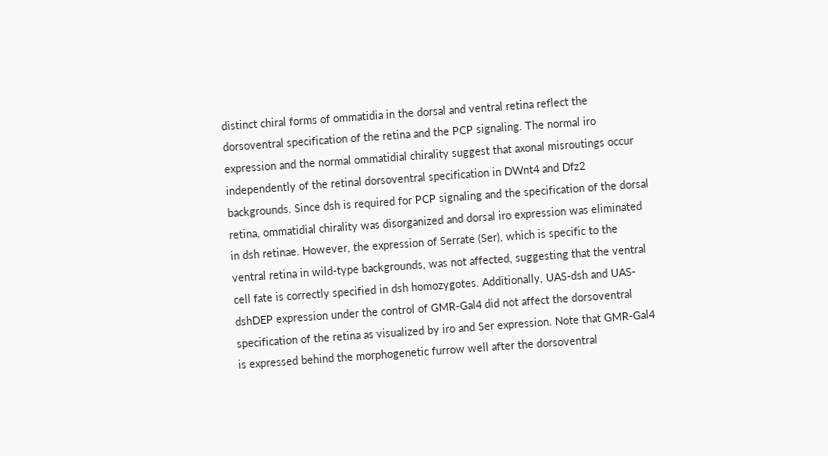distinct chiral forms of ommatidia in the dorsal and ventral retina reflect the dorsoventral specification of the retina and the PCP signaling. The normal iro expression and the normal ommatidial chirality suggest that axonal misroutings occur independently of the retinal dorsoventral specification in DWnt4 and Dfz2 backgrounds. Since dsh is required for PCP signaling and the specification of the dorsal retina, ommatidial chirality was disorganized and dorsal iro expression was eliminated in dsh retinae. However, the expression of Serrate (Ser), which is specific to the ventral retina in wild-type backgrounds, was not affected, suggesting that the ventral cell fate is correctly specified in dsh homozygotes. Additionally, UAS-dsh and UAS-dshDEP expression under the control of GMR-Gal4 did not affect the dorsoventral specification of the retina as visualized by iro and Ser expression. Note that GMR-Gal4 is expressed behind the morphogenetic furrow well after the dorsoventral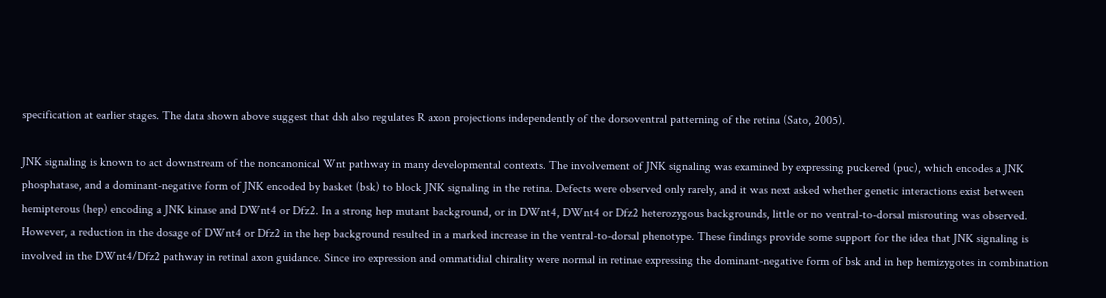specification at earlier stages. The data shown above suggest that dsh also regulates R axon projections independently of the dorsoventral patterning of the retina (Sato, 2005).

JNK signaling is known to act downstream of the noncanonical Wnt pathway in many developmental contexts. The involvement of JNK signaling was examined by expressing puckered (puc), which encodes a JNK phosphatase, and a dominant-negative form of JNK encoded by basket (bsk) to block JNK signaling in the retina. Defects were observed only rarely, and it was next asked whether genetic interactions exist between hemipterous (hep) encoding a JNK kinase and DWnt4 or Dfz2. In a strong hep mutant background, or in DWnt4, DWnt4 or Dfz2 heterozygous backgrounds, little or no ventral-to-dorsal misrouting was observed. However, a reduction in the dosage of DWnt4 or Dfz2 in the hep background resulted in a marked increase in the ventral-to-dorsal phenotype. These findings provide some support for the idea that JNK signaling is involved in the DWnt4/Dfz2 pathway in retinal axon guidance. Since iro expression and ommatidial chirality were normal in retinae expressing the dominant-negative form of bsk and in hep hemizygotes in combination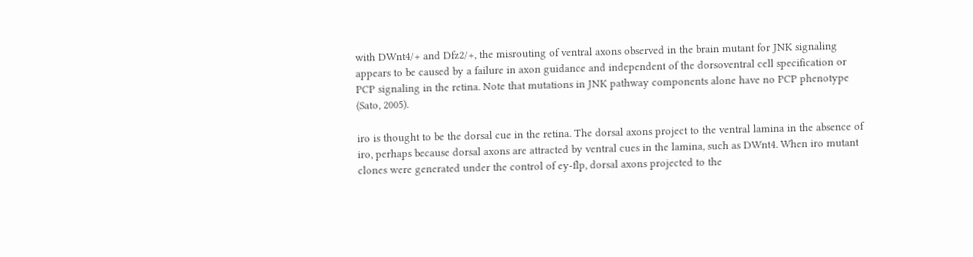with DWnt4/+ and Dfz2/+, the misrouting of ventral axons observed in the brain mutant for JNK signaling appears to be caused by a failure in axon guidance and independent of the dorsoventral cell specification or PCP signaling in the retina. Note that mutations in JNK pathway components alone have no PCP phenotype (Sato, 2005).

iro is thought to be the dorsal cue in the retina. The dorsal axons project to the ventral lamina in the absence of iro, perhaps because dorsal axons are attracted by ventral cues in the lamina, such as DWnt4. When iro mutant clones were generated under the control of ey-flp, dorsal axons projected to the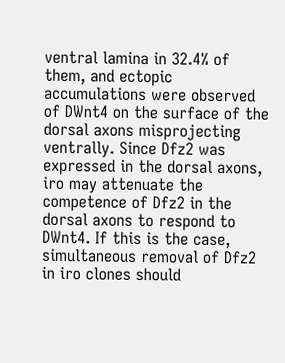ventral lamina in 32.4% of them, and ectopic accumulations were observed of DWnt4 on the surface of the dorsal axons misprojecting ventrally. Since Dfz2 was expressed in the dorsal axons, iro may attenuate the competence of Dfz2 in the dorsal axons to respond to DWnt4. If this is the case, simultaneous removal of Dfz2 in iro clones should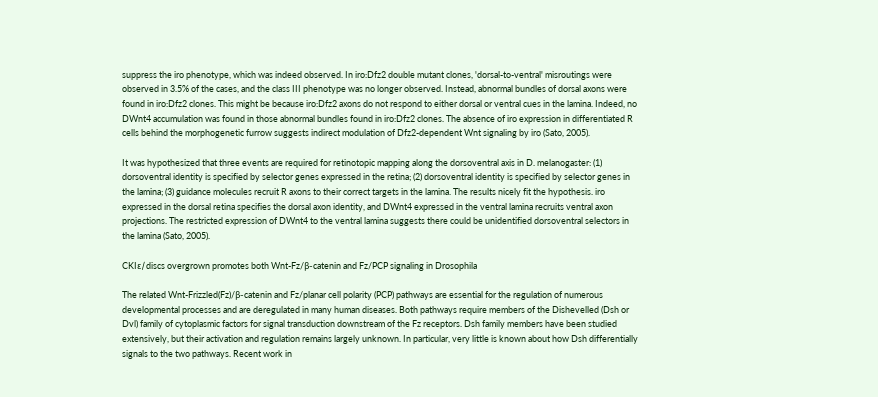suppress the iro phenotype, which was indeed observed. In iro:Dfz2 double mutant clones, 'dorsal-to-ventral' misroutings were observed in 3.5% of the cases, and the class III phenotype was no longer observed. Instead, abnormal bundles of dorsal axons were found in iro:Dfz2 clones. This might be because iro:Dfz2 axons do not respond to either dorsal or ventral cues in the lamina. Indeed, no DWnt4 accumulation was found in those abnormal bundles found in iro:Dfz2 clones. The absence of iro expression in differentiated R cells behind the morphogenetic furrow suggests indirect modulation of Dfz2-dependent Wnt signaling by iro (Sato, 2005).

It was hypothesized that three events are required for retinotopic mapping along the dorsoventral axis in D. melanogaster: (1) dorsoventral identity is specified by selector genes expressed in the retina; (2) dorsoventral identity is specified by selector genes in the lamina; (3) guidance molecules recruit R axons to their correct targets in the lamina. The results nicely fit the hypothesis. iro expressed in the dorsal retina specifies the dorsal axon identity, and DWnt4 expressed in the ventral lamina recruits ventral axon projections. The restricted expression of DWnt4 to the ventral lamina suggests there could be unidentified dorsoventral selectors in the lamina (Sato, 2005).

CKIε/discs overgrown promotes both Wnt-Fz/β-catenin and Fz/PCP signaling in Drosophila

The related Wnt-Frizzled(Fz)/β-catenin and Fz/planar cell polarity (PCP) pathways are essential for the regulation of numerous developmental processes and are deregulated in many human diseases. Both pathways require members of the Dishevelled (Dsh or Dvl) family of cytoplasmic factors for signal transduction downstream of the Fz receptors. Dsh family members have been studied extensively, but their activation and regulation remains largely unknown. In particular, very little is known about how Dsh differentially signals to the two pathways. Recent work in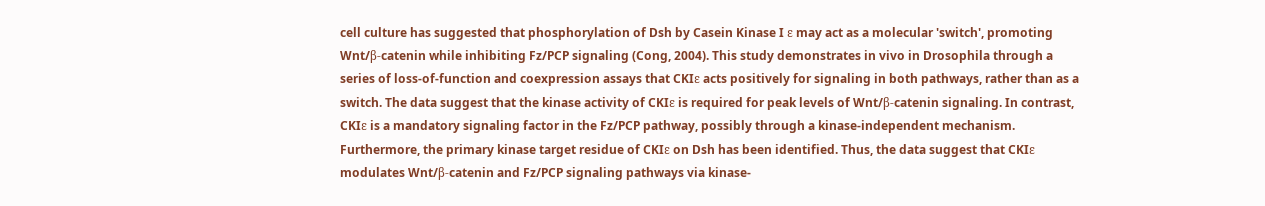cell culture has suggested that phosphorylation of Dsh by Casein Kinase I ε may act as a molecular 'switch', promoting Wnt/β-catenin while inhibiting Fz/PCP signaling (Cong, 2004). This study demonstrates in vivo in Drosophila through a series of loss-of-function and coexpression assays that CKIε acts positively for signaling in both pathways, rather than as a switch. The data suggest that the kinase activity of CKIε is required for peak levels of Wnt/β-catenin signaling. In contrast, CKIε is a mandatory signaling factor in the Fz/PCP pathway, possibly through a kinase-independent mechanism. Furthermore, the primary kinase target residue of CKIε on Dsh has been identified. Thus, the data suggest that CKIε modulates Wnt/β-catenin and Fz/PCP signaling pathways via kinase-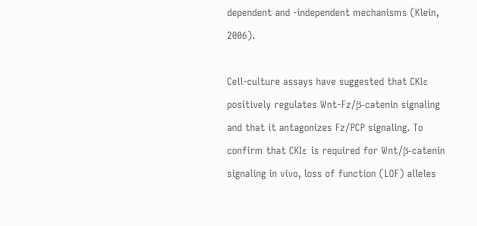dependent and -independent mechanisms (Klein, 2006).

Cell-culture assays have suggested that CKIε positively regulates Wnt-Fz/β-catenin signaling and that it antagonizes Fz/PCP signaling. To confirm that CKIε is required for Wnt/β-catenin signaling in vivo, loss of function (LOF) alleles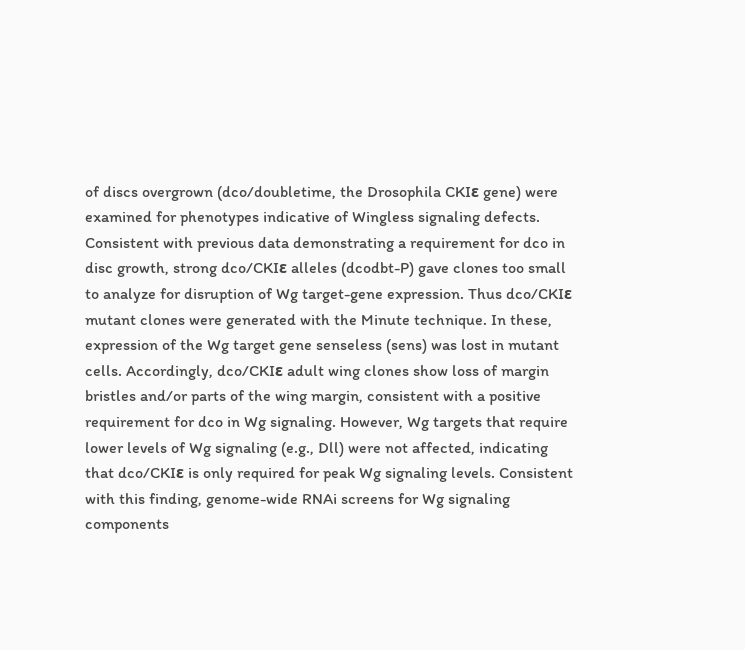of discs overgrown (dco/doubletime, the Drosophila CKIε gene) were examined for phenotypes indicative of Wingless signaling defects. Consistent with previous data demonstrating a requirement for dco in disc growth, strong dco/CKIε alleles (dcodbt-P) gave clones too small to analyze for disruption of Wg target-gene expression. Thus dco/CKIε mutant clones were generated with the Minute technique. In these, expression of the Wg target gene senseless (sens) was lost in mutant cells. Accordingly, dco/CKIε adult wing clones show loss of margin bristles and/or parts of the wing margin, consistent with a positive requirement for dco in Wg signaling. However, Wg targets that require lower levels of Wg signaling (e.g., Dll) were not affected, indicating that dco/CKIε is only required for peak Wg signaling levels. Consistent with this finding, genome-wide RNAi screens for Wg signaling components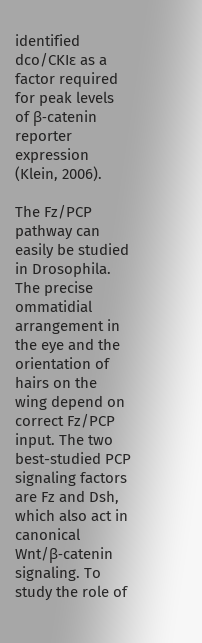identified dco/CKIε as a factor required for peak levels of β-catenin reporter expression (Klein, 2006).

The Fz/PCP pathway can easily be studied in Drosophila. The precise ommatidial arrangement in the eye and the orientation of hairs on the wing depend on correct Fz/PCP input. The two best-studied PCP signaling factors are Fz and Dsh, which also act in canonical Wnt/β-catenin signaling. To study the role of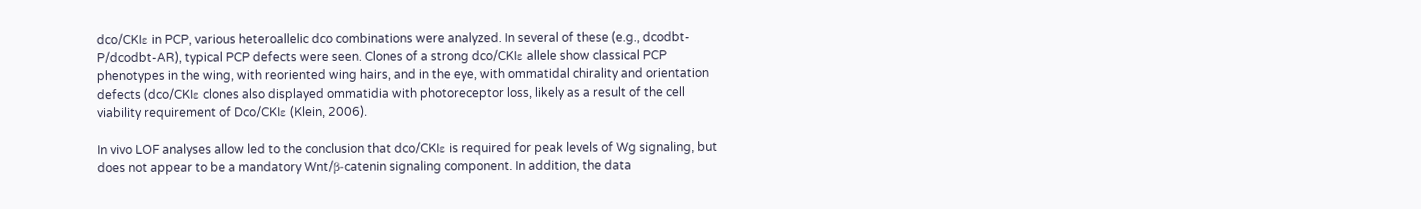dco/CKIε in PCP, various heteroallelic dco combinations were analyzed. In several of these (e.g., dcodbt-P/dcodbt-AR), typical PCP defects were seen. Clones of a strong dco/CKIε allele show classical PCP phenotypes in the wing, with reoriented wing hairs, and in the eye, with ommatidal chirality and orientation defects (dco/CKIε clones also displayed ommatidia with photoreceptor loss, likely as a result of the cell viability requirement of Dco/CKIε (Klein, 2006).

In vivo LOF analyses allow led to the conclusion that dco/CKIε is required for peak levels of Wg signaling, but does not appear to be a mandatory Wnt/β-catenin signaling component. In addition, the data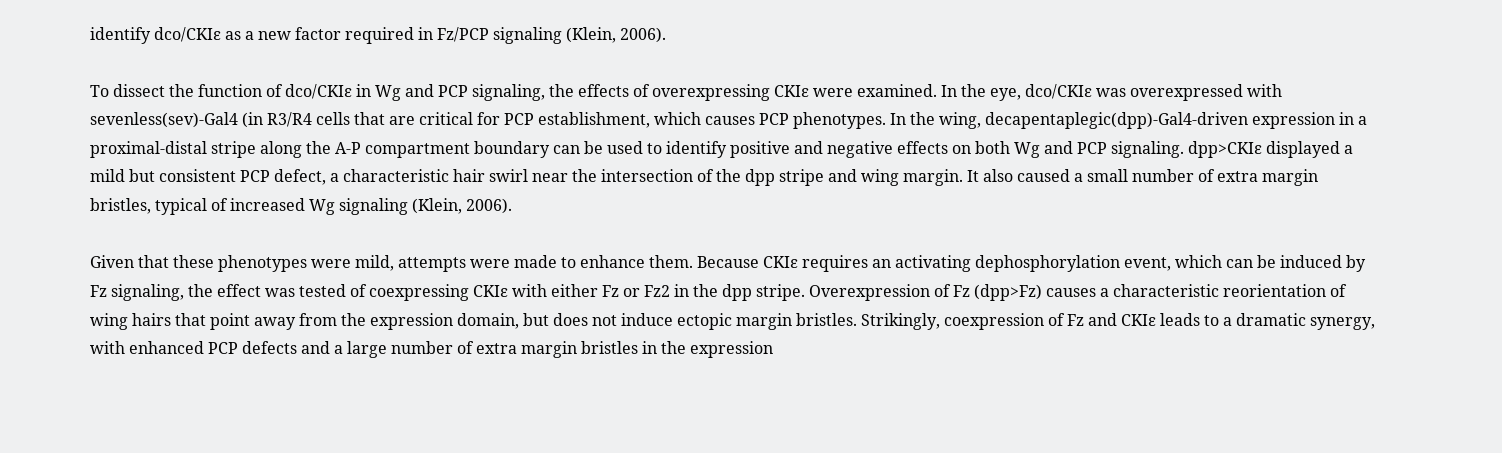identify dco/CKIε as a new factor required in Fz/PCP signaling (Klein, 2006).

To dissect the function of dco/CKIε in Wg and PCP signaling, the effects of overexpressing CKIε were examined. In the eye, dco/CKIε was overexpressed with sevenless(sev)-Gal4 (in R3/R4 cells that are critical for PCP establishment, which causes PCP phenotypes. In the wing, decapentaplegic(dpp)-Gal4-driven expression in a proximal-distal stripe along the A-P compartment boundary can be used to identify positive and negative effects on both Wg and PCP signaling. dpp>CKIε displayed a mild but consistent PCP defect, a characteristic hair swirl near the intersection of the dpp stripe and wing margin. It also caused a small number of extra margin bristles, typical of increased Wg signaling (Klein, 2006).

Given that these phenotypes were mild, attempts were made to enhance them. Because CKIε requires an activating dephosphorylation event, which can be induced by Fz signaling, the effect was tested of coexpressing CKIε with either Fz or Fz2 in the dpp stripe. Overexpression of Fz (dpp>Fz) causes a characteristic reorientation of wing hairs that point away from the expression domain, but does not induce ectopic margin bristles. Strikingly, coexpression of Fz and CKIε leads to a dramatic synergy, with enhanced PCP defects and a large number of extra margin bristles in the expression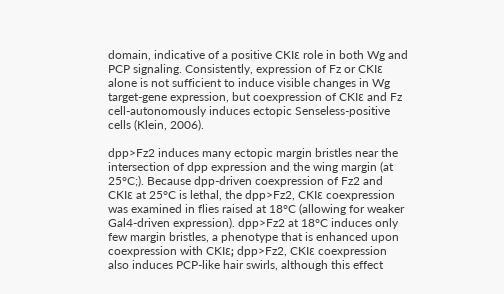domain, indicative of a positive CKIε role in both Wg and PCP signaling. Consistently, expression of Fz or CKIε alone is not sufficient to induce visible changes in Wg target-gene expression, but coexpression of CKIε and Fz cell-autonomously induces ectopic Senseless-positive cells (Klein, 2006).

dpp>Fz2 induces many ectopic margin bristles near the intersection of dpp expression and the wing margin (at 25°C;). Because dpp-driven coexpression of Fz2 and CKIε at 25°C is lethal, the dpp>Fz2, CKIε coexpression was examined in flies raised at 18°C (allowing for weaker Gal4-driven expression). dpp>Fz2 at 18°C induces only few margin bristles, a phenotype that is enhanced upon coexpression with CKIε; dpp>Fz2, CKIε coexpression also induces PCP-like hair swirls, although this effect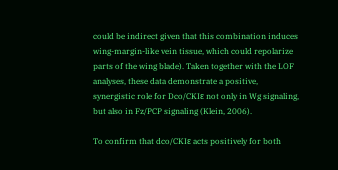could be indirect given that this combination induces wing-margin-like vein tissue, which could repolarize parts of the wing blade). Taken together with the LOF analyses, these data demonstrate a positive, synergistic role for Dco/CKIε not only in Wg signaling, but also in Fz/PCP signaling (Klein, 2006).

To confirm that dco/CKIε acts positively for both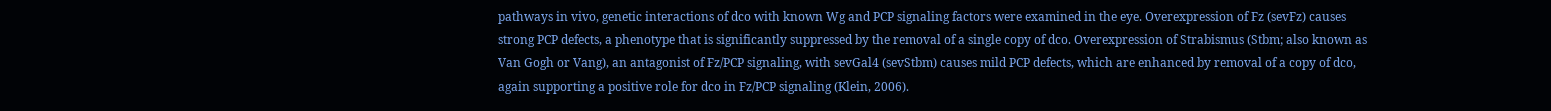pathways in vivo, genetic interactions of dco with known Wg and PCP signaling factors were examined in the eye. Overexpression of Fz (sevFz) causes strong PCP defects, a phenotype that is significantly suppressed by the removal of a single copy of dco. Overexpression of Strabismus (Stbm; also known as Van Gogh or Vang), an antagonist of Fz/PCP signaling, with sevGal4 (sevStbm) causes mild PCP defects, which are enhanced by removal of a copy of dco, again supporting a positive role for dco in Fz/PCP signaling (Klein, 2006).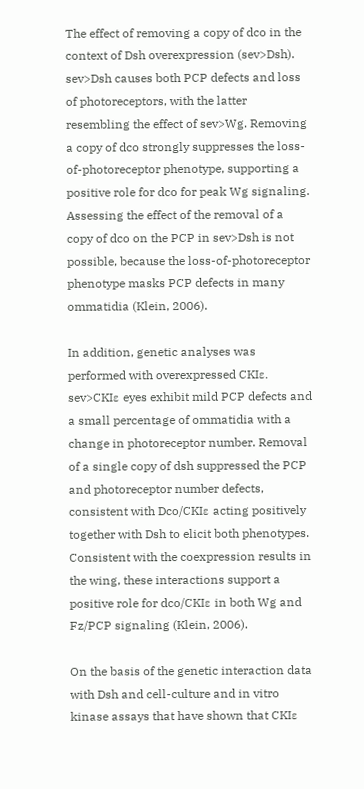The effect of removing a copy of dco in the context of Dsh overexpression (sev>Dsh). sev>Dsh causes both PCP defects and loss of photoreceptors, with the latter resembling the effect of sev>Wg. Removing a copy of dco strongly suppresses the loss-of-photoreceptor phenotype, supporting a positive role for dco for peak Wg signaling. Assessing the effect of the removal of a copy of dco on the PCP in sev>Dsh is not possible, because the loss-of-photoreceptor phenotype masks PCP defects in many ommatidia (Klein, 2006).

In addition, genetic analyses was performed with overexpressed CKIε. sev>CKIε eyes exhibit mild PCP defects and a small percentage of ommatidia with a change in photoreceptor number. Removal of a single copy of dsh suppressed the PCP and photoreceptor number defects, consistent with Dco/CKIε acting positively together with Dsh to elicit both phenotypes. Consistent with the coexpression results in the wing, these interactions support a positive role for dco/CKIε in both Wg and Fz/PCP signaling (Klein, 2006).

On the basis of the genetic interaction data with Dsh and cell-culture and in vitro kinase assays that have shown that CKIε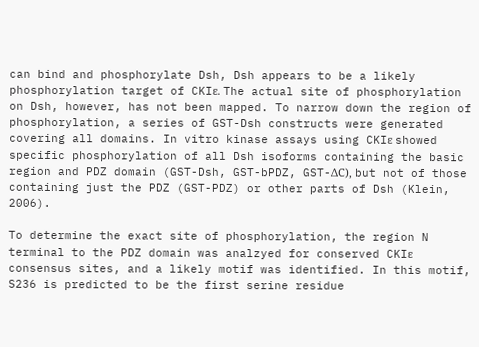can bind and phosphorylate Dsh, Dsh appears to be a likely phosphorylation target of CKIε. The actual site of phosphorylation on Dsh, however, has not been mapped. To narrow down the region of phosphorylation, a series of GST-Dsh constructs were generated covering all domains. In vitro kinase assays using CKIε showed specific phosphorylation of all Dsh isoforms containing the basic region and PDZ domain (GST-Dsh, GST-bPDZ, GST-ΔC), but not of those containing just the PDZ (GST-PDZ) or other parts of Dsh (Klein, 2006).

To determine the exact site of phosphorylation, the region N terminal to the PDZ domain was analzyed for conserved CKIε consensus sites, and a likely motif was identified. In this motif, S236 is predicted to be the first serine residue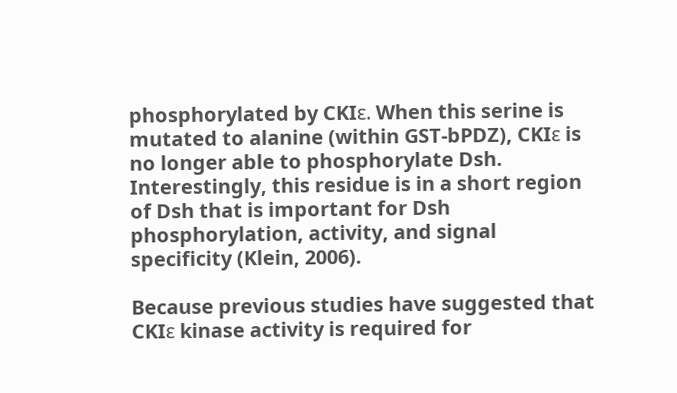phosphorylated by CKIε. When this serine is mutated to alanine (within GST-bPDZ), CKIε is no longer able to phosphorylate Dsh. Interestingly, this residue is in a short region of Dsh that is important for Dsh phosphorylation, activity, and signal specificity (Klein, 2006).

Because previous studies have suggested that CKIε kinase activity is required for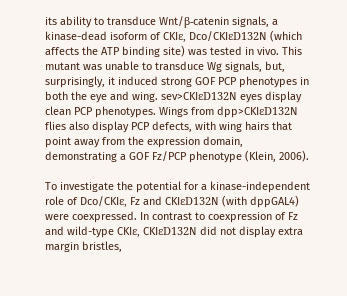its ability to transduce Wnt/β-catenin signals, a kinase-dead isoform of CKIε, Dco/CKIεD132N (which affects the ATP binding site) was tested in vivo. This mutant was unable to transduce Wg signals, but, surprisingly, it induced strong GOF PCP phenotypes in both the eye and wing. sev>CKIεD132N eyes display clean PCP phenotypes. Wings from dpp>CKIεD132N flies also display PCP defects, with wing hairs that point away from the expression domain, demonstrating a GOF Fz/PCP phenotype (Klein, 2006).

To investigate the potential for a kinase-independent role of Dco/CKIε, Fz and CKIεD132N (with dppGAL4) were coexpressed. In contrast to coexpression of Fz and wild-type CKIε, CKIεD132N did not display extra margin bristles,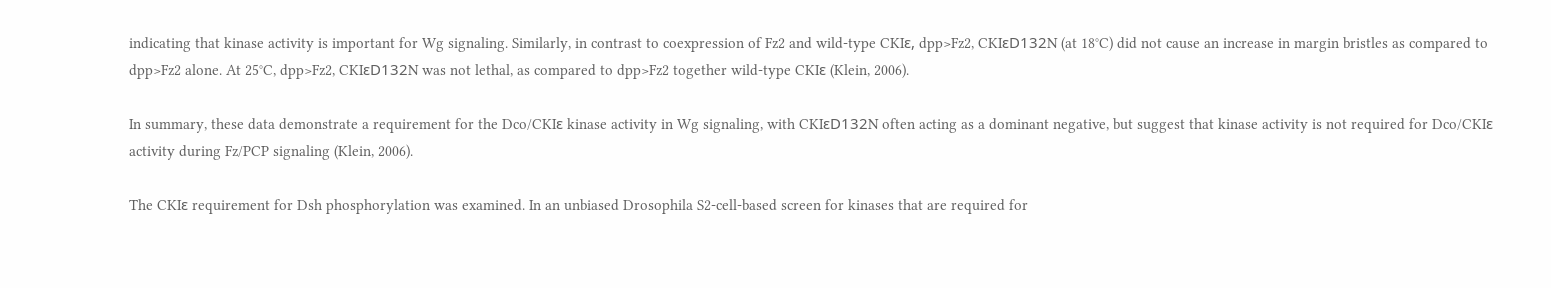indicating that kinase activity is important for Wg signaling. Similarly, in contrast to coexpression of Fz2 and wild-type CKIε, dpp>Fz2, CKIεD132N (at 18°C) did not cause an increase in margin bristles as compared to dpp>Fz2 alone. At 25°C, dpp>Fz2, CKIεD132N was not lethal, as compared to dpp>Fz2 together wild-type CKIε (Klein, 2006).

In summary, these data demonstrate a requirement for the Dco/CKIε kinase activity in Wg signaling, with CKIεD132N often acting as a dominant negative, but suggest that kinase activity is not required for Dco/CKIε activity during Fz/PCP signaling (Klein, 2006).

The CKIε requirement for Dsh phosphorylation was examined. In an unbiased Drosophila S2-cell-based screen for kinases that are required for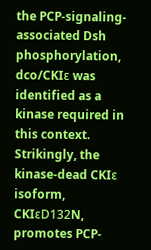the PCP-signaling-associated Dsh phosphorylation, dco/CKIε was identified as a kinase required in this context. Strikingly, the kinase-dead CKIε isoform, CKIεD132N, promotes PCP-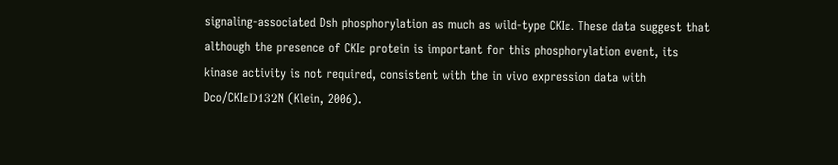signaling-associated Dsh phosphorylation as much as wild-type CKIε. These data suggest that although the presence of CKIε protein is important for this phosphorylation event, its kinase activity is not required, consistent with the in vivo expression data with Dco/CKIεD132N (Klein, 2006).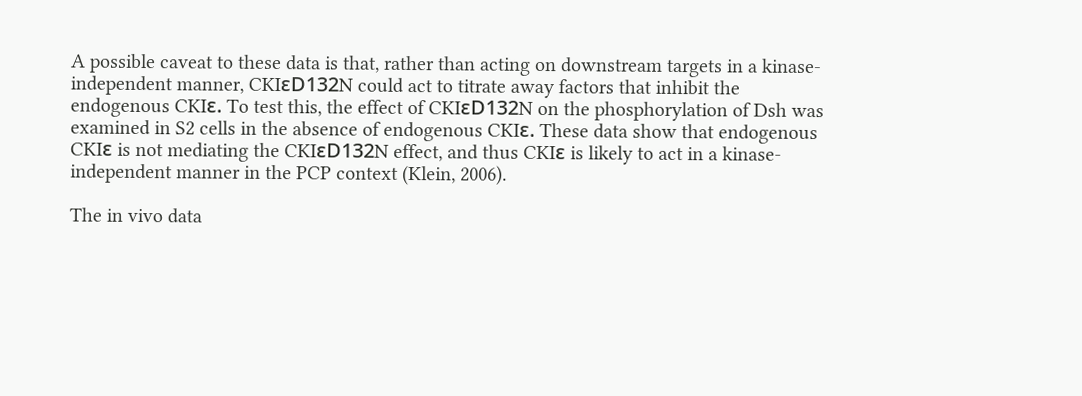A possible caveat to these data is that, rather than acting on downstream targets in a kinase-independent manner, CKIεD132N could act to titrate away factors that inhibit the endogenous CKIε. To test this, the effect of CKIεD132N on the phosphorylation of Dsh was examined in S2 cells in the absence of endogenous CKIε. These data show that endogenous CKIε is not mediating the CKIεD132N effect, and thus CKIε is likely to act in a kinase-independent manner in the PCP context (Klein, 2006).

The in vivo data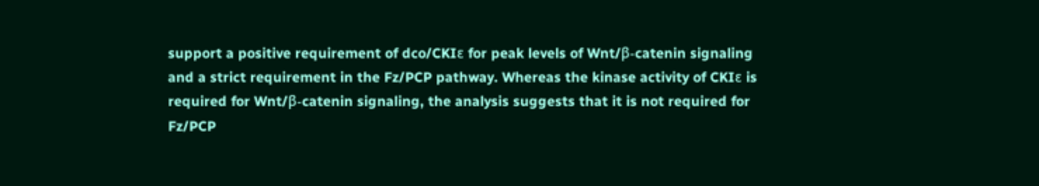support a positive requirement of dco/CKIε for peak levels of Wnt/β-catenin signaling and a strict requirement in the Fz/PCP pathway. Whereas the kinase activity of CKIε is required for Wnt/β-catenin signaling, the analysis suggests that it is not required for Fz/PCP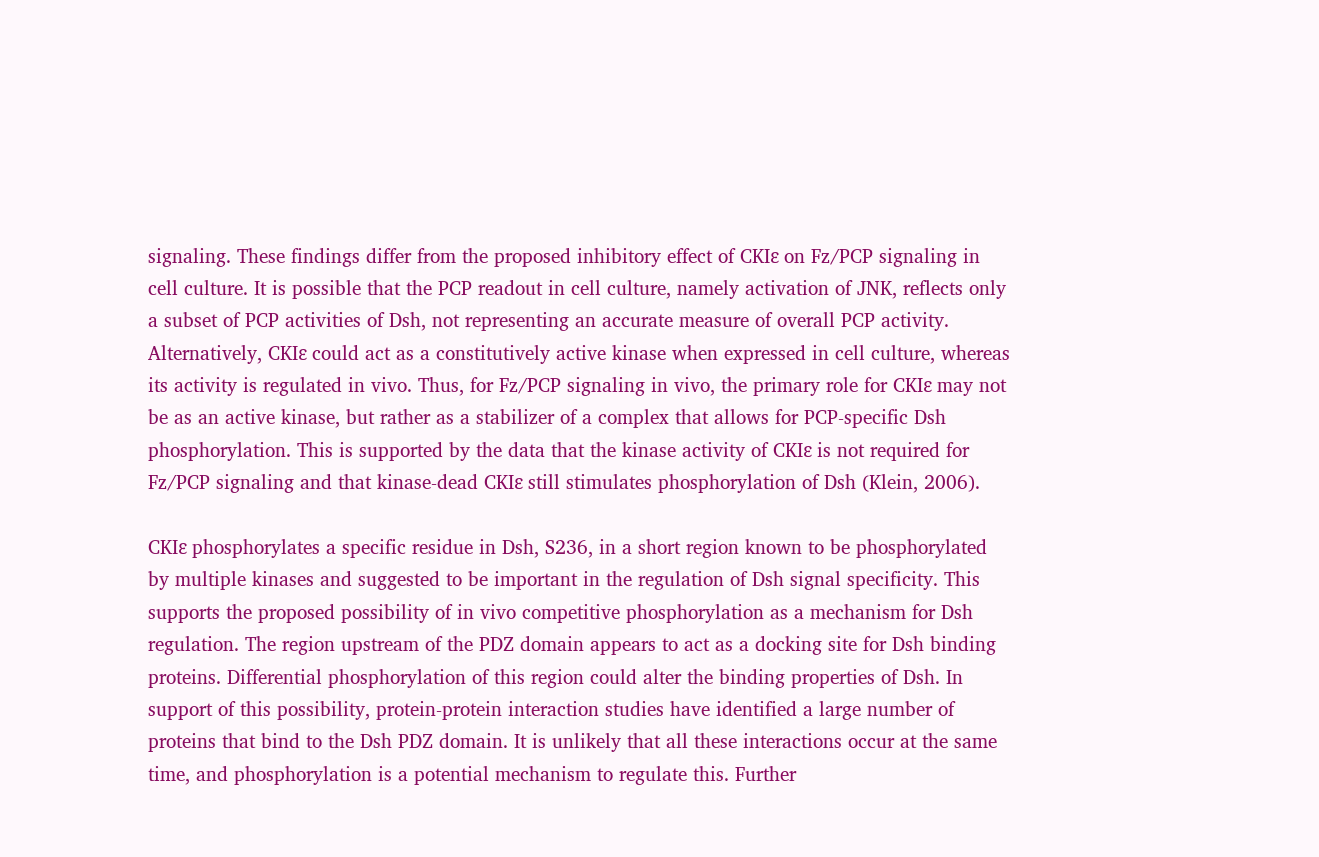signaling. These findings differ from the proposed inhibitory effect of CKIε on Fz/PCP signaling in cell culture. It is possible that the PCP readout in cell culture, namely activation of JNK, reflects only a subset of PCP activities of Dsh, not representing an accurate measure of overall PCP activity. Alternatively, CKIε could act as a constitutively active kinase when expressed in cell culture, whereas its activity is regulated in vivo. Thus, for Fz/PCP signaling in vivo, the primary role for CKIε may not be as an active kinase, but rather as a stabilizer of a complex that allows for PCP-specific Dsh phosphorylation. This is supported by the data that the kinase activity of CKIε is not required for Fz/PCP signaling and that kinase-dead CKIε still stimulates phosphorylation of Dsh (Klein, 2006).

CKIε phosphorylates a specific residue in Dsh, S236, in a short region known to be phosphorylated by multiple kinases and suggested to be important in the regulation of Dsh signal specificity. This supports the proposed possibility of in vivo competitive phosphorylation as a mechanism for Dsh regulation. The region upstream of the PDZ domain appears to act as a docking site for Dsh binding proteins. Differential phosphorylation of this region could alter the binding properties of Dsh. In support of this possibility, protein-protein interaction studies have identified a large number of proteins that bind to the Dsh PDZ domain. It is unlikely that all these interactions occur at the same time, and phosphorylation is a potential mechanism to regulate this. Further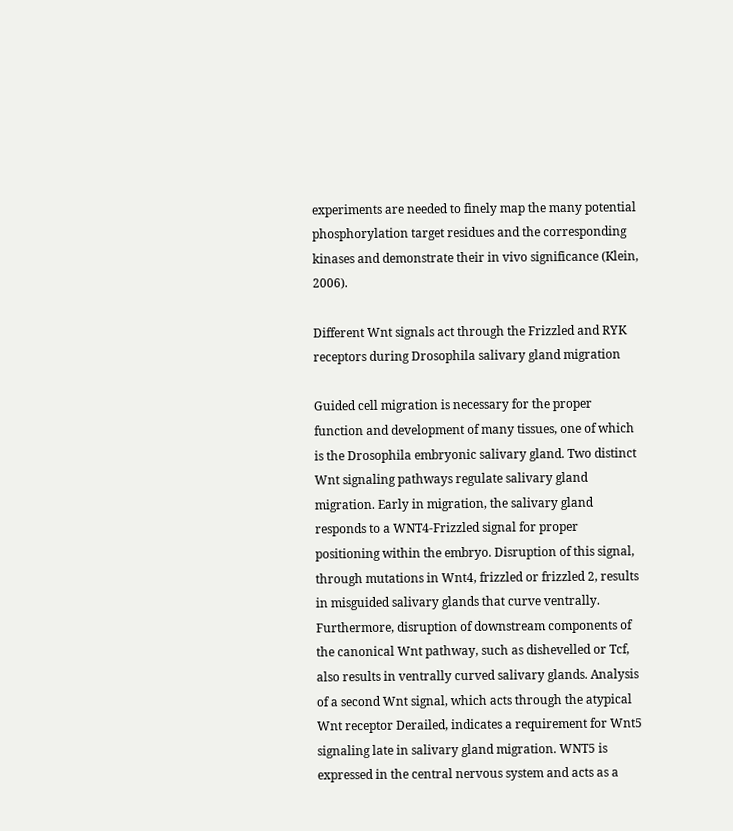experiments are needed to finely map the many potential phosphorylation target residues and the corresponding kinases and demonstrate their in vivo significance (Klein, 2006).

Different Wnt signals act through the Frizzled and RYK receptors during Drosophila salivary gland migration

Guided cell migration is necessary for the proper function and development of many tissues, one of which is the Drosophila embryonic salivary gland. Two distinct Wnt signaling pathways regulate salivary gland migration. Early in migration, the salivary gland responds to a WNT4-Frizzled signal for proper positioning within the embryo. Disruption of this signal, through mutations in Wnt4, frizzled or frizzled 2, results in misguided salivary glands that curve ventrally. Furthermore, disruption of downstream components of the canonical Wnt pathway, such as dishevelled or Tcf, also results in ventrally curved salivary glands. Analysis of a second Wnt signal, which acts through the atypical Wnt receptor Derailed, indicates a requirement for Wnt5 signaling late in salivary gland migration. WNT5 is expressed in the central nervous system and acts as a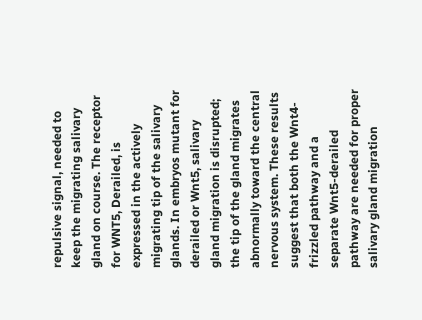repulsive signal, needed to keep the migrating salivary gland on course. The receptor for WNT5, Derailed, is expressed in the actively migrating tip of the salivary glands. In embryos mutant for derailed or Wnt5, salivary gland migration is disrupted; the tip of the gland migrates abnormally toward the central nervous system. These results suggest that both the Wnt4-frizzled pathway and a separate Wnt5-derailed pathway are needed for proper salivary gland migration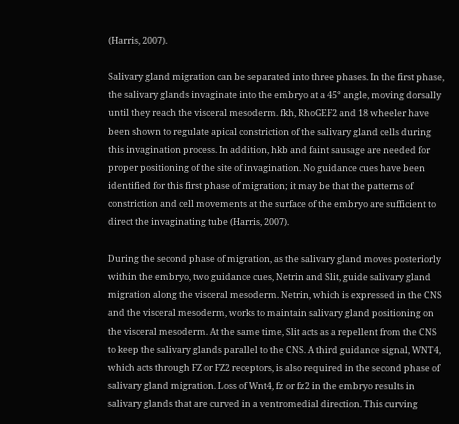(Harris, 2007).

Salivary gland migration can be separated into three phases. In the first phase, the salivary glands invaginate into the embryo at a 45° angle, moving dorsally until they reach the visceral mesoderm. fkh, RhoGEF2 and 18 wheeler have been shown to regulate apical constriction of the salivary gland cells during this invagination process. In addition, hkb and faint sausage are needed for proper positioning of the site of invagination. No guidance cues have been identified for this first phase of migration; it may be that the patterns of constriction and cell movements at the surface of the embryo are sufficient to direct the invaginating tube (Harris, 2007).

During the second phase of migration, as the salivary gland moves posteriorly within the embryo, two guidance cues, Netrin and Slit, guide salivary gland migration along the visceral mesoderm. Netrin, which is expressed in the CNS and the visceral mesoderm, works to maintain salivary gland positioning on the visceral mesoderm. At the same time, Slit acts as a repellent from the CNS to keep the salivary glands parallel to the CNS. A third guidance signal, WNT4, which acts through FZ or FZ2 receptors, is also required in the second phase of salivary gland migration. Loss of Wnt4, fz or fz2 in the embryo results in salivary glands that are curved in a ventromedial direction. This curving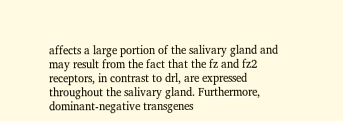affects a large portion of the salivary gland and may result from the fact that the fz and fz2 receptors, in contrast to drl, are expressed throughout the salivary gland. Furthermore, dominant-negative transgenes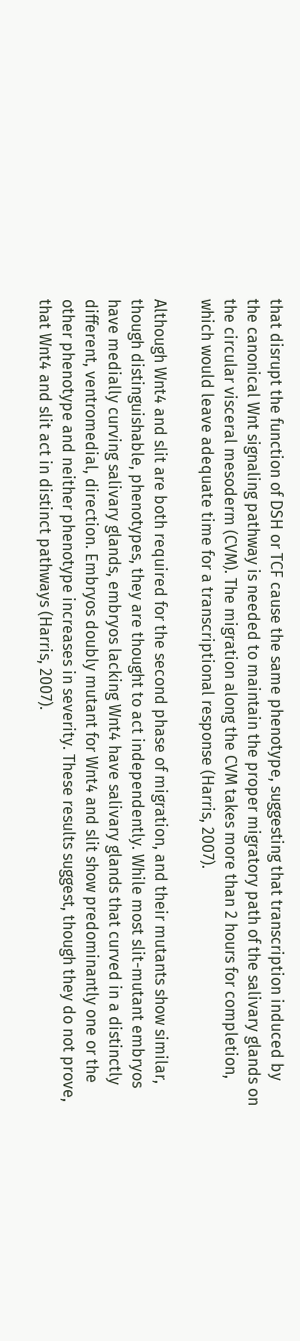that disrupt the function of DSH or TCF cause the same phenotype, suggesting that transcription induced by the canonical Wnt signaling pathway is needed to maintain the proper migratory path of the salivary glands on the circular visceral mesoderm (CVM). The migration along the CVM takes more than 2 hours for completion, which would leave adequate time for a transcriptional response (Harris, 2007).

Although Wnt4 and slit are both required for the second phase of migration, and their mutants show similar, though distinguishable, phenotypes, they are thought to act independently. While most slit-mutant embryos have medially curving salivary glands, embryos lacking Wnt4 have salivary glands that curved in a distinctly different, ventromedial, direction. Embryos doubly mutant for Wnt4 and slit show predominantly one or the other phenotype and neither phenotype increases in severity. These results suggest, though they do not prove, that Wnt4 and slit act in distinct pathways (Harris, 2007).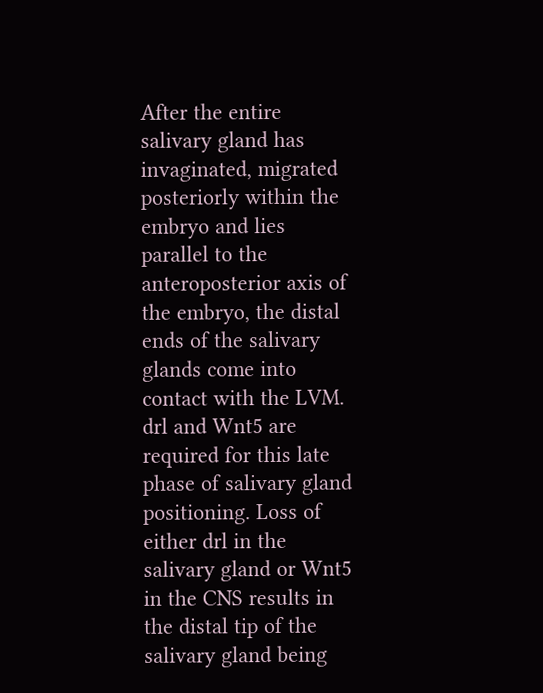After the entire salivary gland has invaginated, migrated posteriorly within the embryo and lies parallel to the anteroposterior axis of the embryo, the distal ends of the salivary glands come into contact with the LVM. drl and Wnt5 are required for this late phase of salivary gland positioning. Loss of either drl in the salivary gland or Wnt5 in the CNS results in the distal tip of the salivary gland being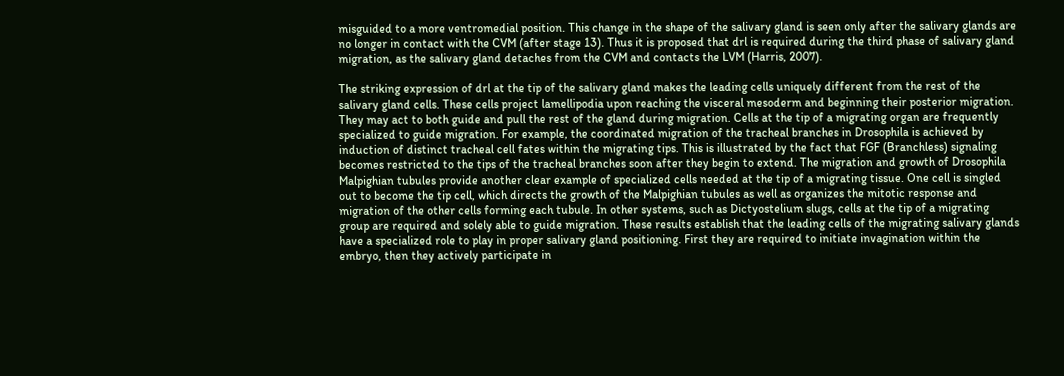misguided to a more ventromedial position. This change in the shape of the salivary gland is seen only after the salivary glands are no longer in contact with the CVM (after stage 13). Thus it is proposed that drl is required during the third phase of salivary gland migration, as the salivary gland detaches from the CVM and contacts the LVM (Harris, 2007).

The striking expression of drl at the tip of the salivary gland makes the leading cells uniquely different from the rest of the salivary gland cells. These cells project lamellipodia upon reaching the visceral mesoderm and beginning their posterior migration. They may act to both guide and pull the rest of the gland during migration. Cells at the tip of a migrating organ are frequently specialized to guide migration. For example, the coordinated migration of the tracheal branches in Drosophila is achieved by induction of distinct tracheal cell fates within the migrating tips. This is illustrated by the fact that FGF (Branchless) signaling becomes restricted to the tips of the tracheal branches soon after they begin to extend. The migration and growth of Drosophila Malpighian tubules provide another clear example of specialized cells needed at the tip of a migrating tissue. One cell is singled out to become the tip cell, which directs the growth of the Malpighian tubules as well as organizes the mitotic response and migration of the other cells forming each tubule. In other systems, such as Dictyostelium slugs, cells at the tip of a migrating group are required and solely able to guide migration. These results establish that the leading cells of the migrating salivary glands have a specialized role to play in proper salivary gland positioning. First they are required to initiate invagination within the embryo, then they actively participate in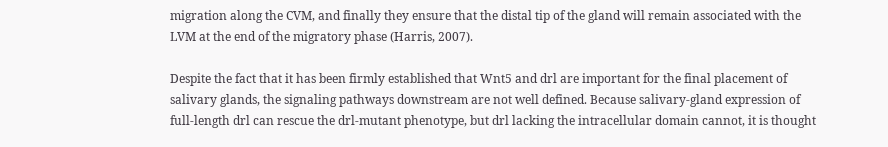migration along the CVM, and finally they ensure that the distal tip of the gland will remain associated with the LVM at the end of the migratory phase (Harris, 2007).

Despite the fact that it has been firmly established that Wnt5 and drl are important for the final placement of salivary glands, the signaling pathways downstream are not well defined. Because salivary-gland expression of full-length drl can rescue the drl-mutant phenotype, but drl lacking the intracellular domain cannot, it is thought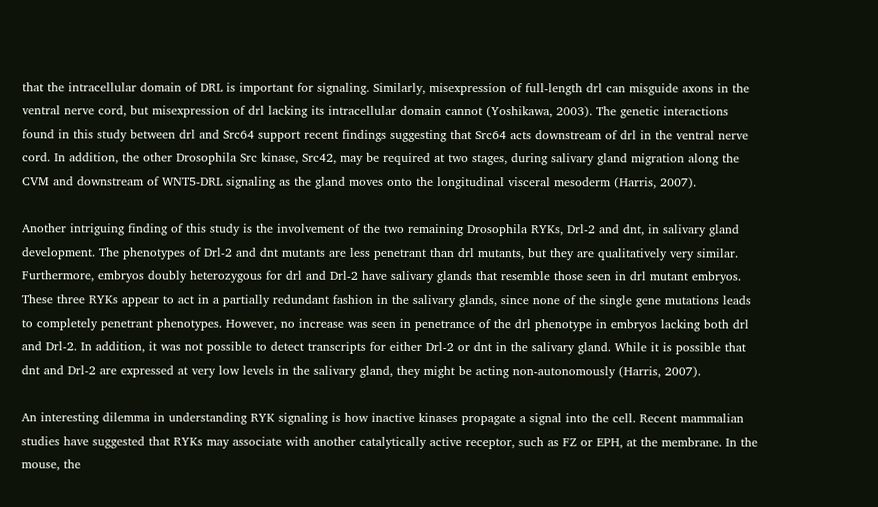that the intracellular domain of DRL is important for signaling. Similarly, misexpression of full-length drl can misguide axons in the ventral nerve cord, but misexpression of drl lacking its intracellular domain cannot (Yoshikawa, 2003). The genetic interactions found in this study between drl and Src64 support recent findings suggesting that Src64 acts downstream of drl in the ventral nerve cord. In addition, the other Drosophila Src kinase, Src42, may be required at two stages, during salivary gland migration along the CVM and downstream of WNT5-DRL signaling as the gland moves onto the longitudinal visceral mesoderm (Harris, 2007).

Another intriguing finding of this study is the involvement of the two remaining Drosophila RYKs, Drl-2 and dnt, in salivary gland development. The phenotypes of Drl-2 and dnt mutants are less penetrant than drl mutants, but they are qualitatively very similar. Furthermore, embryos doubly heterozygous for drl and Drl-2 have salivary glands that resemble those seen in drl mutant embryos. These three RYKs appear to act in a partially redundant fashion in the salivary glands, since none of the single gene mutations leads to completely penetrant phenotypes. However, no increase was seen in penetrance of the drl phenotype in embryos lacking both drl and Drl-2. In addition, it was not possible to detect transcripts for either Drl-2 or dnt in the salivary gland. While it is possible that dnt and Drl-2 are expressed at very low levels in the salivary gland, they might be acting non-autonomously (Harris, 2007).

An interesting dilemma in understanding RYK signaling is how inactive kinases propagate a signal into the cell. Recent mammalian studies have suggested that RYKs may associate with another catalytically active receptor, such as FZ or EPH, at the membrane. In the mouse, the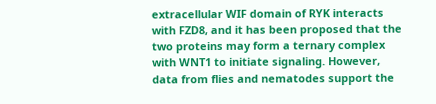extracellular WIF domain of RYK interacts with FZD8, and it has been proposed that the two proteins may form a ternary complex with WNT1 to initiate signaling. However, data from flies and nematodes support the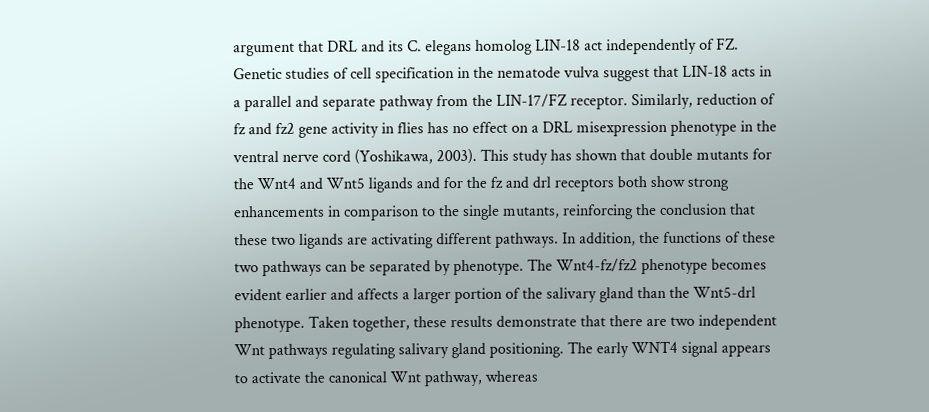argument that DRL and its C. elegans homolog LIN-18 act independently of FZ. Genetic studies of cell specification in the nematode vulva suggest that LIN-18 acts in a parallel and separate pathway from the LIN-17/FZ receptor. Similarly, reduction of fz and fz2 gene activity in flies has no effect on a DRL misexpression phenotype in the ventral nerve cord (Yoshikawa, 2003). This study has shown that double mutants for the Wnt4 and Wnt5 ligands and for the fz and drl receptors both show strong enhancements in comparison to the single mutants, reinforcing the conclusion that these two ligands are activating different pathways. In addition, the functions of these two pathways can be separated by phenotype. The Wnt4-fz/fz2 phenotype becomes evident earlier and affects a larger portion of the salivary gland than the Wnt5-drl phenotype. Taken together, these results demonstrate that there are two independent Wnt pathways regulating salivary gland positioning. The early WNT4 signal appears to activate the canonical Wnt pathway, whereas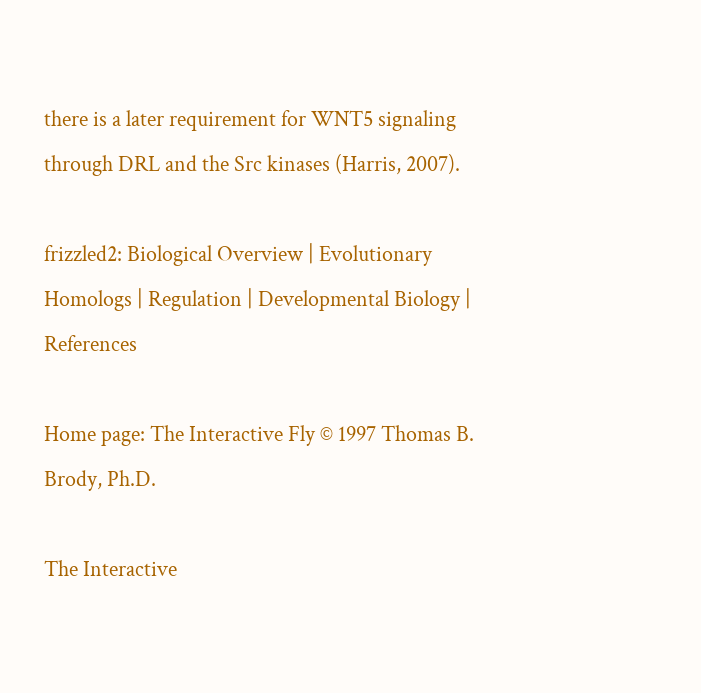there is a later requirement for WNT5 signaling through DRL and the Src kinases (Harris, 2007).

frizzled2: Biological Overview | Evolutionary Homologs | Regulation | Developmental Biology | References

Home page: The Interactive Fly © 1997 Thomas B. Brody, Ph.D.

The Interactive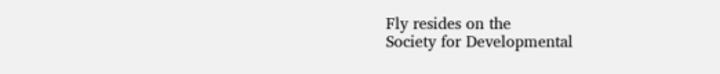Fly resides on the
Society for Developmental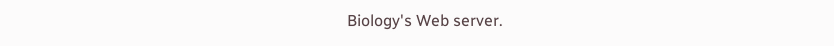Biology's Web server.